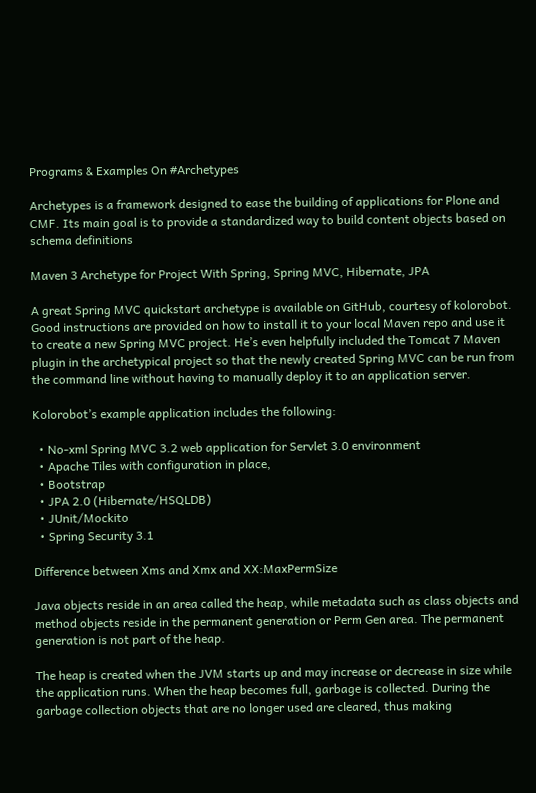Programs & Examples On #Archetypes

Archetypes is a framework designed to ease the building of applications for Plone and CMF. Its main goal is to provide a standardized way to build content objects based on schema definitions

Maven 3 Archetype for Project With Spring, Spring MVC, Hibernate, JPA

A great Spring MVC quickstart archetype is available on GitHub, courtesy of kolorobot. Good instructions are provided on how to install it to your local Maven repo and use it to create a new Spring MVC project. He’s even helpfully included the Tomcat 7 Maven plugin in the archetypical project so that the newly created Spring MVC can be run from the command line without having to manually deploy it to an application server.

Kolorobot’s example application includes the following:

  • No-xml Spring MVC 3.2 web application for Servlet 3.0 environment
  • Apache Tiles with configuration in place,
  • Bootstrap
  • JPA 2.0 (Hibernate/HSQLDB)
  • JUnit/Mockito
  • Spring Security 3.1

Difference between Xms and Xmx and XX:MaxPermSize

Java objects reside in an area called the heap, while metadata such as class objects and method objects reside in the permanent generation or Perm Gen area. The permanent generation is not part of the heap.

The heap is created when the JVM starts up and may increase or decrease in size while the application runs. When the heap becomes full, garbage is collected. During the garbage collection objects that are no longer used are cleared, thus making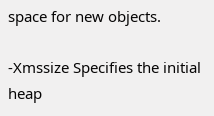space for new objects.

-Xmssize Specifies the initial heap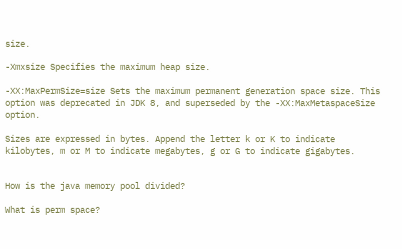size.

-Xmxsize Specifies the maximum heap size.

-XX:MaxPermSize=size Sets the maximum permanent generation space size. This option was deprecated in JDK 8, and superseded by the -XX:MaxMetaspaceSize option.

Sizes are expressed in bytes. Append the letter k or K to indicate kilobytes, m or M to indicate megabytes, g or G to indicate gigabytes.


How is the java memory pool divided?

What is perm space?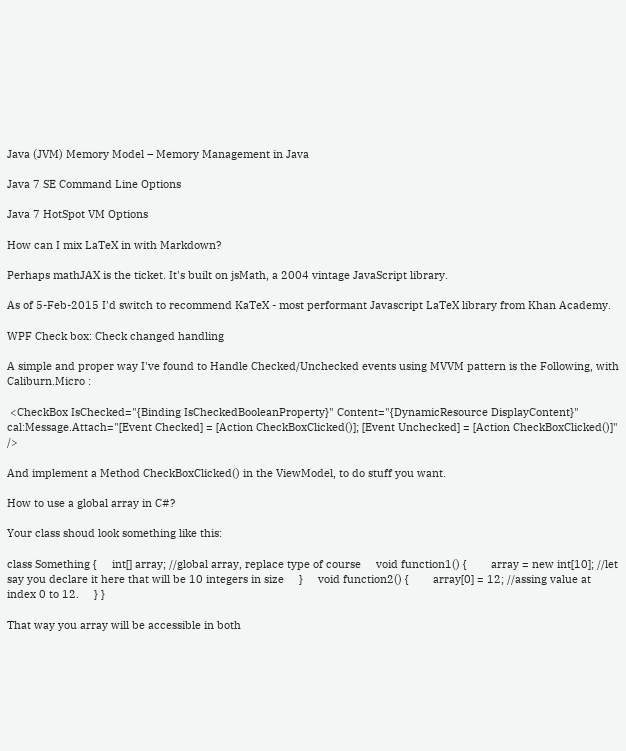Java (JVM) Memory Model – Memory Management in Java

Java 7 SE Command Line Options

Java 7 HotSpot VM Options

How can I mix LaTeX in with Markdown?

Perhaps mathJAX is the ticket. It's built on jsMath, a 2004 vintage JavaScript library.

As of 5-Feb-2015 I'd switch to recommend KaTeX - most performant Javascript LaTeX library from Khan Academy.

WPF Check box: Check changed handling

A simple and proper way I've found to Handle Checked/Unchecked events using MVVM pattern is the Following, with Caliburn.Micro :

 <CheckBox IsChecked="{Binding IsCheckedBooleanProperty}" Content="{DynamicResource DisplayContent}" cal:Message.Attach="[Event Checked] = [Action CheckBoxClicked()]; [Event Unchecked] = [Action CheckBoxClicked()]" />

And implement a Method CheckBoxClicked() in the ViewModel, to do stuff you want.

How to use a global array in C#?

Your class shoud look something like this:

class Something {     int[] array; //global array, replace type of course     void function1() {        array = new int[10]; //let say you declare it here that will be 10 integers in size     }     void function2() {        array[0] = 12; //assing value at index 0 to 12.     } }

That way you array will be accessible in both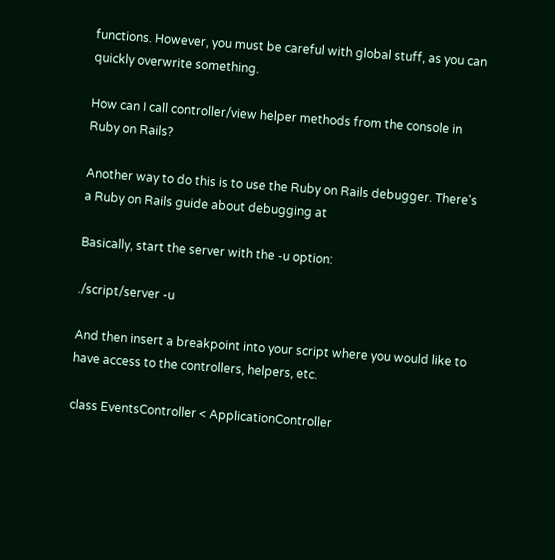functions. However, you must be careful with global stuff, as you can quickly overwrite something.

How can I call controller/view helper methods from the console in Ruby on Rails?

Another way to do this is to use the Ruby on Rails debugger. There's a Ruby on Rails guide about debugging at

Basically, start the server with the -u option:

./script/server -u

And then insert a breakpoint into your script where you would like to have access to the controllers, helpers, etc.

class EventsController < ApplicationController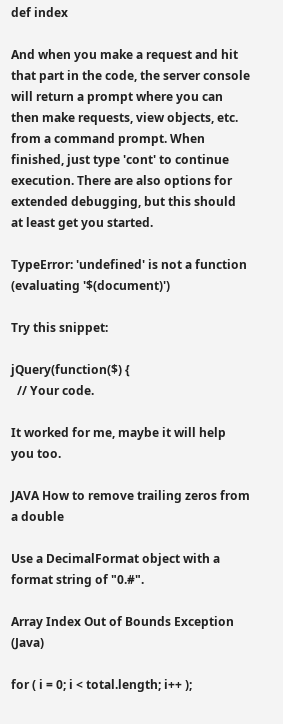def index

And when you make a request and hit that part in the code, the server console will return a prompt where you can then make requests, view objects, etc. from a command prompt. When finished, just type 'cont' to continue execution. There are also options for extended debugging, but this should at least get you started.

TypeError: 'undefined' is not a function (evaluating '$(document)')

Try this snippet:

jQuery(function($) {
  // Your code.

It worked for me, maybe it will help you too.

JAVA How to remove trailing zeros from a double

Use a DecimalFormat object with a format string of "0.#".

Array Index Out of Bounds Exception (Java)

for ( i = 0; i < total.length; i++ );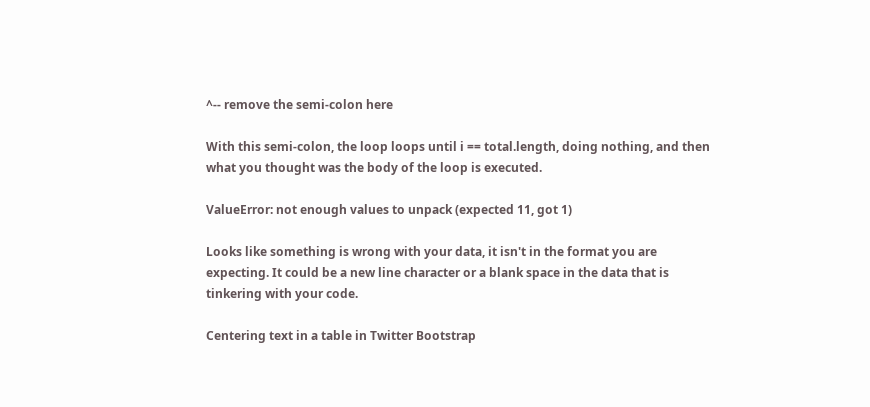^-- remove the semi-colon here

With this semi-colon, the loop loops until i == total.length, doing nothing, and then what you thought was the body of the loop is executed.

ValueError: not enough values to unpack (expected 11, got 1)

Looks like something is wrong with your data, it isn't in the format you are expecting. It could be a new line character or a blank space in the data that is tinkering with your code.

Centering text in a table in Twitter Bootstrap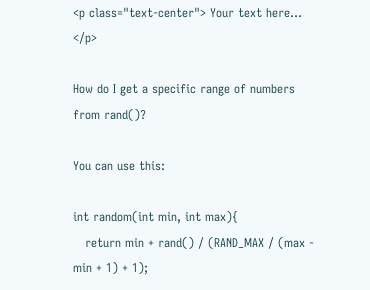<p class="text-center"> Your text here... </p>

How do I get a specific range of numbers from rand()?

You can use this:

int random(int min, int max){
   return min + rand() / (RAND_MAX / (max - min + 1) + 1);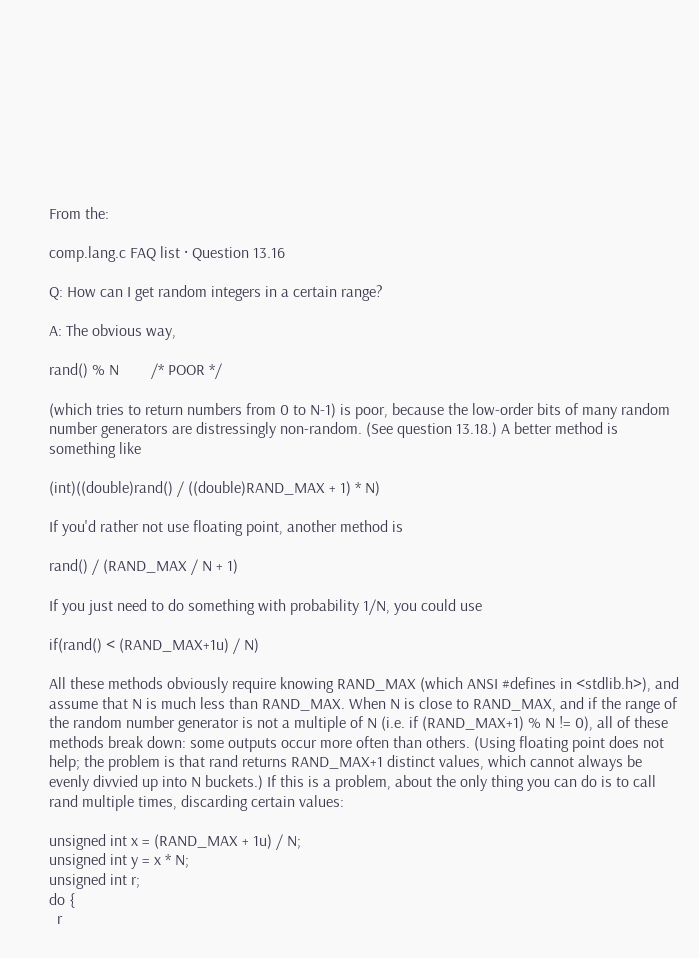From the:

comp.lang.c FAQ list · Question 13.16

Q: How can I get random integers in a certain range?

A: The obvious way,

rand() % N        /* POOR */

(which tries to return numbers from 0 to N-1) is poor, because the low-order bits of many random number generators are distressingly non-random. (See question 13.18.) A better method is something like

(int)((double)rand() / ((double)RAND_MAX + 1) * N)

If you'd rather not use floating point, another method is

rand() / (RAND_MAX / N + 1)

If you just need to do something with probability 1/N, you could use

if(rand() < (RAND_MAX+1u) / N)

All these methods obviously require knowing RAND_MAX (which ANSI #defines in <stdlib.h>), and assume that N is much less than RAND_MAX. When N is close to RAND_MAX, and if the range of the random number generator is not a multiple of N (i.e. if (RAND_MAX+1) % N != 0), all of these methods break down: some outputs occur more often than others. (Using floating point does not help; the problem is that rand returns RAND_MAX+1 distinct values, which cannot always be evenly divvied up into N buckets.) If this is a problem, about the only thing you can do is to call rand multiple times, discarding certain values:

unsigned int x = (RAND_MAX + 1u) / N;
unsigned int y = x * N;
unsigned int r;
do {
  r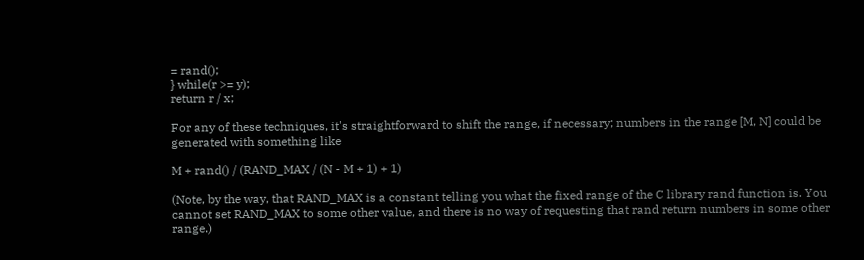= rand();
} while(r >= y);
return r / x;

For any of these techniques, it's straightforward to shift the range, if necessary; numbers in the range [M, N] could be generated with something like

M + rand() / (RAND_MAX / (N - M + 1) + 1)

(Note, by the way, that RAND_MAX is a constant telling you what the fixed range of the C library rand function is. You cannot set RAND_MAX to some other value, and there is no way of requesting that rand return numbers in some other range.)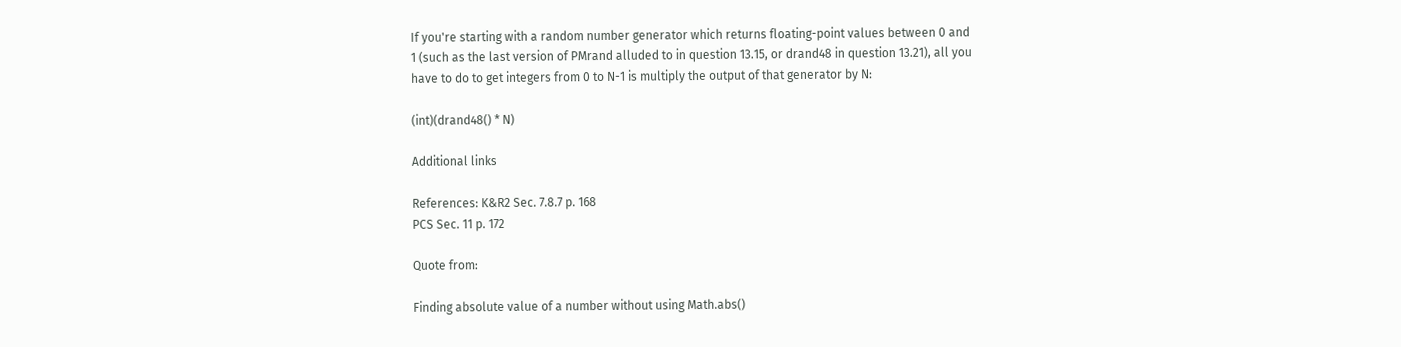If you're starting with a random number generator which returns floating-point values between 0 and 1 (such as the last version of PMrand alluded to in question 13.15, or drand48 in question 13.21), all you have to do to get integers from 0 to N-1 is multiply the output of that generator by N:

(int)(drand48() * N)

Additional links

References: K&R2 Sec. 7.8.7 p. 168
PCS Sec. 11 p. 172

Quote from:

Finding absolute value of a number without using Math.abs()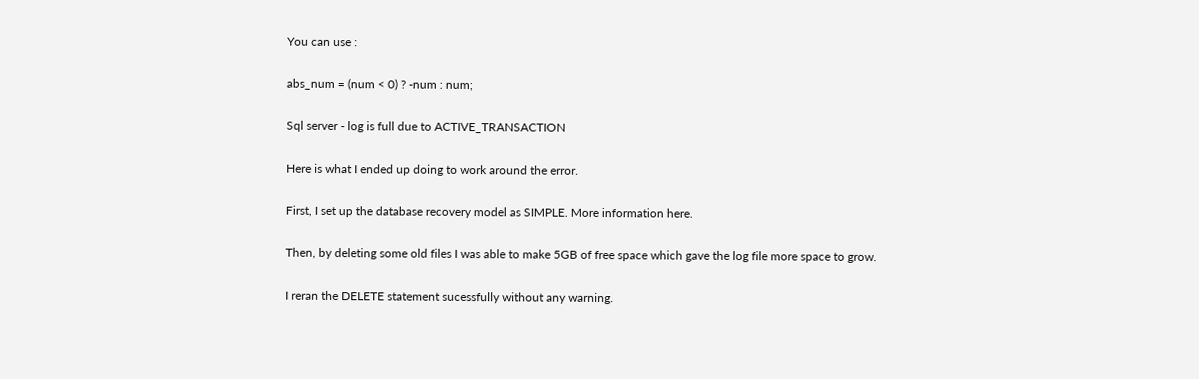You can use :

abs_num = (num < 0) ? -num : num;

Sql server - log is full due to ACTIVE_TRANSACTION

Here is what I ended up doing to work around the error.

First, I set up the database recovery model as SIMPLE. More information here.

Then, by deleting some old files I was able to make 5GB of free space which gave the log file more space to grow.

I reran the DELETE statement sucessfully without any warning.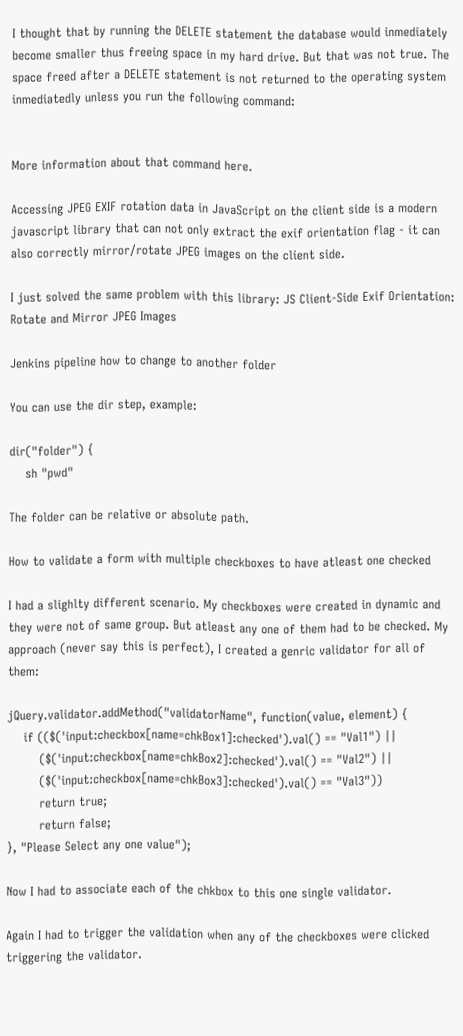I thought that by running the DELETE statement the database would inmediately become smaller thus freeing space in my hard drive. But that was not true. The space freed after a DELETE statement is not returned to the operating system inmediatedly unless you run the following command:


More information about that command here.

Accessing JPEG EXIF rotation data in JavaScript on the client side is a modern javascript library that can not only extract the exif orientation flag - it can also correctly mirror/rotate JPEG images on the client side.

I just solved the same problem with this library: JS Client-Side Exif Orientation: Rotate and Mirror JPEG Images

Jenkins pipeline how to change to another folder

You can use the dir step, example:

dir("folder") {
    sh "pwd"

The folder can be relative or absolute path.

How to validate a form with multiple checkboxes to have atleast one checked

I had a slighlty different scenario. My checkboxes were created in dynamic and they were not of same group. But atleast any one of them had to be checked. My approach (never say this is perfect), I created a genric validator for all of them:

jQuery.validator.addMethod("validatorName", function(value, element) {
    if (($('input:checkbox[name=chkBox1]:checked').val() == "Val1") ||
        ($('input:checkbox[name=chkBox2]:checked').val() == "Val2") ||
        ($('input:checkbox[name=chkBox3]:checked').val() == "Val3"))
        return true;
        return false;
}, "Please Select any one value");

Now I had to associate each of the chkbox to this one single validator.

Again I had to trigger the validation when any of the checkboxes were clicked triggering the validator.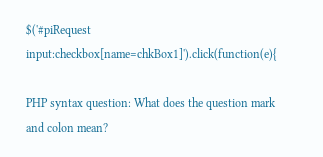$('#piRequest input:checkbox[name=chkBox1]').click(function(e){

PHP syntax question: What does the question mark and colon mean?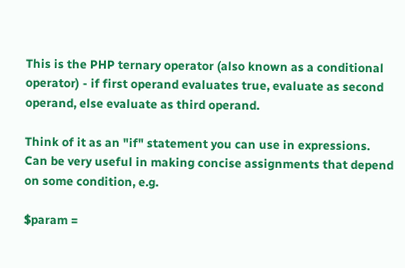This is the PHP ternary operator (also known as a conditional operator) - if first operand evaluates true, evaluate as second operand, else evaluate as third operand.

Think of it as an "if" statement you can use in expressions. Can be very useful in making concise assignments that depend on some condition, e.g.

$param =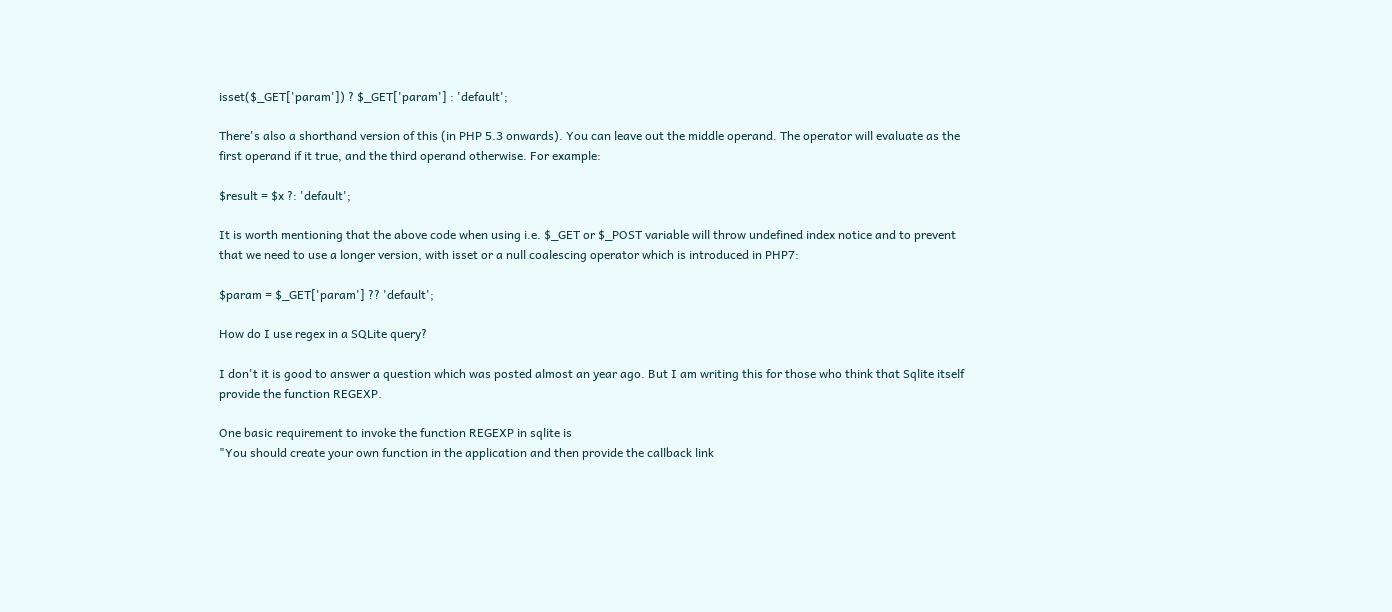isset($_GET['param']) ? $_GET['param'] : 'default';

There's also a shorthand version of this (in PHP 5.3 onwards). You can leave out the middle operand. The operator will evaluate as the first operand if it true, and the third operand otherwise. For example:

$result = $x ?: 'default';

It is worth mentioning that the above code when using i.e. $_GET or $_POST variable will throw undefined index notice and to prevent that we need to use a longer version, with isset or a null coalescing operator which is introduced in PHP7:

$param = $_GET['param'] ?? 'default';

How do I use regex in a SQLite query?

I don't it is good to answer a question which was posted almost an year ago. But I am writing this for those who think that Sqlite itself provide the function REGEXP.

One basic requirement to invoke the function REGEXP in sqlite is
"You should create your own function in the application and then provide the callback link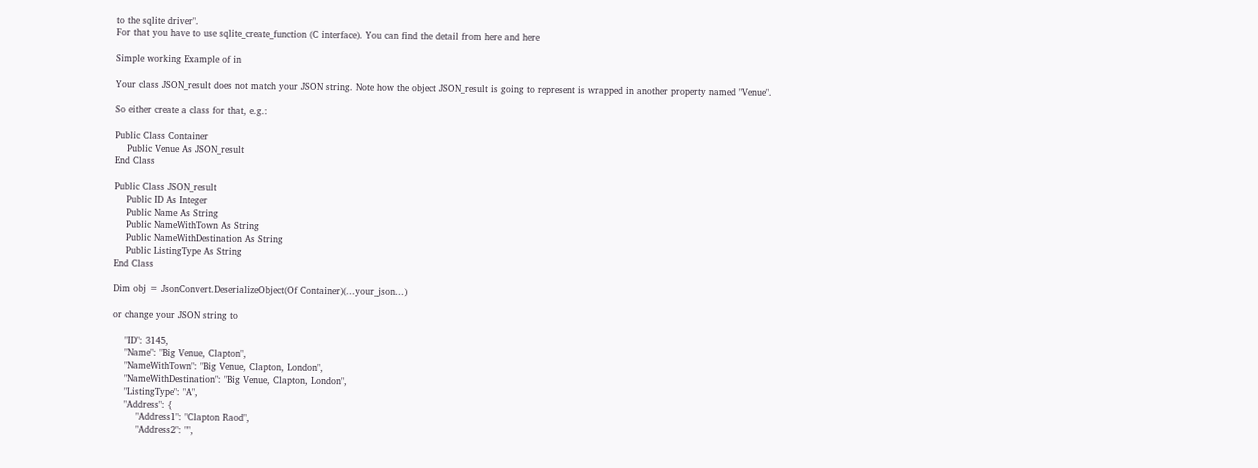to the sqlite driver".
For that you have to use sqlite_create_function (C interface). You can find the detail from here and here

Simple working Example of in

Your class JSON_result does not match your JSON string. Note how the object JSON_result is going to represent is wrapped in another property named "Venue".

So either create a class for that, e.g.:

Public Class Container
    Public Venue As JSON_result
End Class

Public Class JSON_result
    Public ID As Integer
    Public Name As String
    Public NameWithTown As String
    Public NameWithDestination As String
    Public ListingType As String
End Class

Dim obj = JsonConvert.DeserializeObject(Of Container)(...your_json...)

or change your JSON string to

    "ID": 3145,
    "Name": "Big Venue, Clapton",
    "NameWithTown": "Big Venue, Clapton, London",
    "NameWithDestination": "Big Venue, Clapton, London",
    "ListingType": "A",
    "Address": {
        "Address1": "Clapton Raod",
        "Address2": "",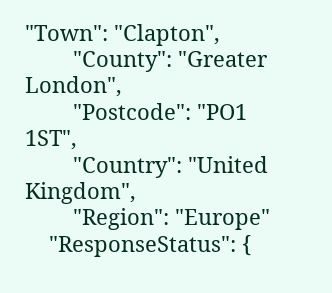"Town": "Clapton",
        "County": "Greater London",
        "Postcode": "PO1 1ST",
        "Country": "United Kingdom",
        "Region": "Europe"
    "ResponseStatus": {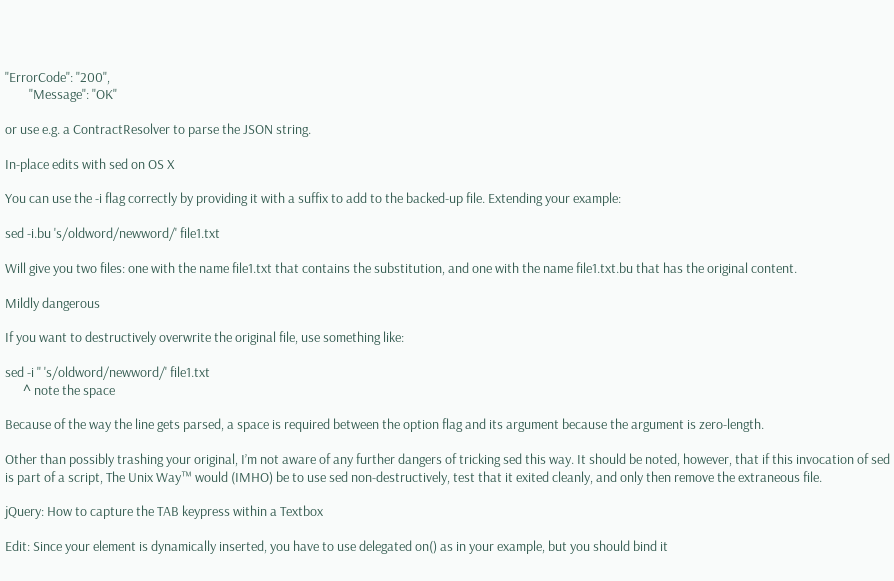"ErrorCode": "200",
        "Message": "OK"

or use e.g. a ContractResolver to parse the JSON string.

In-place edits with sed on OS X

You can use the -i flag correctly by providing it with a suffix to add to the backed-up file. Extending your example:

sed -i.bu 's/oldword/newword/' file1.txt

Will give you two files: one with the name file1.txt that contains the substitution, and one with the name file1.txt.bu that has the original content.

Mildly dangerous

If you want to destructively overwrite the original file, use something like:

sed -i '' 's/oldword/newword/' file1.txt
      ^ note the space

Because of the way the line gets parsed, a space is required between the option flag and its argument because the argument is zero-length.

Other than possibly trashing your original, I’m not aware of any further dangers of tricking sed this way. It should be noted, however, that if this invocation of sed is part of a script, The Unix Way™ would (IMHO) be to use sed non-destructively, test that it exited cleanly, and only then remove the extraneous file.

jQuery: How to capture the TAB keypress within a Textbox

Edit: Since your element is dynamically inserted, you have to use delegated on() as in your example, but you should bind it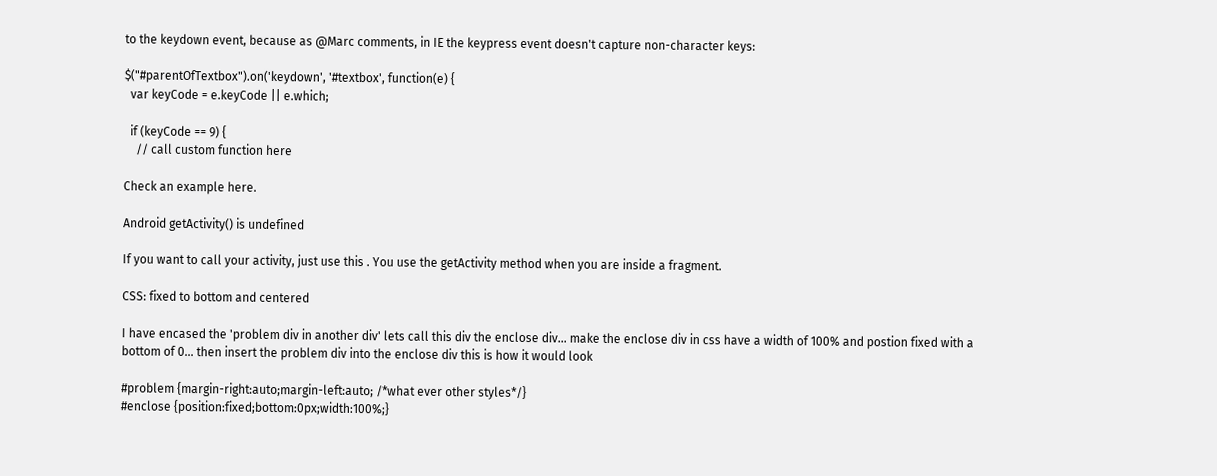to the keydown event, because as @Marc comments, in IE the keypress event doesn't capture non-character keys:

$("#parentOfTextbox").on('keydown', '#textbox', function(e) {
  var keyCode = e.keyCode || e.which;

  if (keyCode == 9) {
    // call custom function here

Check an example here.

Android getActivity() is undefined

If you want to call your activity, just use this . You use the getActivity method when you are inside a fragment.

CSS: fixed to bottom and centered

I have encased the 'problem div in another div' lets call this div the enclose div... make the enclose div in css have a width of 100% and postion fixed with a bottom of 0... then insert the problem div into the enclose div this is how it would look

#problem {margin-right:auto;margin-left:auto; /*what ever other styles*/}
#enclose {position:fixed;bottom:0px;width:100%;}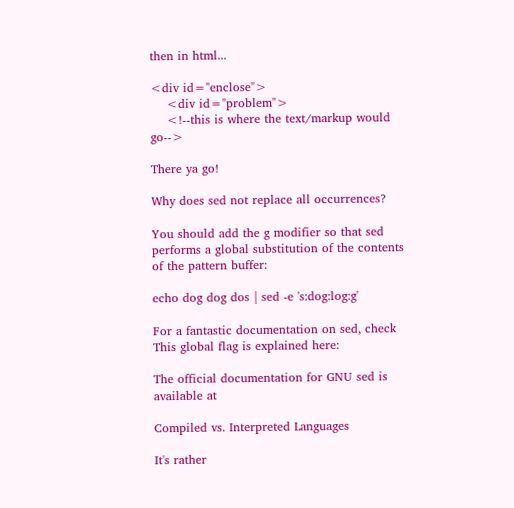then in html...

<div id="enclose">
    <div id="problem">
    <!--this is where the text/markup would go-->

There ya go!

Why does sed not replace all occurrences?

You should add the g modifier so that sed performs a global substitution of the contents of the pattern buffer:

echo dog dog dos | sed -e 's:dog:log:g'

For a fantastic documentation on sed, check This global flag is explained here:

The official documentation for GNU sed is available at

Compiled vs. Interpreted Languages

It's rather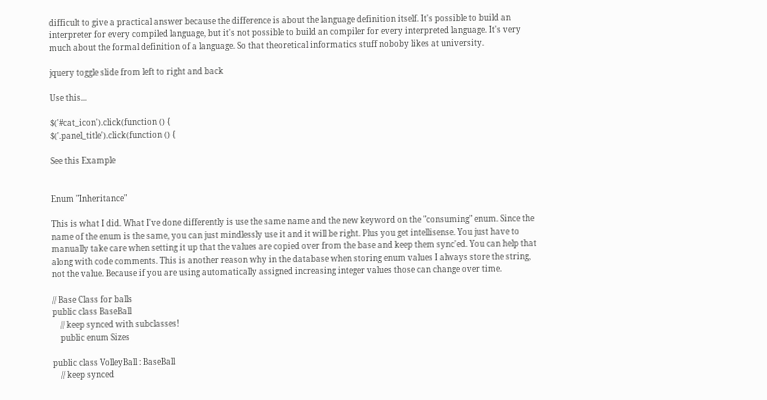difficult to give a practical answer because the difference is about the language definition itself. It's possible to build an interpreter for every compiled language, but it's not possible to build an compiler for every interpreted language. It's very much about the formal definition of a language. So that theoretical informatics stuff noboby likes at university.

jquery toggle slide from left to right and back

Use this...

$('#cat_icon').click(function () {
$('.panel_title').click(function () {

See this Example


Enum "Inheritance"

This is what I did. What I've done differently is use the same name and the new keyword on the "consuming" enum. Since the name of the enum is the same, you can just mindlessly use it and it will be right. Plus you get intellisense. You just have to manually take care when setting it up that the values are copied over from the base and keep them sync'ed. You can help that along with code comments. This is another reason why in the database when storing enum values I always store the string, not the value. Because if you are using automatically assigned increasing integer values those can change over time.

// Base Class for balls
public class BaseBall
    // keep synced with subclasses!
    public enum Sizes

public class VolleyBall : BaseBall
    // keep synced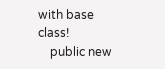with base class!
    public new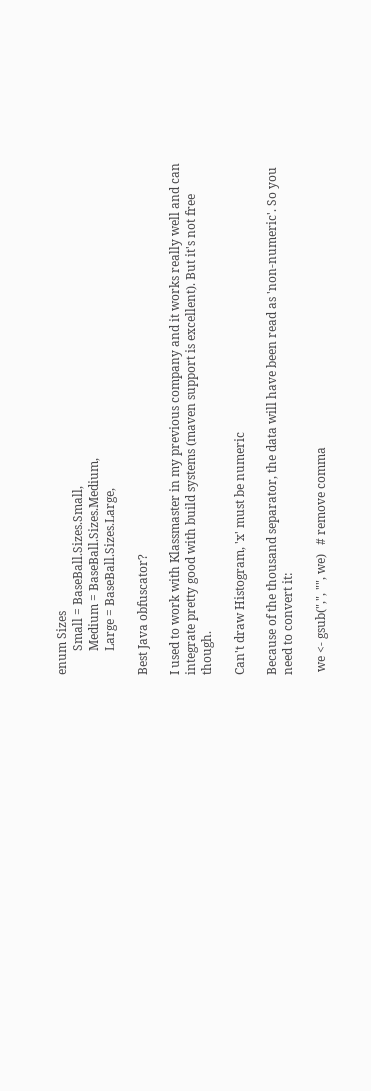enum Sizes
        Small = BaseBall.Sizes.Small,
        Medium = BaseBall.Sizes.Medium,
        Large = BaseBall.Sizes.Large,

Best Java obfuscator?

I used to work with Klassmaster in my previous company and it works really well and can integrate pretty good with build systems (maven support is excellent). But it's not free though.

Can't draw Histogram, 'x' must be numeric

Because of the thousand separator, the data will have been read as 'non-numeric'. So you need to convert it:

 we <- gsub(",", "", we)   # remove comma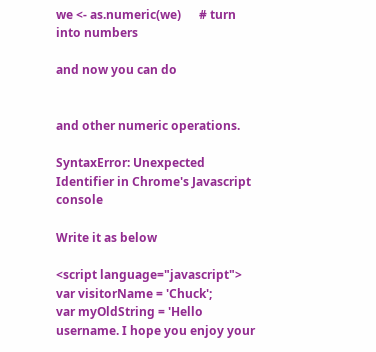we <- as.numeric(we)      # turn into numbers

and now you can do


and other numeric operations.

SyntaxError: Unexpected Identifier in Chrome's Javascript console

Write it as below

<script language="javascript">
var visitorName = 'Chuck';
var myOldString = 'Hello username. I hope you enjoy your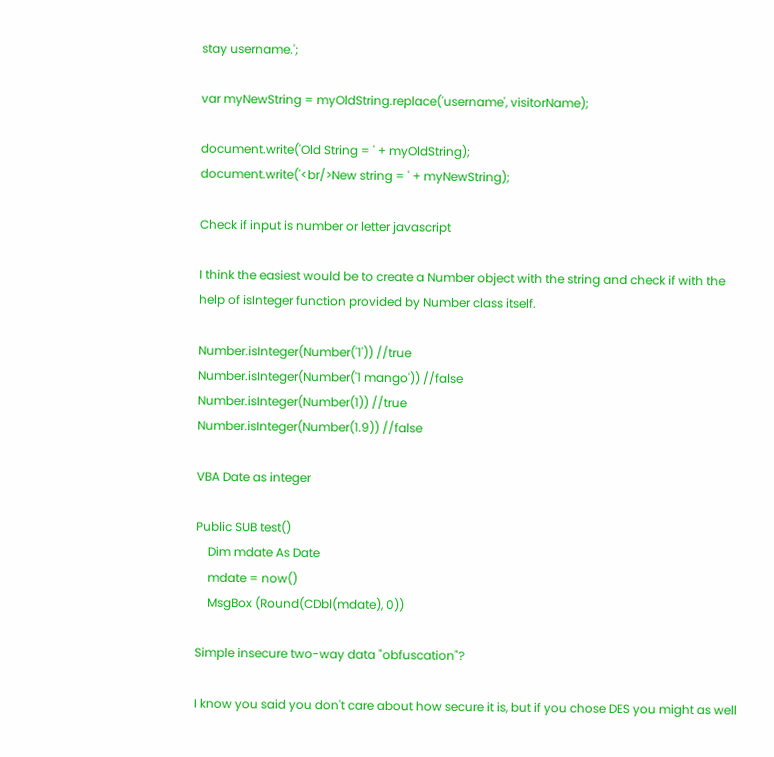stay username.';

var myNewString = myOldString.replace('username', visitorName);

document.write('Old String = ' + myOldString);
document.write('<br/>New string = ' + myNewString);

Check if input is number or letter javascript

I think the easiest would be to create a Number object with the string and check if with the help of isInteger function provided by Number class itself.

Number.isInteger(Number('1')) //true
Number.isInteger(Number('1 mango')) //false
Number.isInteger(Number(1)) //true
Number.isInteger(Number(1.9)) //false

VBA Date as integer

Public SUB test()
    Dim mdate As Date
    mdate = now()
    MsgBox (Round(CDbl(mdate), 0))

Simple insecure two-way data "obfuscation"?

I know you said you don't care about how secure it is, but if you chose DES you might as well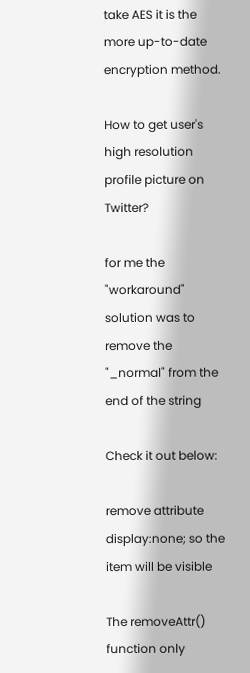take AES it is the more up-to-date encryption method.

How to get user's high resolution profile picture on Twitter?

for me the "workaround" solution was to remove the "_normal" from the end of the string

Check it out below:

remove attribute display:none; so the item will be visible

The removeAttr() function only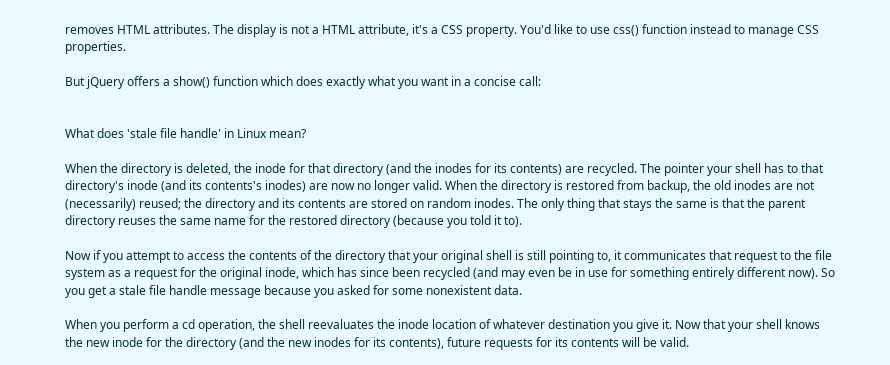removes HTML attributes. The display is not a HTML attribute, it's a CSS property. You'd like to use css() function instead to manage CSS properties.

But jQuery offers a show() function which does exactly what you want in a concise call:


What does 'stale file handle' in Linux mean?

When the directory is deleted, the inode for that directory (and the inodes for its contents) are recycled. The pointer your shell has to that directory's inode (and its contents's inodes) are now no longer valid. When the directory is restored from backup, the old inodes are not (necessarily) reused; the directory and its contents are stored on random inodes. The only thing that stays the same is that the parent directory reuses the same name for the restored directory (because you told it to).

Now if you attempt to access the contents of the directory that your original shell is still pointing to, it communicates that request to the file system as a request for the original inode, which has since been recycled (and may even be in use for something entirely different now). So you get a stale file handle message because you asked for some nonexistent data.

When you perform a cd operation, the shell reevaluates the inode location of whatever destination you give it. Now that your shell knows the new inode for the directory (and the new inodes for its contents), future requests for its contents will be valid.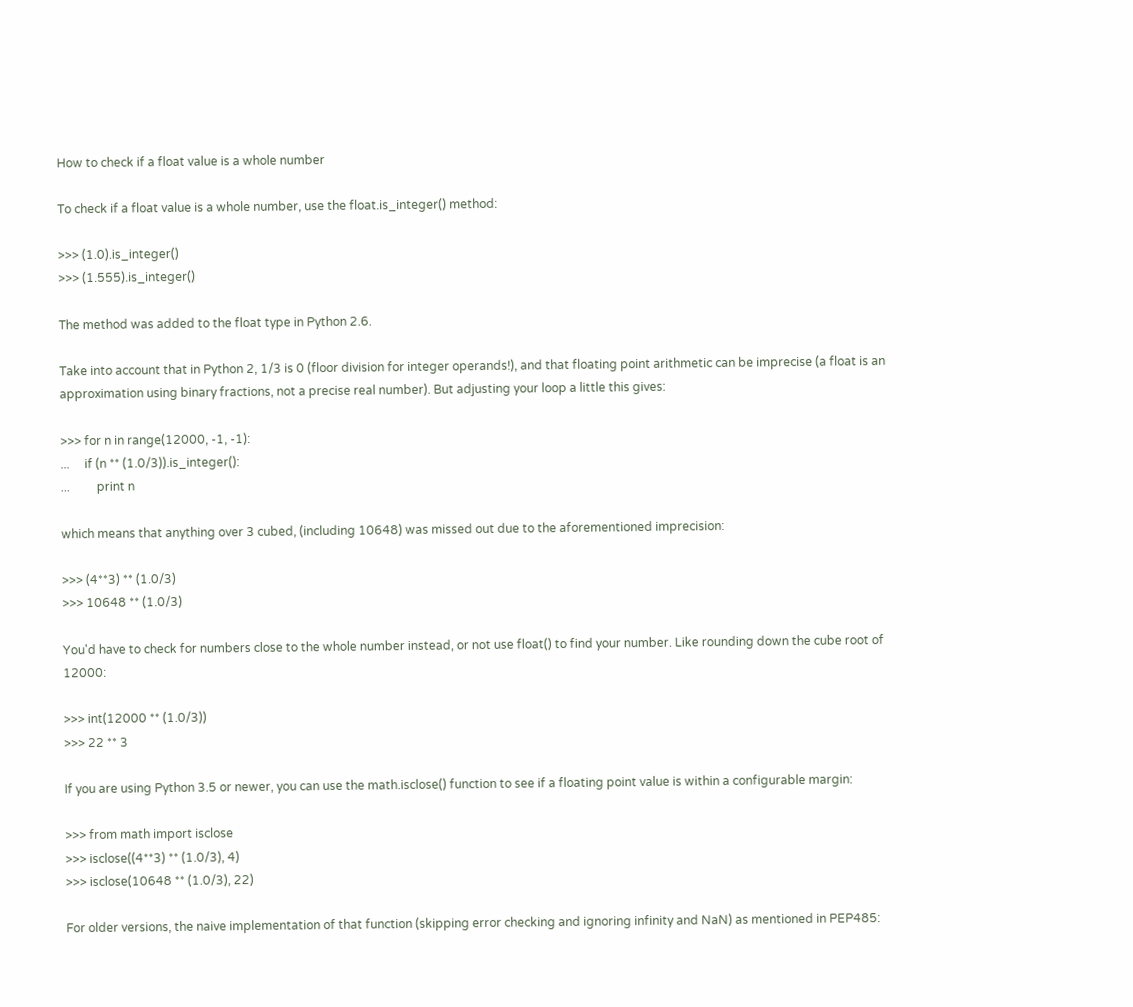How to check if a float value is a whole number

To check if a float value is a whole number, use the float.is_integer() method:

>>> (1.0).is_integer()
>>> (1.555).is_integer()

The method was added to the float type in Python 2.6.

Take into account that in Python 2, 1/3 is 0 (floor division for integer operands!), and that floating point arithmetic can be imprecise (a float is an approximation using binary fractions, not a precise real number). But adjusting your loop a little this gives:

>>> for n in range(12000, -1, -1):
...     if (n ** (1.0/3)).is_integer():
...         print n

which means that anything over 3 cubed, (including 10648) was missed out due to the aforementioned imprecision:

>>> (4**3) ** (1.0/3)
>>> 10648 ** (1.0/3)

You'd have to check for numbers close to the whole number instead, or not use float() to find your number. Like rounding down the cube root of 12000:

>>> int(12000 ** (1.0/3))
>>> 22 ** 3

If you are using Python 3.5 or newer, you can use the math.isclose() function to see if a floating point value is within a configurable margin:

>>> from math import isclose
>>> isclose((4**3) ** (1.0/3), 4)
>>> isclose(10648 ** (1.0/3), 22)

For older versions, the naive implementation of that function (skipping error checking and ignoring infinity and NaN) as mentioned in PEP485: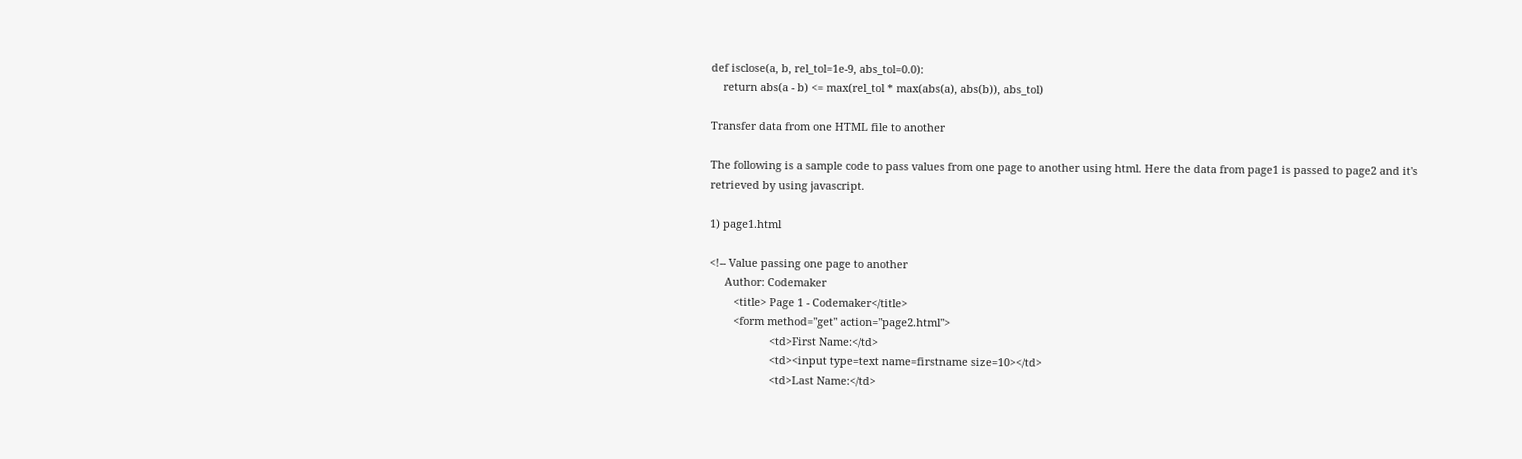def isclose(a, b, rel_tol=1e-9, abs_tol=0.0):
    return abs(a - b) <= max(rel_tol * max(abs(a), abs(b)), abs_tol)

Transfer data from one HTML file to another

The following is a sample code to pass values from one page to another using html. Here the data from page1 is passed to page2 and it's retrieved by using javascript.

1) page1.html

<!-- Value passing one page to another
     Author: Codemaker
        <title> Page 1 - Codemaker</title>
        <form method="get" action="page2.html">
                    <td>First Name:</td>
                    <td><input type=text name=firstname size=10></td>
                    <td>Last Name:</td>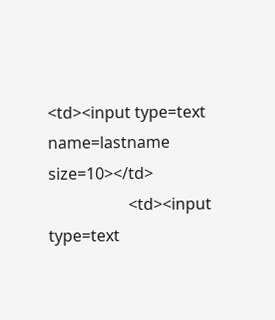<td><input type=text name=lastname size=10></td>
                    <td><input type=text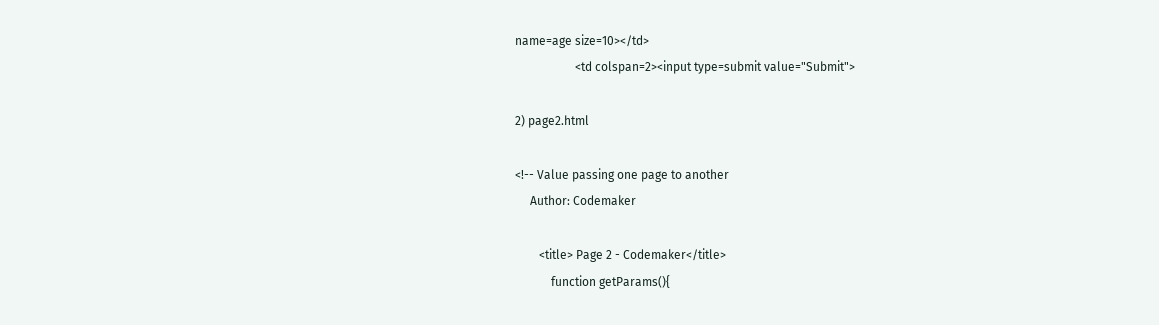name=age size=10></td>
                    <td colspan=2><input type=submit value="Submit">

2) page2.html

<!-- Value passing one page to another
     Author: Codemaker

        <title> Page 2 - Codemaker</title>
            function getParams(){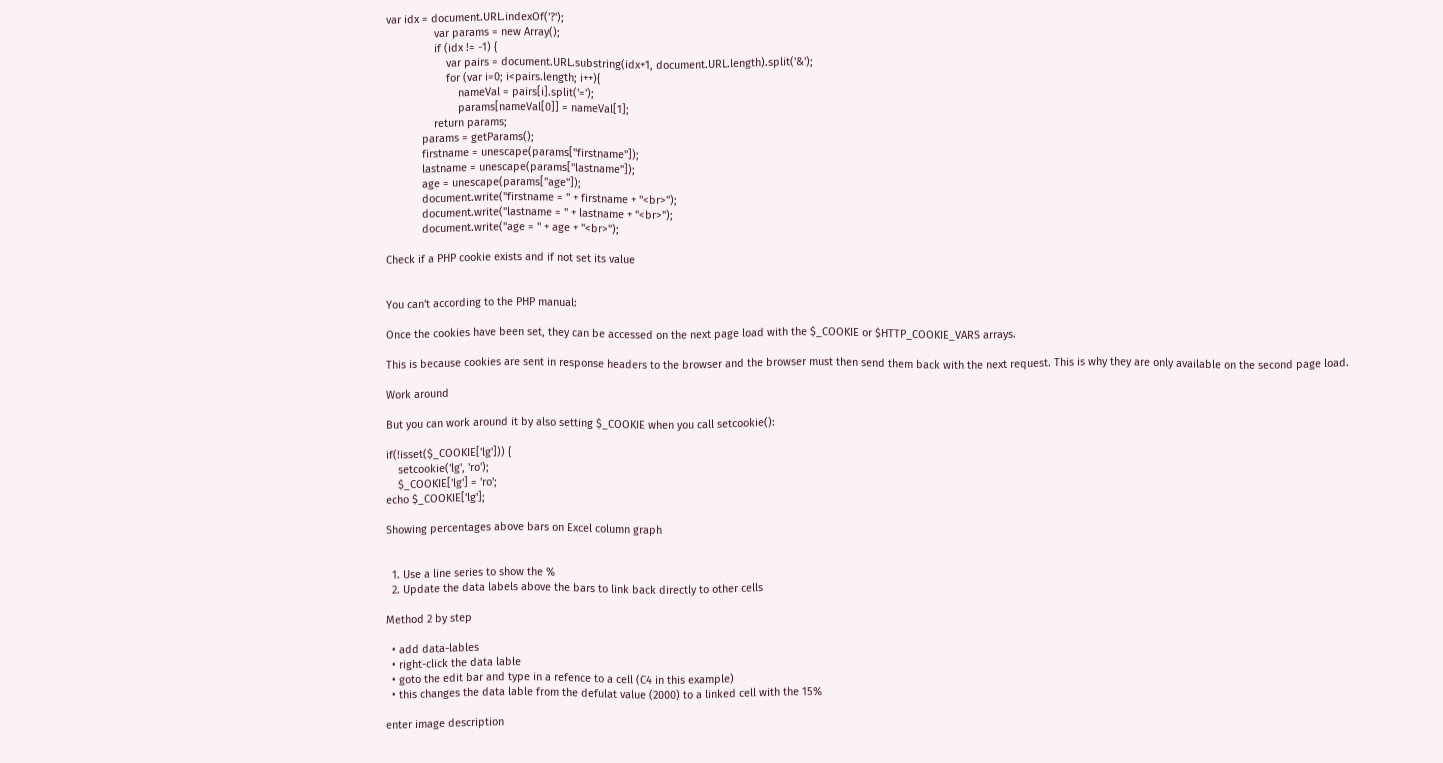var idx = document.URL.indexOf('?');
                var params = new Array();
                if (idx != -1) {
                    var pairs = document.URL.substring(idx+1, document.URL.length).split('&');
                    for (var i=0; i<pairs.length; i++){
                        nameVal = pairs[i].split('=');
                        params[nameVal[0]] = nameVal[1];
                return params;
            params = getParams();
            firstname = unescape(params["firstname"]);
            lastname = unescape(params["lastname"]);
            age = unescape(params["age"]);
            document.write("firstname = " + firstname + "<br>");
            document.write("lastname = " + lastname + "<br>");
            document.write("age = " + age + "<br>");

Check if a PHP cookie exists and if not set its value


You can't according to the PHP manual:

Once the cookies have been set, they can be accessed on the next page load with the $_COOKIE or $HTTP_COOKIE_VARS arrays.

This is because cookies are sent in response headers to the browser and the browser must then send them back with the next request. This is why they are only available on the second page load.

Work around

But you can work around it by also setting $_COOKIE when you call setcookie():

if(!isset($_COOKIE['lg'])) {
    setcookie('lg', 'ro');
    $_COOKIE['lg'] = 'ro';
echo $_COOKIE['lg'];

Showing percentages above bars on Excel column graph


  1. Use a line series to show the %
  2. Update the data labels above the bars to link back directly to other cells

Method 2 by step

  • add data-lables
  • right-click the data lable
  • goto the edit bar and type in a refence to a cell (C4 in this example)
  • this changes the data lable from the defulat value (2000) to a linked cell with the 15%

enter image description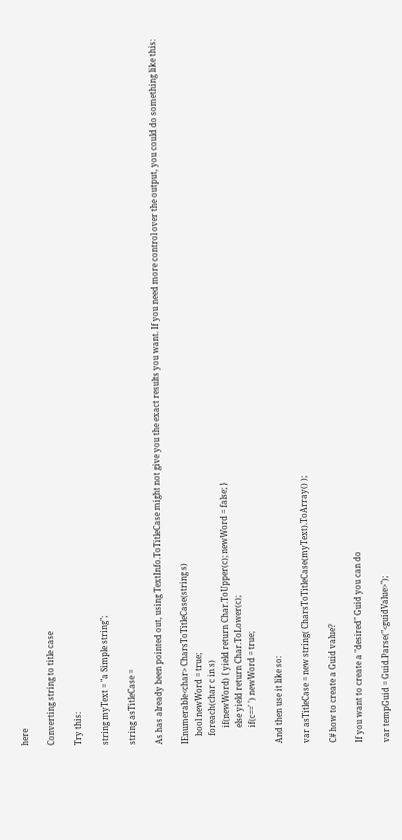here

Converting string to title case

Try this:

string myText = "a Simple string";

string asTitleCase =

As has already been pointed out, using TextInfo.ToTitleCase might not give you the exact results you want. If you need more control over the output, you could do something like this:

IEnumerable<char> CharsToTitleCase(string s)
    bool newWord = true;
    foreach(char c in s)
        if(newWord) { yield return Char.ToUpper(c); newWord = false; }
        else yield return Char.ToLower(c);
        if(c==' ') newWord = true;

And then use it like so:

var asTitleCase = new string( CharsToTitleCase(myText).ToArray() );

C# how to create a Guid value?

If you want to create a "desired" Guid you can do

var tempGuid = Guid.Parse("<guidValue>");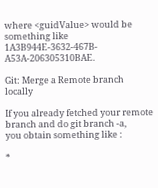where <guidValue> would be something like 1A3B944E-3632-467B-A53A-206305310BAE.

Git: Merge a Remote branch locally

If you already fetched your remote branch and do git branch -a,
you obtain something like :

*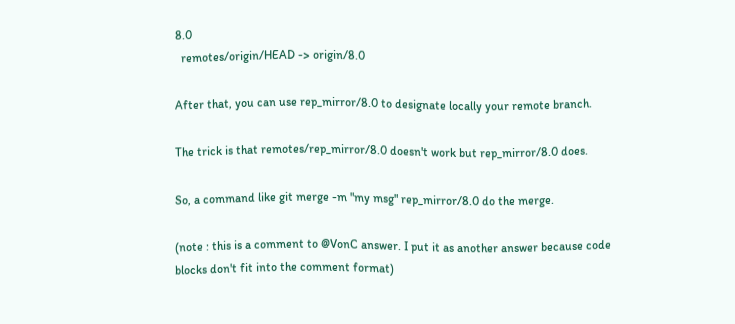8.0
  remotes/origin/HEAD -> origin/8.0

After that, you can use rep_mirror/8.0 to designate locally your remote branch.

The trick is that remotes/rep_mirror/8.0 doesn't work but rep_mirror/8.0 does.

So, a command like git merge -m "my msg" rep_mirror/8.0 do the merge.

(note : this is a comment to @VonC answer. I put it as another answer because code blocks don't fit into the comment format)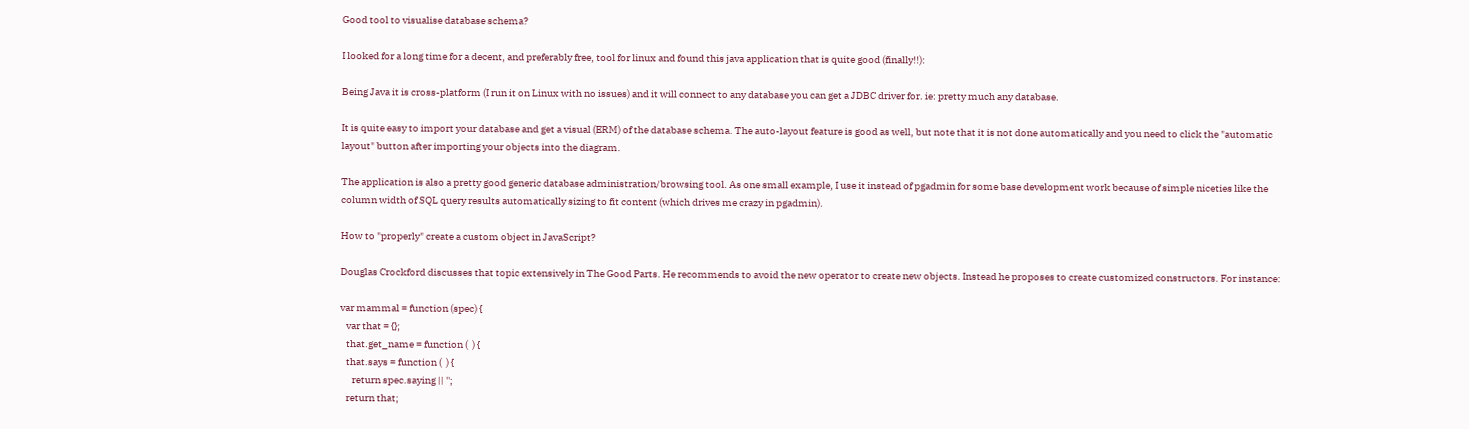Good tool to visualise database schema?

I looked for a long time for a decent, and preferably free, tool for linux and found this java application that is quite good (finally!!):

Being Java it is cross-platform (I run it on Linux with no issues) and it will connect to any database you can get a JDBC driver for. ie: pretty much any database.

It is quite easy to import your database and get a visual (ERM) of the database schema. The auto-layout feature is good as well, but note that it is not done automatically and you need to click the "automatic layout" button after importing your objects into the diagram.

The application is also a pretty good generic database administration/browsing tool. As one small example, I use it instead of pgadmin for some base development work because of simple niceties like the column width of SQL query results automatically sizing to fit content (which drives me crazy in pgadmin).

How to "properly" create a custom object in JavaScript?

Douglas Crockford discusses that topic extensively in The Good Parts. He recommends to avoid the new operator to create new objects. Instead he proposes to create customized constructors. For instance:

var mammal = function (spec) {
   var that = {};
   that.get_name = function (  ) {
   that.says = function (  ) {
      return spec.saying || '';
   return that;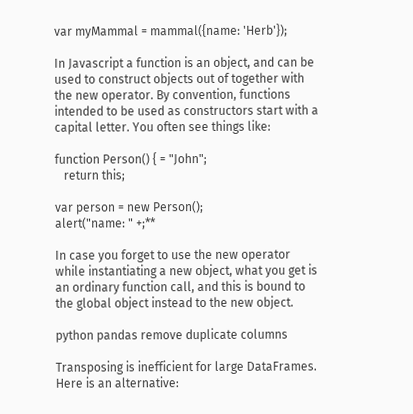var myMammal = mammal({name: 'Herb'});

In Javascript a function is an object, and can be used to construct objects out of together with the new operator. By convention, functions intended to be used as constructors start with a capital letter. You often see things like:

function Person() { = "John";
   return this;

var person = new Person();
alert("name: " +;**

In case you forget to use the new operator while instantiating a new object, what you get is an ordinary function call, and this is bound to the global object instead to the new object.

python pandas remove duplicate columns

Transposing is inefficient for large DataFrames. Here is an alternative: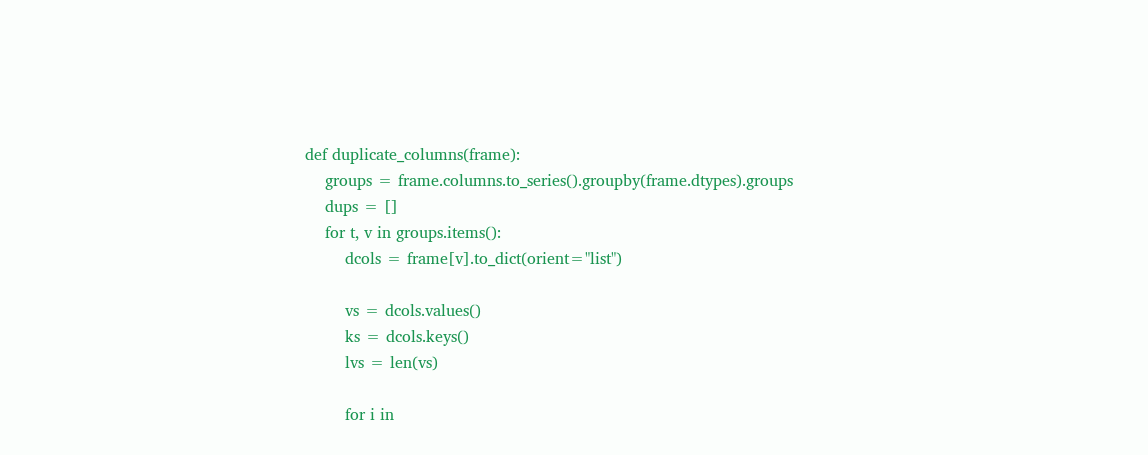def duplicate_columns(frame):
    groups = frame.columns.to_series().groupby(frame.dtypes).groups
    dups = []
    for t, v in groups.items():
        dcols = frame[v].to_dict(orient="list")

        vs = dcols.values()
        ks = dcols.keys()
        lvs = len(vs)

        for i in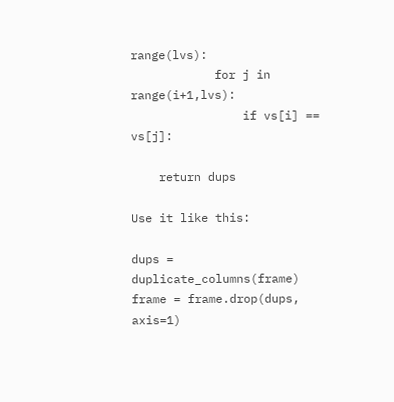range(lvs):
            for j in range(i+1,lvs):
                if vs[i] == vs[j]:

    return dups

Use it like this:

dups = duplicate_columns(frame)
frame = frame.drop(dups, axis=1)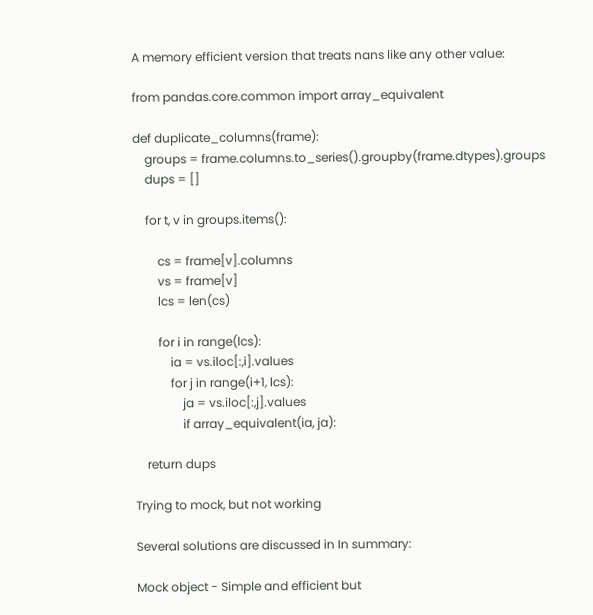A memory efficient version that treats nans like any other value:

from pandas.core.common import array_equivalent

def duplicate_columns(frame):
    groups = frame.columns.to_series().groupby(frame.dtypes).groups
    dups = []

    for t, v in groups.items():

        cs = frame[v].columns
        vs = frame[v]
        lcs = len(cs)

        for i in range(lcs):
            ia = vs.iloc[:,i].values
            for j in range(i+1, lcs):
                ja = vs.iloc[:,j].values
                if array_equivalent(ia, ja):

    return dups

Trying to mock, but not working

Several solutions are discussed in In summary:

Mock object - Simple and efficient but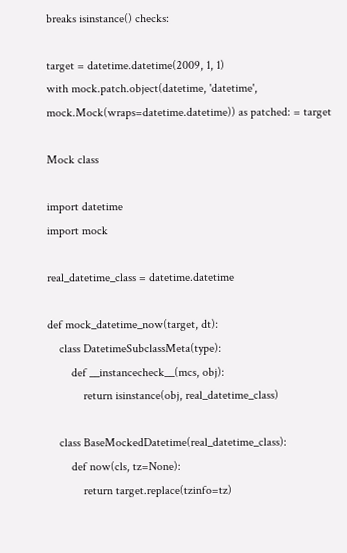breaks isinstance() checks:

target = datetime.datetime(2009, 1, 1)
with mock.patch.object(datetime, 'datetime', mock.Mock(wraps=datetime.datetime)) as patched: = target

Mock class

import datetime
import mock

real_datetime_class = datetime.datetime

def mock_datetime_now(target, dt):
    class DatetimeSubclassMeta(type):
        def __instancecheck__(mcs, obj):
            return isinstance(obj, real_datetime_class)

    class BaseMockedDatetime(real_datetime_class):
        def now(cls, tz=None):
            return target.replace(tzinfo=tz)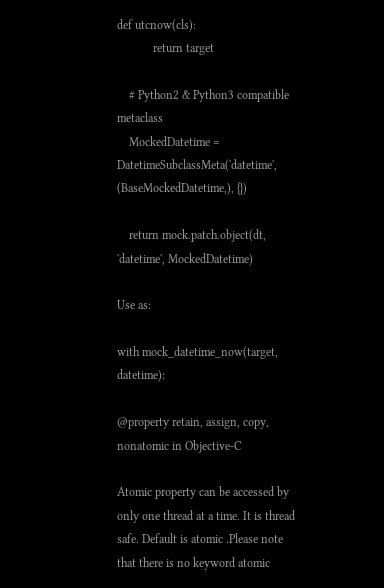def utcnow(cls):
            return target

    # Python2 & Python3 compatible metaclass
    MockedDatetime = DatetimeSubclassMeta('datetime', (BaseMockedDatetime,), {})

    return mock.patch.object(dt, 'datetime', MockedDatetime)

Use as:

with mock_datetime_now(target, datetime):

@property retain, assign, copy, nonatomic in Objective-C

Atomic property can be accessed by only one thread at a time. It is thread safe. Default is atomic .Please note that there is no keyword atomic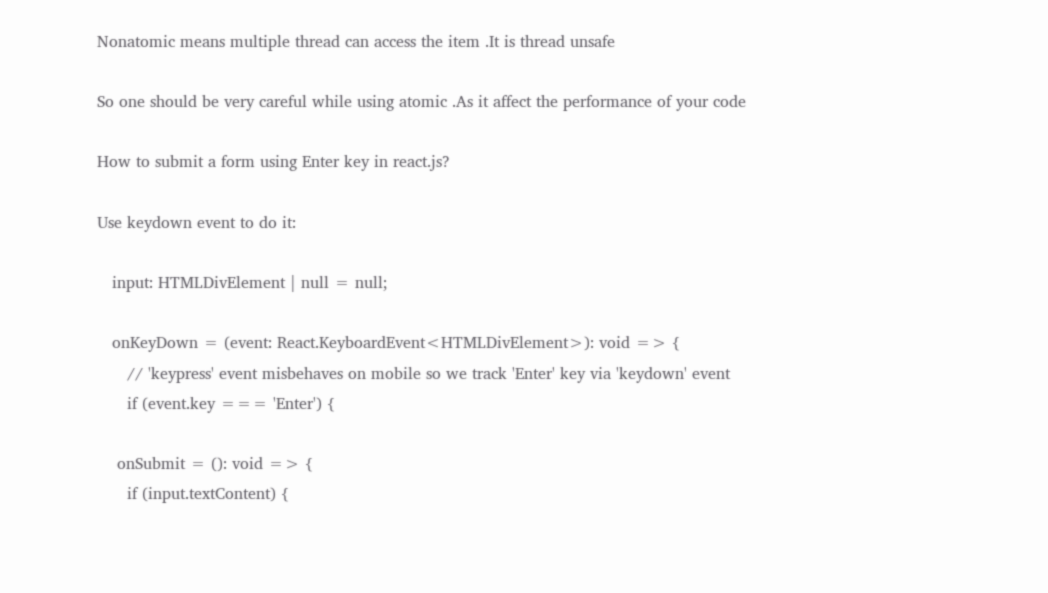Nonatomic means multiple thread can access the item .It is thread unsafe

So one should be very careful while using atomic .As it affect the performance of your code

How to submit a form using Enter key in react.js?

Use keydown event to do it:

   input: HTMLDivElement | null = null;

   onKeyDown = (event: React.KeyboardEvent<HTMLDivElement>): void => {
      // 'keypress' event misbehaves on mobile so we track 'Enter' key via 'keydown' event
      if (event.key === 'Enter') {

    onSubmit = (): void => {
      if (input.textContent) {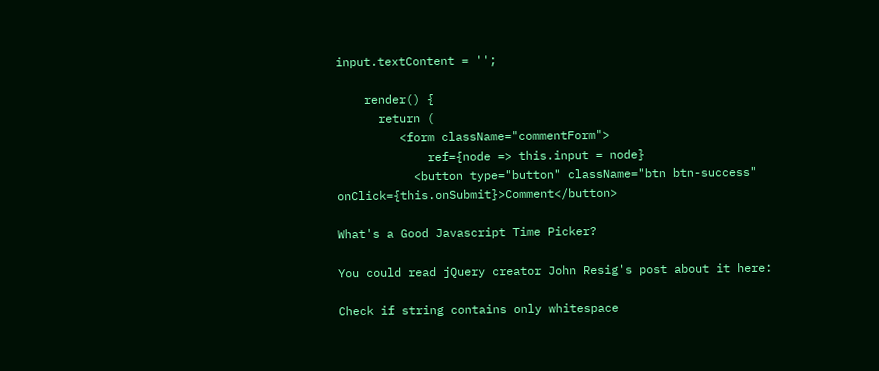input.textContent = '';

    render() {
      return (
         <form className="commentForm">
             ref={node => this.input = node}
           <button type="button" className="btn btn-success" onClick={this.onSubmit}>Comment</button>

What's a Good Javascript Time Picker?

You could read jQuery creator John Resig's post about it here:

Check if string contains only whitespace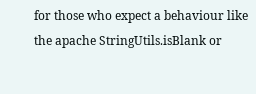for those who expect a behaviour like the apache StringUtils.isBlank or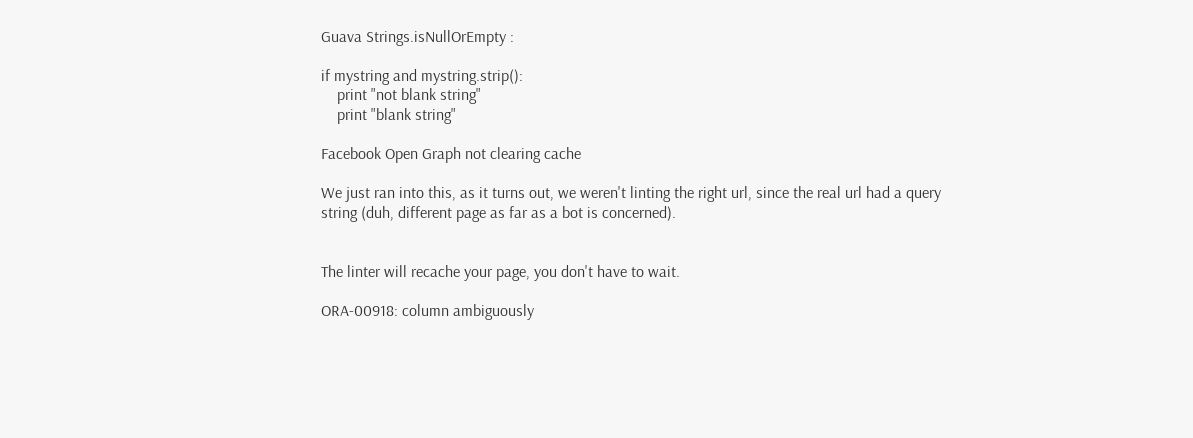Guava Strings.isNullOrEmpty :

if mystring and mystring.strip():
    print "not blank string"
    print "blank string"

Facebook Open Graph not clearing cache

We just ran into this, as it turns out, we weren't linting the right url, since the real url had a query string (duh, different page as far as a bot is concerned).


The linter will recache your page, you don't have to wait.

ORA-00918: column ambiguously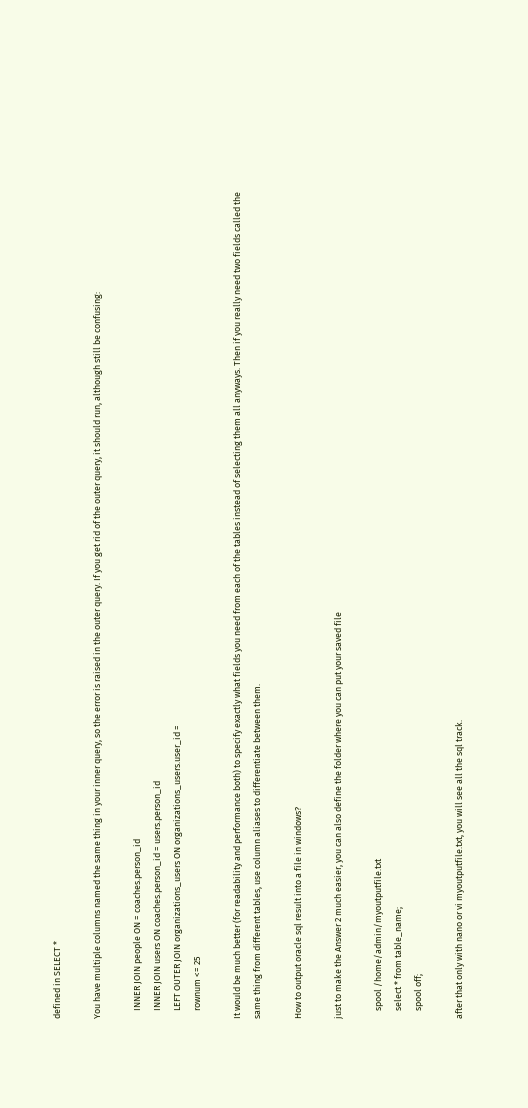defined in SELECT *

You have multiple columns named the same thing in your inner query, so the error is raised in the outer query. If you get rid of the outer query, it should run, although still be confusing:

    INNER JOIN people ON = coaches.person_id
    INNER JOIN users ON coaches.person_id = users.person_id
    LEFT OUTER JOIN organizations_users ON organizations_users.user_id =
    rownum <= 25

It would be much better (for readability and performance both) to specify exactly what fields you need from each of the tables instead of selecting them all anyways. Then if you really need two fields called the same thing from different tables, use column aliases to differentiate between them.

How to output oracle sql result into a file in windows?

just to make the Answer 2 much easier, you can also define the folder where you can put your saved file

    spool /home/admin/myoutputfile.txt
    select * from table_name;
    spool off;

after that only with nano or vi myoutputfile.txt, you will see all the sql track.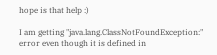hope is that help :)

I am getting "java.lang.ClassNotFoundException:" error even though it is defined in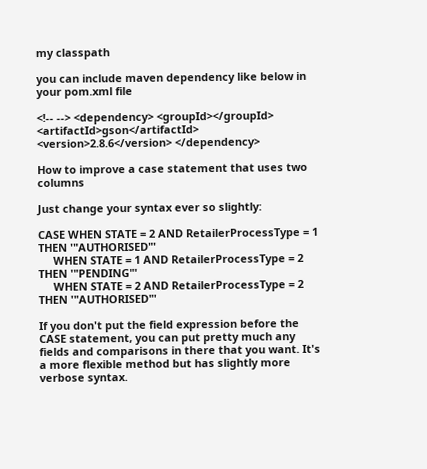my classpath

you can include maven dependency like below in your pom.xml file

<!-- --> <dependency> <groupId></groupId> <artifactId>gson</artifactId> <version>2.8.6</version> </dependency>

How to improve a case statement that uses two columns

Just change your syntax ever so slightly:

CASE WHEN STATE = 2 AND RetailerProcessType = 1 THEN '"AUTHORISED"'
     WHEN STATE = 1 AND RetailerProcessType = 2 THEN '"PENDING"'
     WHEN STATE = 2 AND RetailerProcessType = 2 THEN '"AUTHORISED"'

If you don't put the field expression before the CASE statement, you can put pretty much any fields and comparisons in there that you want. It's a more flexible method but has slightly more verbose syntax.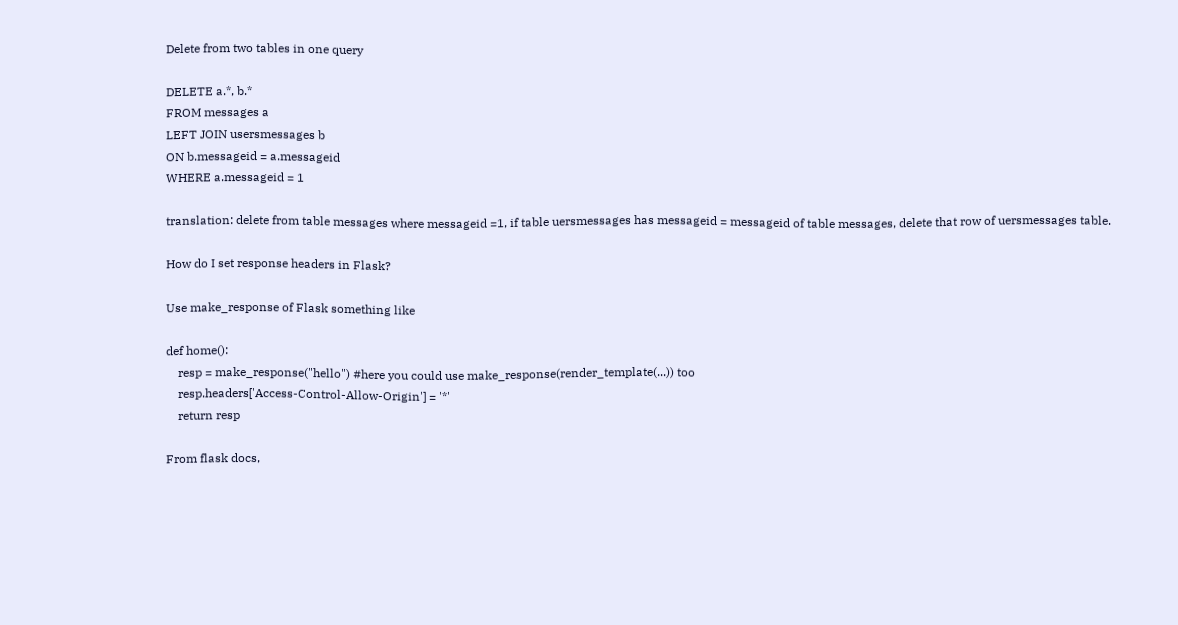Delete from two tables in one query

DELETE a.*, b.*
FROM messages a
LEFT JOIN usersmessages b
ON b.messageid = a.messageid
WHERE a.messageid = 1

translation: delete from table messages where messageid =1, if table uersmessages has messageid = messageid of table messages, delete that row of uersmessages table.

How do I set response headers in Flask?

Use make_response of Flask something like

def home():
    resp = make_response("hello") #here you could use make_response(render_template(...)) too
    resp.headers['Access-Control-Allow-Origin'] = '*'
    return resp

From flask docs,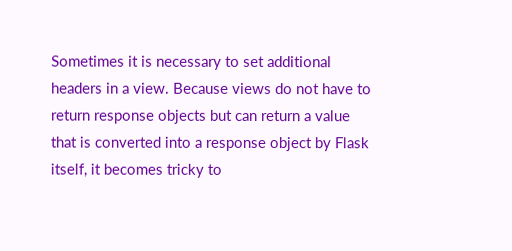Sometimes it is necessary to set additional headers in a view. Because views do not have to return response objects but can return a value that is converted into a response object by Flask itself, it becomes tricky to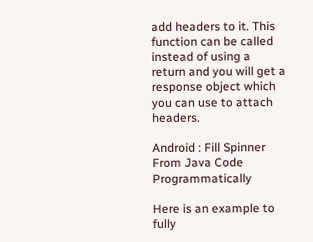add headers to it. This function can be called instead of using a return and you will get a response object which you can use to attach headers.

Android : Fill Spinner From Java Code Programmatically

Here is an example to fully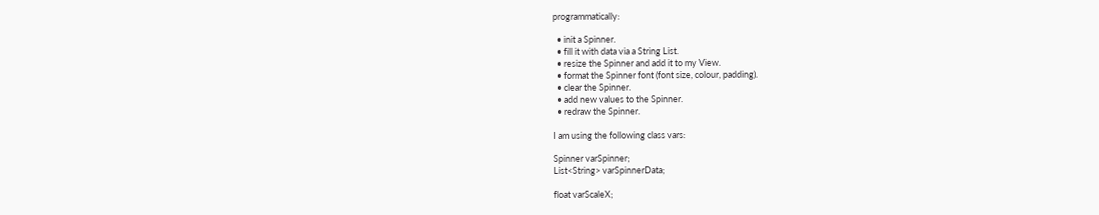programmatically:

  • init a Spinner.
  • fill it with data via a String List.
  • resize the Spinner and add it to my View.
  • format the Spinner font (font size, colour, padding).
  • clear the Spinner.
  • add new values to the Spinner.
  • redraw the Spinner.

I am using the following class vars:

Spinner varSpinner;
List<String> varSpinnerData;

float varScaleX;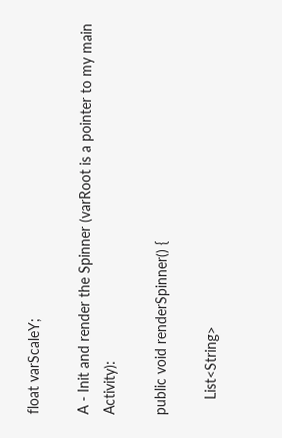float varScaleY;

A - Init and render the Spinner (varRoot is a pointer to my main Activity):

public void renderSpinner() {

    List<String>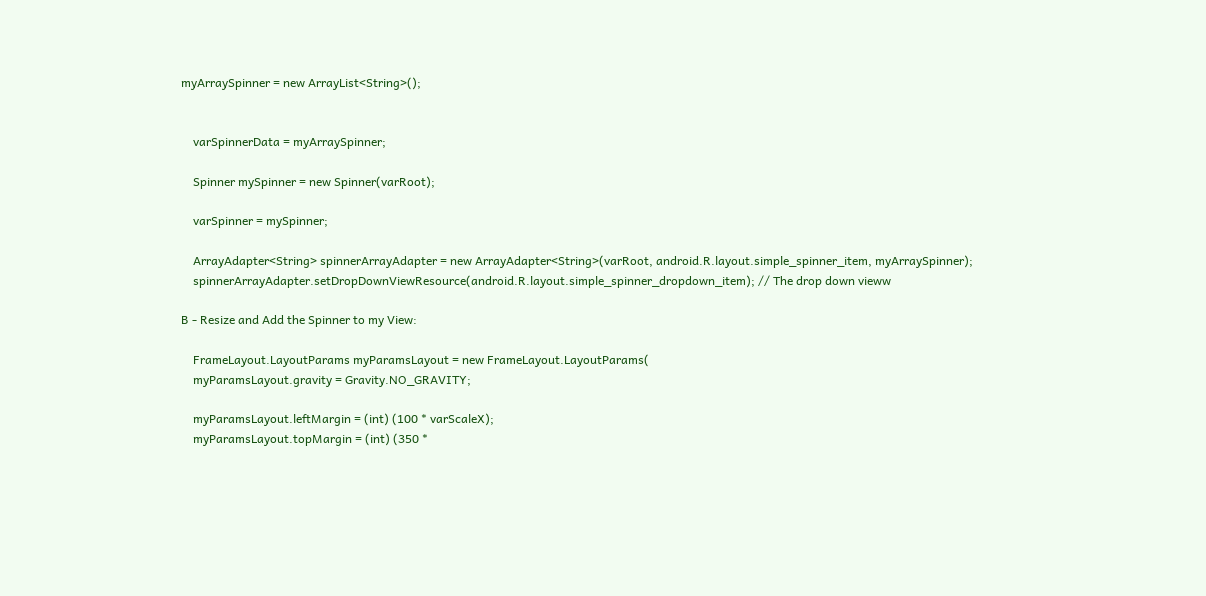myArraySpinner = new ArrayList<String>();


    varSpinnerData = myArraySpinner;

    Spinner mySpinner = new Spinner(varRoot);

    varSpinner = mySpinner;

    ArrayAdapter<String> spinnerArrayAdapter = new ArrayAdapter<String>(varRoot, android.R.layout.simple_spinner_item, myArraySpinner);
    spinnerArrayAdapter.setDropDownViewResource(android.R.layout.simple_spinner_dropdown_item); // The drop down vieww

B - Resize and Add the Spinner to my View:

    FrameLayout.LayoutParams myParamsLayout = new FrameLayout.LayoutParams(
    myParamsLayout.gravity = Gravity.NO_GRAVITY;

    myParamsLayout.leftMargin = (int) (100 * varScaleX);
    myParamsLayout.topMargin = (int) (350 *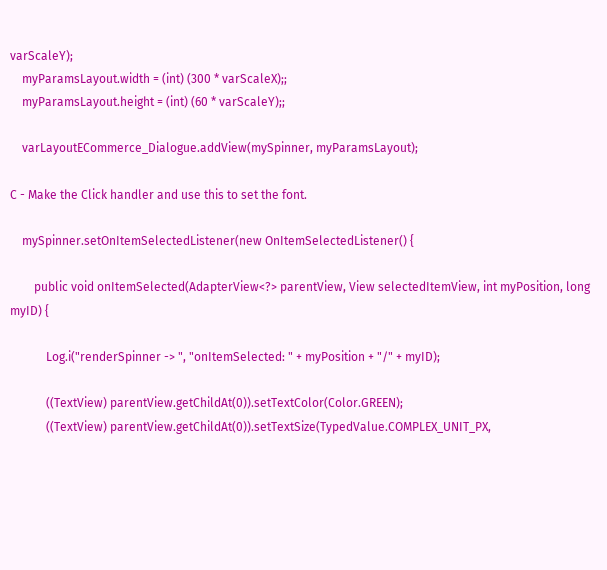varScaleY);
    myParamsLayout.width = (int) (300 * varScaleX);;
    myParamsLayout.height = (int) (60 * varScaleY);;

    varLayoutECommerce_Dialogue.addView(mySpinner, myParamsLayout);

C - Make the Click handler and use this to set the font.

    mySpinner.setOnItemSelectedListener(new OnItemSelectedListener() {

        public void onItemSelected(AdapterView<?> parentView, View selectedItemView, int myPosition, long myID) {

            Log.i("renderSpinner -> ", "onItemSelected: " + myPosition + "/" + myID);

            ((TextView) parentView.getChildAt(0)).setTextColor(Color.GREEN);
            ((TextView) parentView.getChildAt(0)).setTextSize(TypedValue.COMPLEX_UNIT_PX,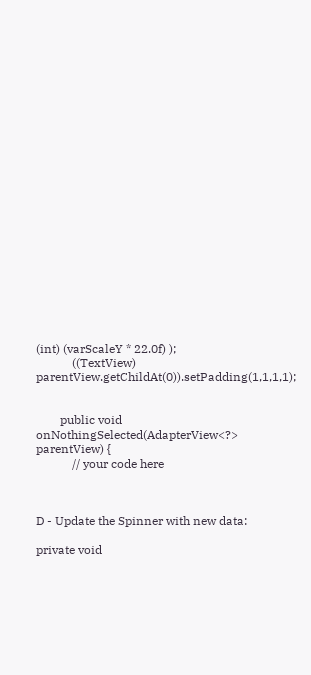(int) (varScaleY * 22.0f) );
            ((TextView) parentView.getChildAt(0)).setPadding(1,1,1,1);


        public void onNothingSelected(AdapterView<?> parentView) {
            // your code here



D - Update the Spinner with new data:

private void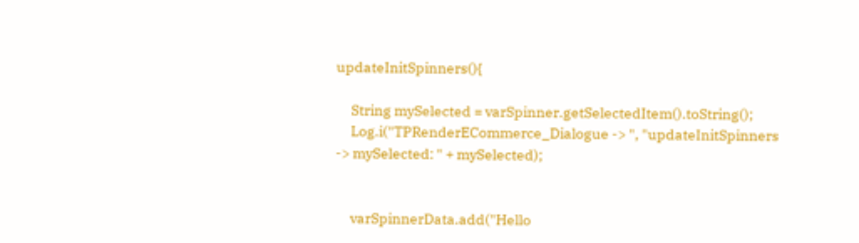updateInitSpinners(){

     String mySelected = varSpinner.getSelectedItem().toString();
     Log.i("TPRenderECommerce_Dialogue -> ", "updateInitSpinners -> mySelected: " + mySelected);


     varSpinnerData.add("Hello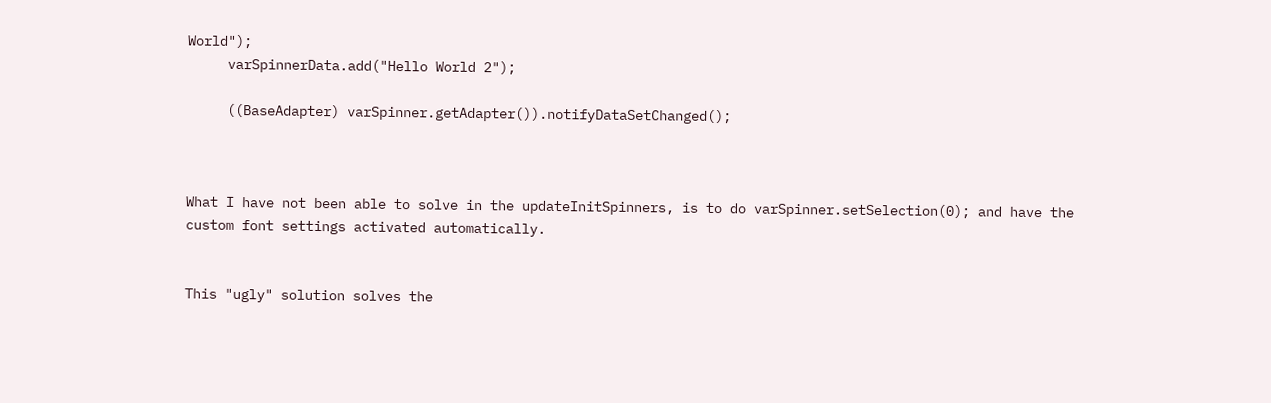World");
     varSpinnerData.add("Hello World 2");

     ((BaseAdapter) varSpinner.getAdapter()).notifyDataSetChanged();



What I have not been able to solve in the updateInitSpinners, is to do varSpinner.setSelection(0); and have the custom font settings activated automatically.


This "ugly" solution solves the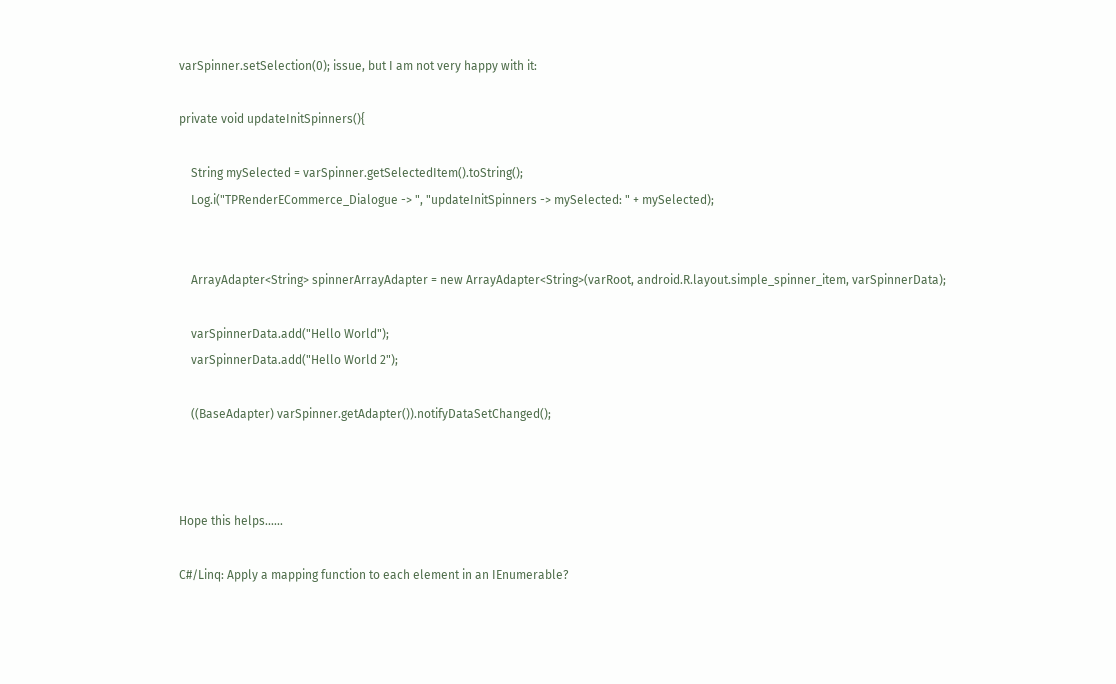varSpinner.setSelection(0); issue, but I am not very happy with it:

private void updateInitSpinners(){

    String mySelected = varSpinner.getSelectedItem().toString();
    Log.i("TPRenderECommerce_Dialogue -> ", "updateInitSpinners -> mySelected: " + mySelected);


    ArrayAdapter<String> spinnerArrayAdapter = new ArrayAdapter<String>(varRoot, android.R.layout.simple_spinner_item, varSpinnerData);

    varSpinnerData.add("Hello World");
    varSpinnerData.add("Hello World 2");

    ((BaseAdapter) varSpinner.getAdapter()).notifyDataSetChanged();



Hope this helps......

C#/Linq: Apply a mapping function to each element in an IEnumerable?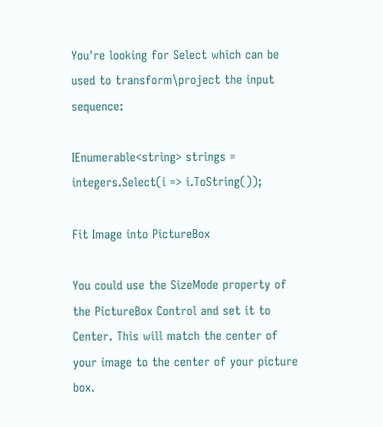You're looking for Select which can be used to transform\project the input sequence:

IEnumerable<string> strings = integers.Select(i => i.ToString());

Fit Image into PictureBox

You could use the SizeMode property of the PictureBox Control and set it to Center. This will match the center of your image to the center of your picture box.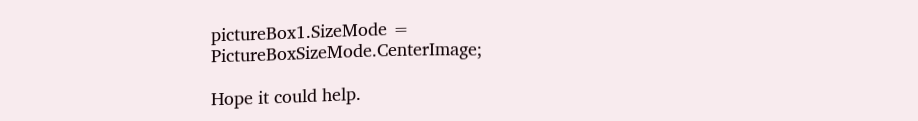pictureBox1.SizeMode = PictureBoxSizeMode.CenterImage;

Hope it could help.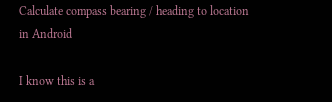Calculate compass bearing / heading to location in Android

I know this is a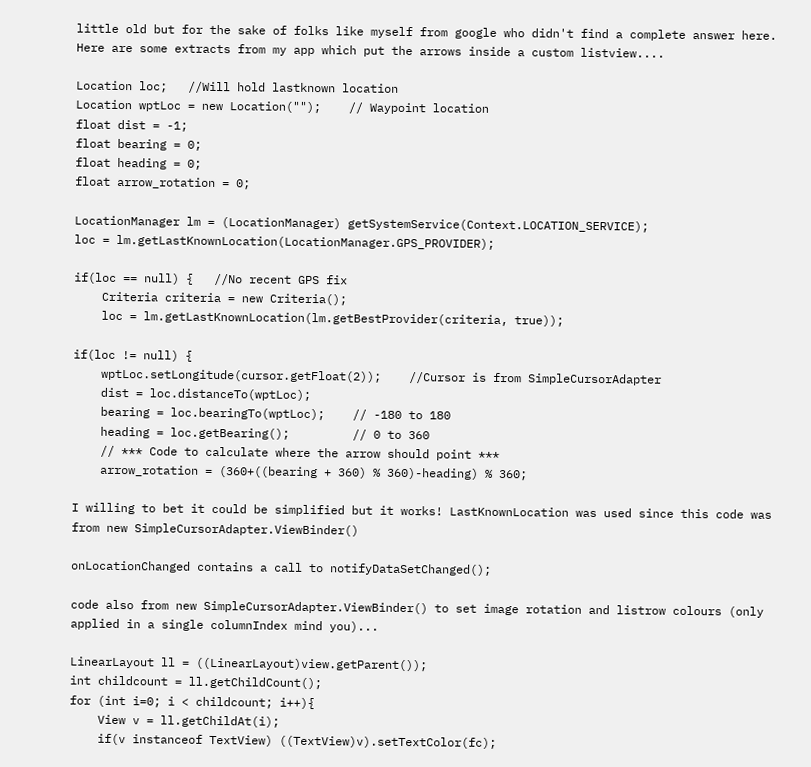little old but for the sake of folks like myself from google who didn't find a complete answer here. Here are some extracts from my app which put the arrows inside a custom listview....

Location loc;   //Will hold lastknown location
Location wptLoc = new Location("");    // Waypoint location
float dist = -1;
float bearing = 0;
float heading = 0;
float arrow_rotation = 0;

LocationManager lm = (LocationManager) getSystemService(Context.LOCATION_SERVICE);
loc = lm.getLastKnownLocation(LocationManager.GPS_PROVIDER);

if(loc == null) {   //No recent GPS fix
    Criteria criteria = new Criteria();
    loc = lm.getLastKnownLocation(lm.getBestProvider(criteria, true));

if(loc != null) {
    wptLoc.setLongitude(cursor.getFloat(2));    //Cursor is from SimpleCursorAdapter
    dist = loc.distanceTo(wptLoc);
    bearing = loc.bearingTo(wptLoc);    // -180 to 180
    heading = loc.getBearing();         // 0 to 360
    // *** Code to calculate where the arrow should point ***
    arrow_rotation = (360+((bearing + 360) % 360)-heading) % 360;

I willing to bet it could be simplified but it works! LastKnownLocation was used since this code was from new SimpleCursorAdapter.ViewBinder()

onLocationChanged contains a call to notifyDataSetChanged();

code also from new SimpleCursorAdapter.ViewBinder() to set image rotation and listrow colours (only applied in a single columnIndex mind you)...

LinearLayout ll = ((LinearLayout)view.getParent());
int childcount = ll.getChildCount();
for (int i=0; i < childcount; i++){
    View v = ll.getChildAt(i);
    if(v instanceof TextView) ((TextView)v).setTextColor(fc);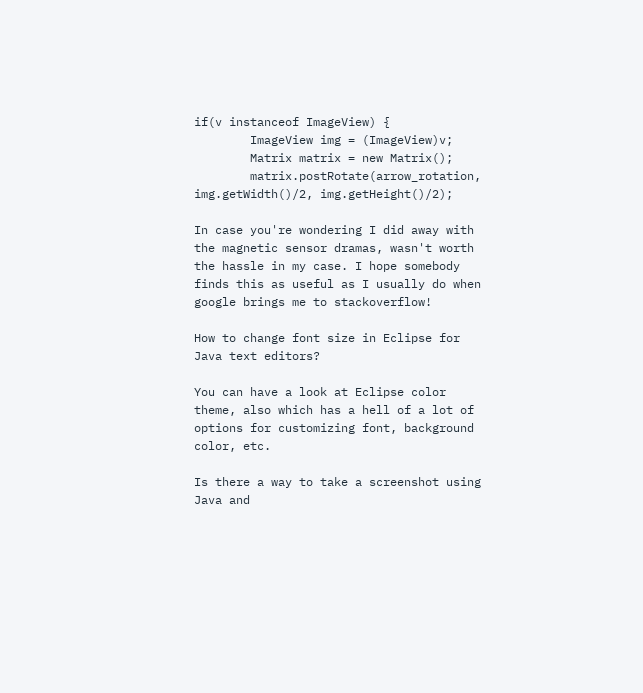if(v instanceof ImageView) {
        ImageView img = (ImageView)v;
        Matrix matrix = new Matrix();
        matrix.postRotate(arrow_rotation, img.getWidth()/2, img.getHeight()/2);

In case you're wondering I did away with the magnetic sensor dramas, wasn't worth the hassle in my case. I hope somebody finds this as useful as I usually do when google brings me to stackoverflow!

How to change font size in Eclipse for Java text editors?

You can have a look at Eclipse color theme, also which has a hell of a lot of options for customizing font, background color, etc.

Is there a way to take a screenshot using Java and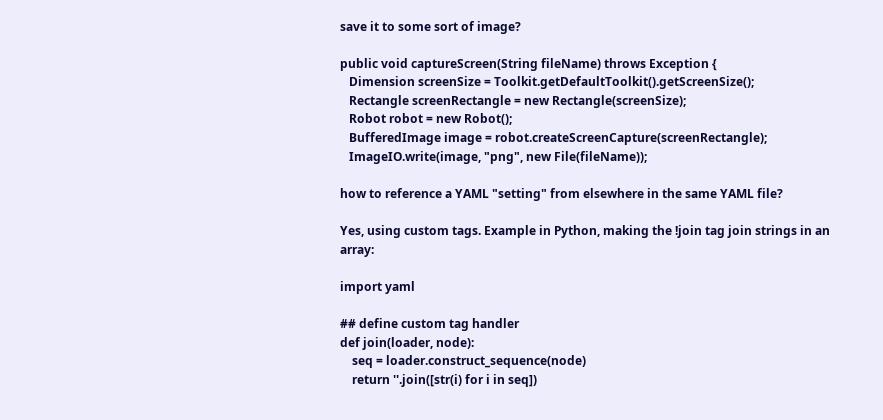save it to some sort of image?

public void captureScreen(String fileName) throws Exception {
   Dimension screenSize = Toolkit.getDefaultToolkit().getScreenSize();
   Rectangle screenRectangle = new Rectangle(screenSize);
   Robot robot = new Robot();
   BufferedImage image = robot.createScreenCapture(screenRectangle);
   ImageIO.write(image, "png", new File(fileName));

how to reference a YAML "setting" from elsewhere in the same YAML file?

Yes, using custom tags. Example in Python, making the !join tag join strings in an array:

import yaml

## define custom tag handler
def join(loader, node):
    seq = loader.construct_sequence(node)
    return ''.join([str(i) for i in seq])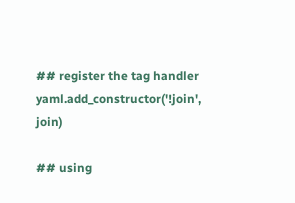## register the tag handler
yaml.add_constructor('!join', join)

## using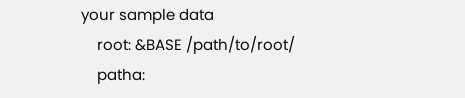your sample data
    root: &BASE /path/to/root/
    patha: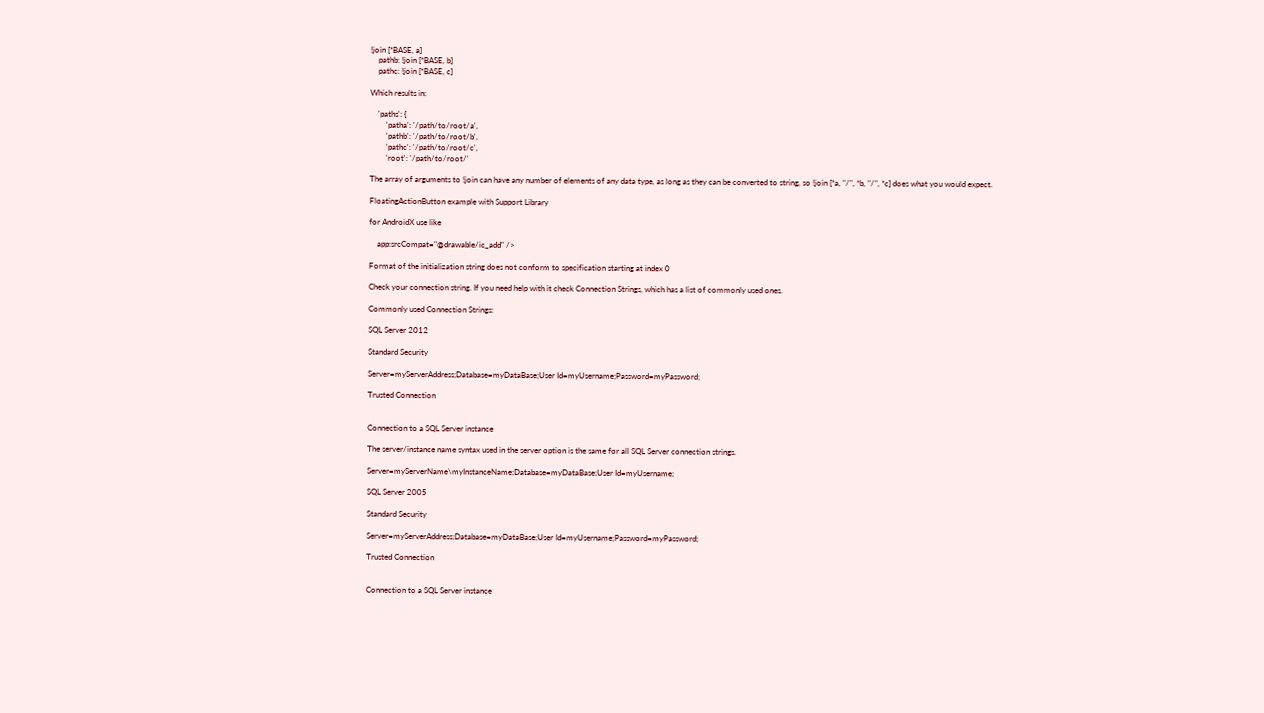!join [*BASE, a]
    pathb: !join [*BASE, b]
    pathc: !join [*BASE, c]

Which results in:

    'paths': {
        'patha': '/path/to/root/a',
        'pathb': '/path/to/root/b',
        'pathc': '/path/to/root/c',
        'root': '/path/to/root/'

The array of arguments to !join can have any number of elements of any data type, as long as they can be converted to string, so !join [*a, "/", *b, "/", *c] does what you would expect.

FloatingActionButton example with Support Library

for AndroidX use like

    app:srcCompat="@drawable/ic_add" />

Format of the initialization string does not conform to specification starting at index 0

Check your connection string. If you need help with it check Connection Strings, which has a list of commonly used ones.

Commonly used Connection Strings:

SQL Server 2012

Standard Security

Server=myServerAddress;Database=myDataBase;User Id=myUsername;Password=myPassword;

Trusted Connection


Connection to a SQL Server instance

The server/instance name syntax used in the server option is the same for all SQL Server connection strings.

Server=myServerName\myInstanceName;Database=myDataBase;User Id=myUsername;

SQL Server 2005

Standard Security

Server=myServerAddress;Database=myDataBase;User Id=myUsername;Password=myPassword;

Trusted Connection


Connection to a SQL Server instance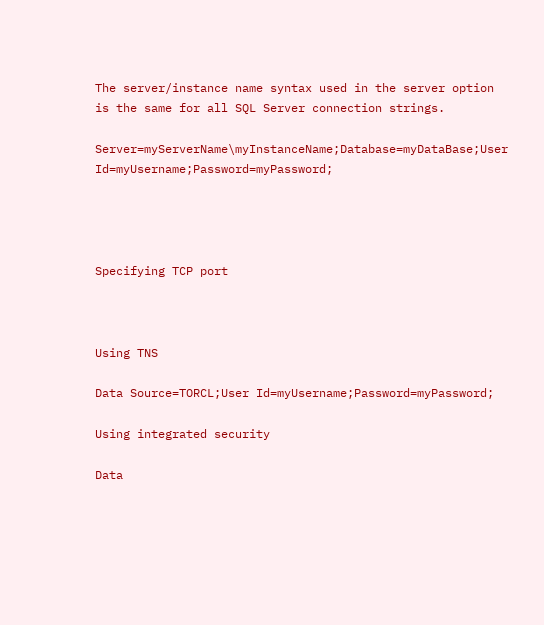The server/instance name syntax used in the server option is the same for all SQL Server connection strings.

Server=myServerName\myInstanceName;Database=myDataBase;User Id=myUsername;Password=myPassword;




Specifying TCP port



Using TNS

Data Source=TORCL;User Id=myUsername;Password=myPassword;

Using integrated security

Data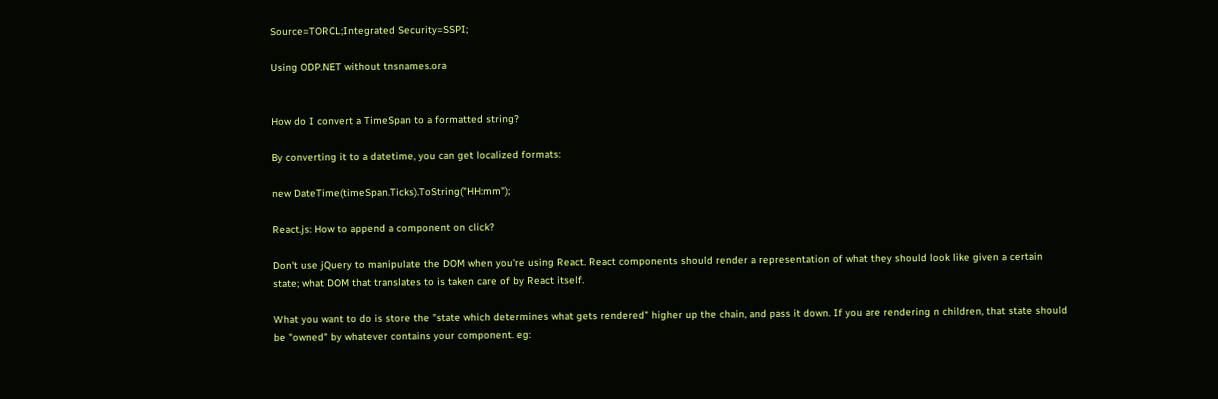Source=TORCL;Integrated Security=SSPI;

Using ODP.NET without tnsnames.ora


How do I convert a TimeSpan to a formatted string?

By converting it to a datetime, you can get localized formats:

new DateTime(timeSpan.Ticks).ToString("HH:mm");

React.js: How to append a component on click?

Don't use jQuery to manipulate the DOM when you're using React. React components should render a representation of what they should look like given a certain state; what DOM that translates to is taken care of by React itself.

What you want to do is store the "state which determines what gets rendered" higher up the chain, and pass it down. If you are rendering n children, that state should be "owned" by whatever contains your component. eg: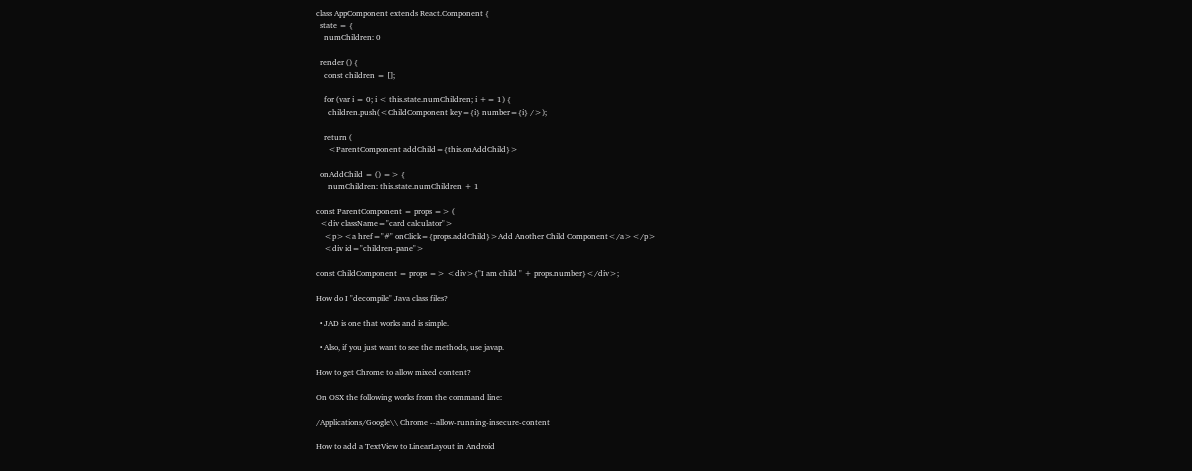class AppComponent extends React.Component {
  state = {
    numChildren: 0

  render () {
    const children = [];

    for (var i = 0; i < this.state.numChildren; i += 1) {
      children.push(<ChildComponent key={i} number={i} />);

    return (
      <ParentComponent addChild={this.onAddChild}>

  onAddChild = () => {
      numChildren: this.state.numChildren + 1

const ParentComponent = props => (
  <div className="card calculator">
    <p><a href="#" onClick={props.addChild}>Add Another Child Component</a></p>
    <div id="children-pane">

const ChildComponent = props => <div>{"I am child " + props.number}</div>;

How do I "decompile" Java class files?

  • JAD is one that works and is simple.

  • Also, if you just want to see the methods, use javap.

How to get Chrome to allow mixed content?

On OSX the following works from the command line:

/Applications/Google\\ Chrome --allow-running-insecure-content

How to add a TextView to LinearLayout in Android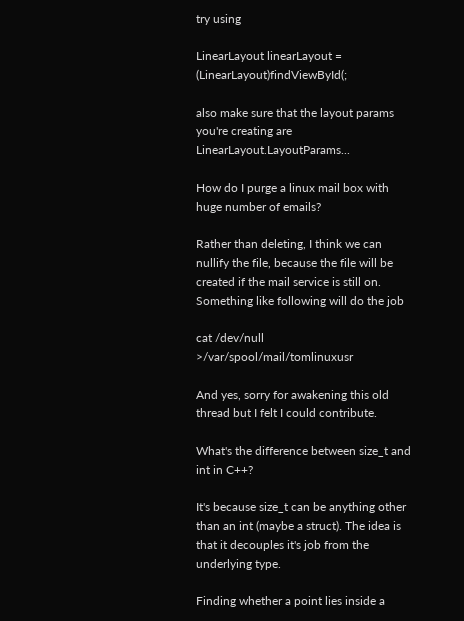try using

LinearLayout linearLayout = (LinearLayout)findViewById(;

also make sure that the layout params you're creating are LinearLayout.LayoutParams...

How do I purge a linux mail box with huge number of emails?

Rather than deleting, I think we can nullify the file, because the file will be created if the mail service is still on. Something like following will do the job

cat /dev/null >/var/spool/mail/tomlinuxusr

And yes, sorry for awakening this old thread but I felt I could contribute.

What's the difference between size_t and int in C++?

It's because size_t can be anything other than an int (maybe a struct). The idea is that it decouples it's job from the underlying type.

Finding whether a point lies inside a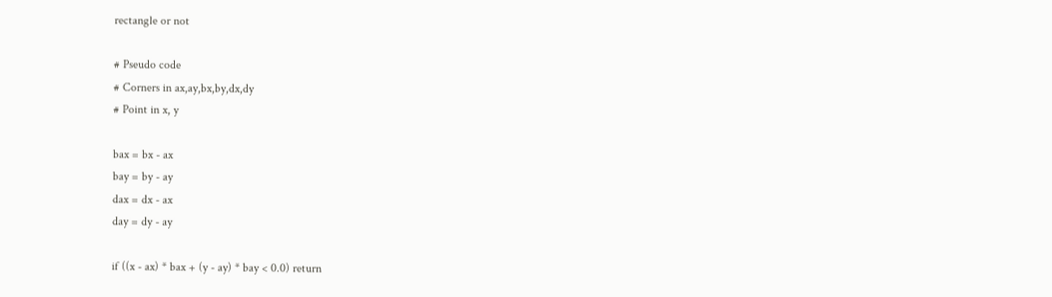rectangle or not

# Pseudo code
# Corners in ax,ay,bx,by,dx,dy
# Point in x, y

bax = bx - ax
bay = by - ay
dax = dx - ax
day = dy - ay

if ((x - ax) * bax + (y - ay) * bay < 0.0) return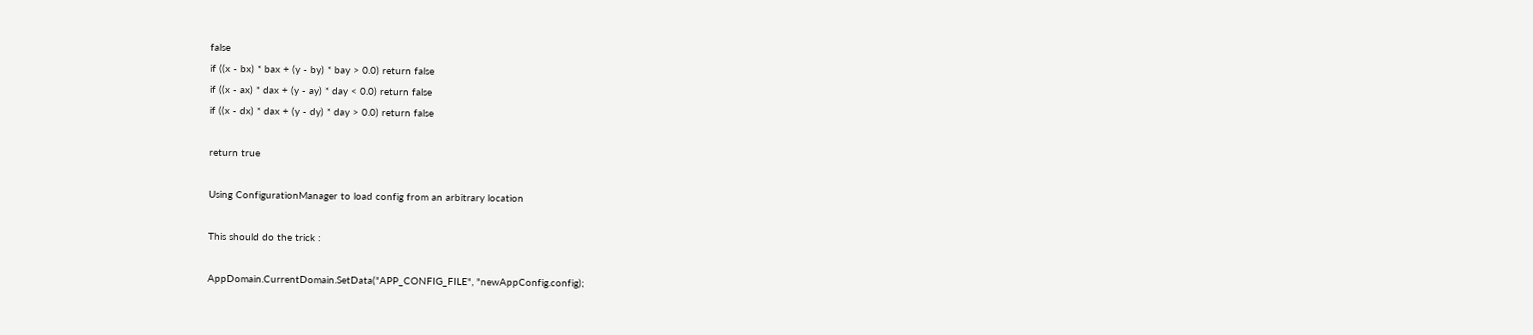false
if ((x - bx) * bax + (y - by) * bay > 0.0) return false
if ((x - ax) * dax + (y - ay) * day < 0.0) return false
if ((x - dx) * dax + (y - dy) * day > 0.0) return false

return true

Using ConfigurationManager to load config from an arbitrary location

This should do the trick :

AppDomain.CurrentDomain.SetData("APP_CONFIG_FILE", "newAppConfig.config);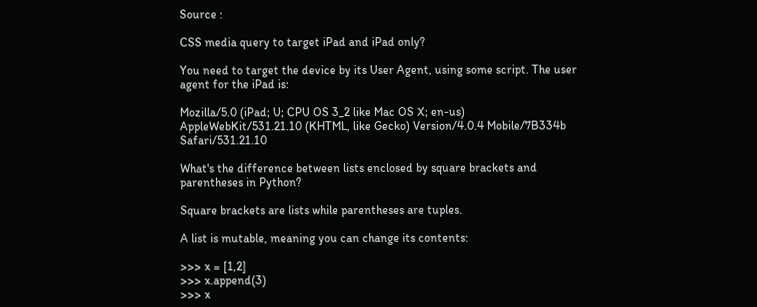Source :

CSS media query to target iPad and iPad only?

You need to target the device by its User Agent, using some script. The user agent for the iPad is:

Mozilla/5.0 (iPad; U; CPU OS 3_2 like Mac OS X; en-us) AppleWebKit/531.21.10 (KHTML, like Gecko) Version/4.0.4 Mobile/7B334b Safari/531.21.10

What's the difference between lists enclosed by square brackets and parentheses in Python?

Square brackets are lists while parentheses are tuples.

A list is mutable, meaning you can change its contents:

>>> x = [1,2]
>>> x.append(3)
>>> x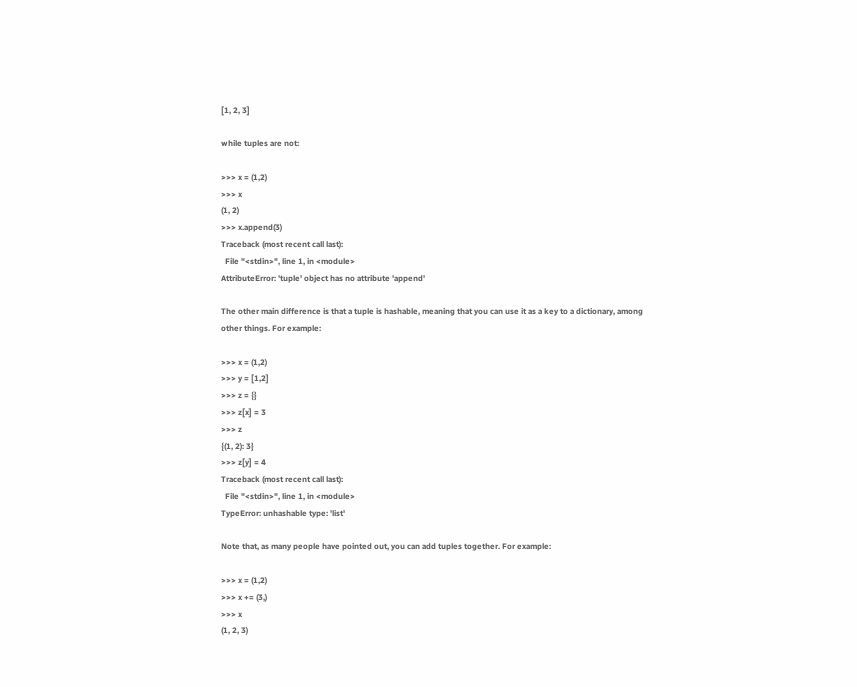[1, 2, 3]

while tuples are not:

>>> x = (1,2)
>>> x
(1, 2)
>>> x.append(3)
Traceback (most recent call last):
  File "<stdin>", line 1, in <module>
AttributeError: 'tuple' object has no attribute 'append'

The other main difference is that a tuple is hashable, meaning that you can use it as a key to a dictionary, among other things. For example:

>>> x = (1,2)
>>> y = [1,2]
>>> z = {}
>>> z[x] = 3
>>> z
{(1, 2): 3}
>>> z[y] = 4
Traceback (most recent call last):
  File "<stdin>", line 1, in <module>
TypeError: unhashable type: 'list'

Note that, as many people have pointed out, you can add tuples together. For example:

>>> x = (1,2)
>>> x += (3,)
>>> x
(1, 2, 3)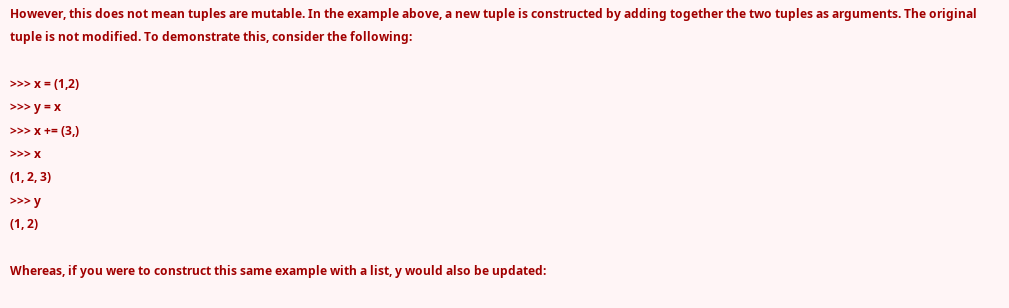However, this does not mean tuples are mutable. In the example above, a new tuple is constructed by adding together the two tuples as arguments. The original tuple is not modified. To demonstrate this, consider the following:

>>> x = (1,2)
>>> y = x
>>> x += (3,)
>>> x
(1, 2, 3)
>>> y
(1, 2)

Whereas, if you were to construct this same example with a list, y would also be updated: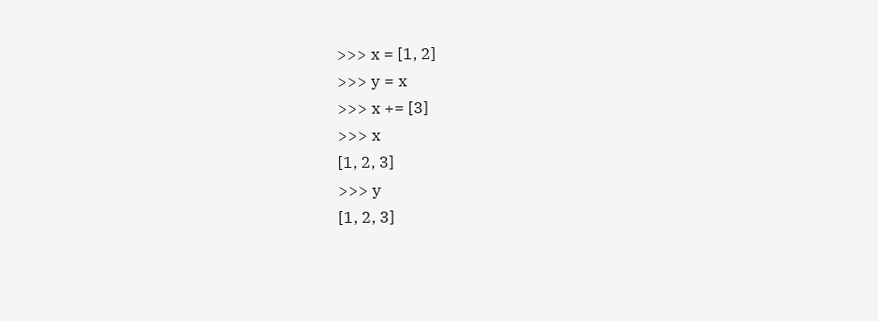>>> x = [1, 2]
>>> y = x
>>> x += [3]
>>> x
[1, 2, 3]
>>> y
[1, 2, 3]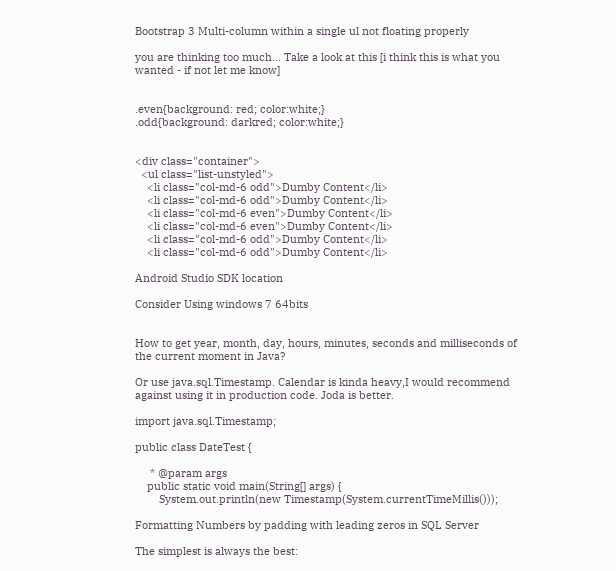Bootstrap 3 Multi-column within a single ul not floating properly

you are thinking too much... Take a look at this [i think this is what you wanted - if not let me know]


.even{background: red; color:white;}
.odd{background: darkred; color:white;}


<div class="container">
  <ul class="list-unstyled">
    <li class="col-md-6 odd">Dumby Content</li>
    <li class="col-md-6 odd">Dumby Content</li>
    <li class="col-md-6 even">Dumby Content</li>
    <li class="col-md-6 even">Dumby Content</li>
    <li class="col-md-6 odd">Dumby Content</li>
    <li class="col-md-6 odd">Dumby Content</li>

Android Studio SDK location

Consider Using windows 7 64bits


How to get year, month, day, hours, minutes, seconds and milliseconds of the current moment in Java?

Or use java.sql.Timestamp. Calendar is kinda heavy,I would recommend against using it in production code. Joda is better.

import java.sql.Timestamp;

public class DateTest {

     * @param args
    public static void main(String[] args) {
        System.out.println(new Timestamp(System.currentTimeMillis()));

Formatting Numbers by padding with leading zeros in SQL Server

The simplest is always the best: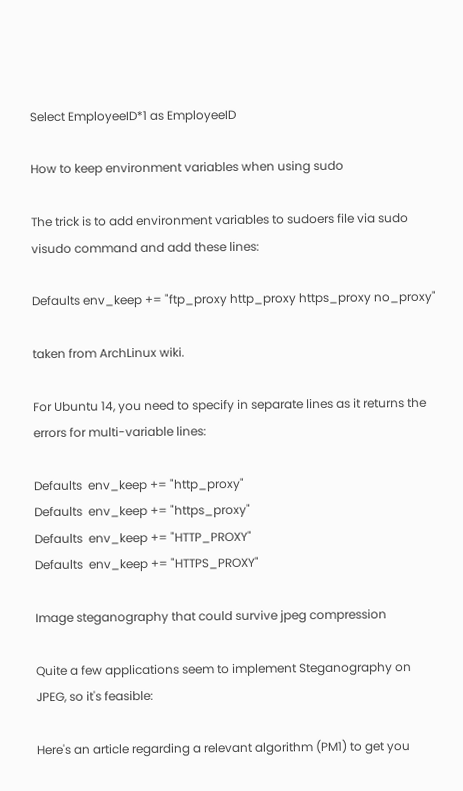Select EmployeeID*1 as EmployeeID

How to keep environment variables when using sudo

The trick is to add environment variables to sudoers file via sudo visudo command and add these lines:

Defaults env_keep += "ftp_proxy http_proxy https_proxy no_proxy"

taken from ArchLinux wiki.

For Ubuntu 14, you need to specify in separate lines as it returns the errors for multi-variable lines:

Defaults  env_keep += "http_proxy"
Defaults  env_keep += "https_proxy"
Defaults  env_keep += "HTTP_PROXY"
Defaults  env_keep += "HTTPS_PROXY"

Image steganography that could survive jpeg compression

Quite a few applications seem to implement Steganography on JPEG, so it's feasible:

Here's an article regarding a relevant algorithm (PM1) to get you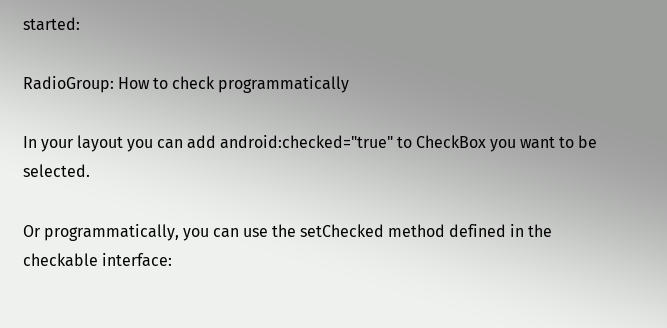started:

RadioGroup: How to check programmatically

In your layout you can add android:checked="true" to CheckBox you want to be selected.

Or programmatically, you can use the setChecked method defined in the checkable interface: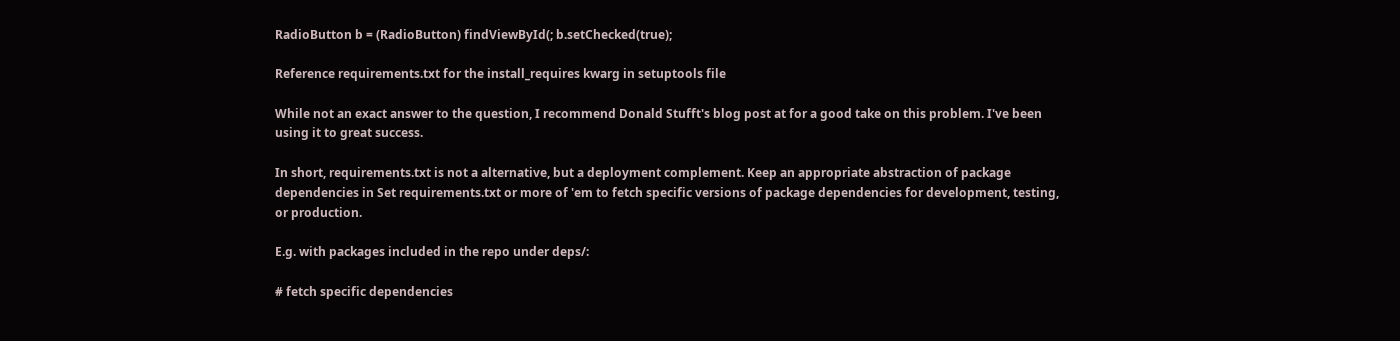RadioButton b = (RadioButton) findViewById(; b.setChecked(true);

Reference requirements.txt for the install_requires kwarg in setuptools file

While not an exact answer to the question, I recommend Donald Stufft's blog post at for a good take on this problem. I've been using it to great success.

In short, requirements.txt is not a alternative, but a deployment complement. Keep an appropriate abstraction of package dependencies in Set requirements.txt or more of 'em to fetch specific versions of package dependencies for development, testing, or production.

E.g. with packages included in the repo under deps/:

# fetch specific dependencies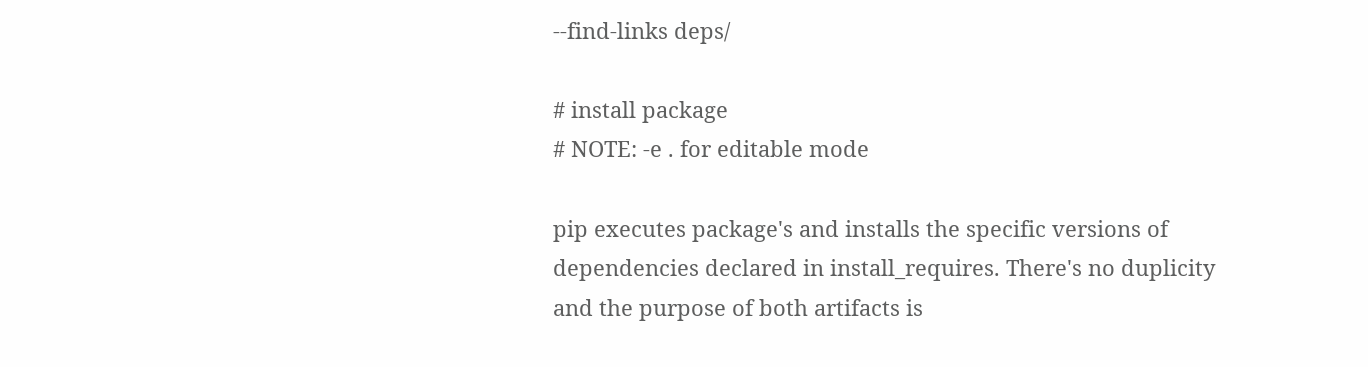--find-links deps/

# install package
# NOTE: -e . for editable mode

pip executes package's and installs the specific versions of dependencies declared in install_requires. There's no duplicity and the purpose of both artifacts is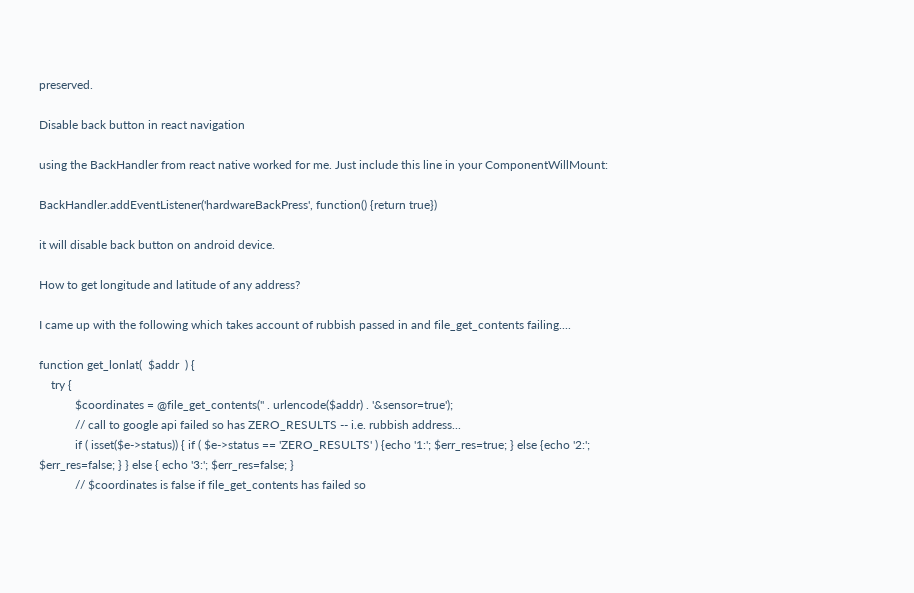preserved.

Disable back button in react navigation

using the BackHandler from react native worked for me. Just include this line in your ComponentWillMount:

BackHandler.addEventListener('hardwareBackPress', function() {return true})

it will disable back button on android device.

How to get longitude and latitude of any address?

I came up with the following which takes account of rubbish passed in and file_get_contents failing....

function get_lonlat(  $addr  ) {
    try {
            $coordinates = @file_get_contents('' . urlencode($addr) . '&sensor=true');
            // call to google api failed so has ZERO_RESULTS -- i.e. rubbish address...
            if ( isset($e->status)) { if ( $e->status == 'ZERO_RESULTS' ) {echo '1:'; $err_res=true; } else {echo '2:'; $err_res=false; } } else { echo '3:'; $err_res=false; }
            // $coordinates is false if file_get_contents has failed so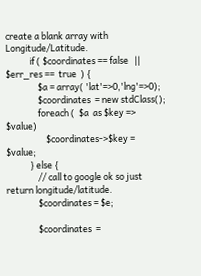create a blank array with Longitude/Latitude.
            if ( $coordinates == false   ||  $err_res ==  true  ) {
                $a = array( 'lat'=>0,'lng'=>0);
                $coordinates  = new stdClass();
                foreach (  $a  as $key => $value)
                    $coordinates->$key = $value;
            } else {
                // call to google ok so just return longitude/latitude.
                $coordinates = $e;

                $coordinates  =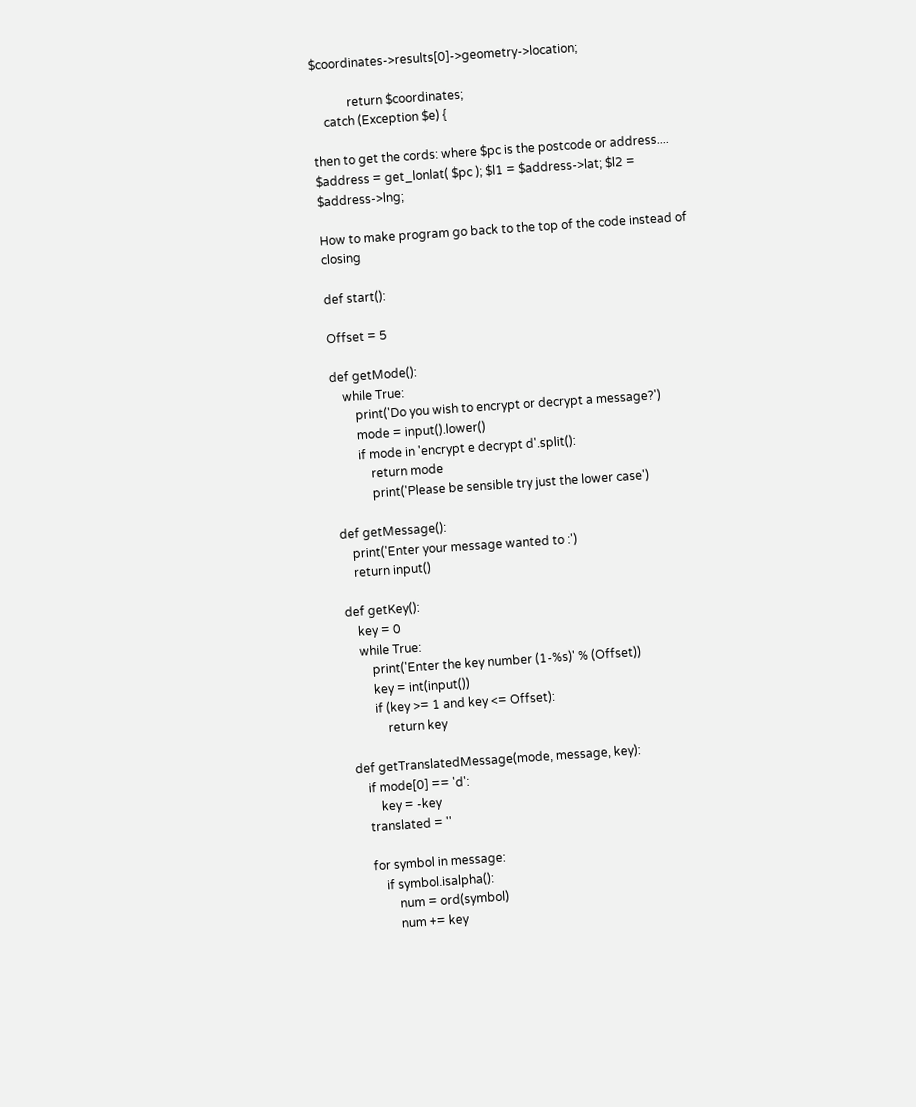$coordinates->results[0]->geometry->location;

            return $coordinates;
    catch (Exception $e) {

then to get the cords: where $pc is the postcode or address.... $address = get_lonlat( $pc ); $l1 = $address->lat; $l2 = $address->lng;

How to make program go back to the top of the code instead of closing

def start():

Offset = 5

def getMode():
    while True:
        print('Do you wish to encrypt or decrypt a message?')
        mode = input().lower()
        if mode in 'encrypt e decrypt d'.split():
            return mode
            print('Please be sensible try just the lower case')

def getMessage():
    print('Enter your message wanted to :')
    return input()

def getKey():
    key = 0
    while True:
        print('Enter the key number (1-%s)' % (Offset))
        key = int(input())
        if (key >= 1 and key <= Offset):
            return key

def getTranslatedMessage(mode, message, key):
    if mode[0] == 'd':
        key = -key
    translated = ''

    for symbol in message:
        if symbol.isalpha():
            num = ord(symbol)
            num += key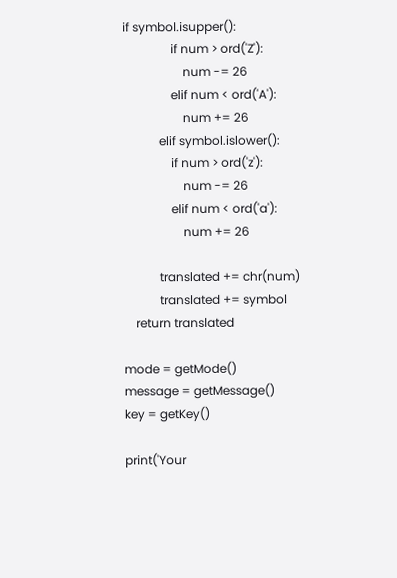if symbol.isupper():
                if num > ord('Z'):
                    num -= 26
                elif num < ord('A'):
                    num += 26
            elif symbol.islower():
                if num > ord('z'):
                    num -= 26
                elif num < ord('a'):
                    num += 26

            translated += chr(num)
            translated += symbol
    return translated

mode = getMode()
message = getMessage()
key = getKey()

print('Your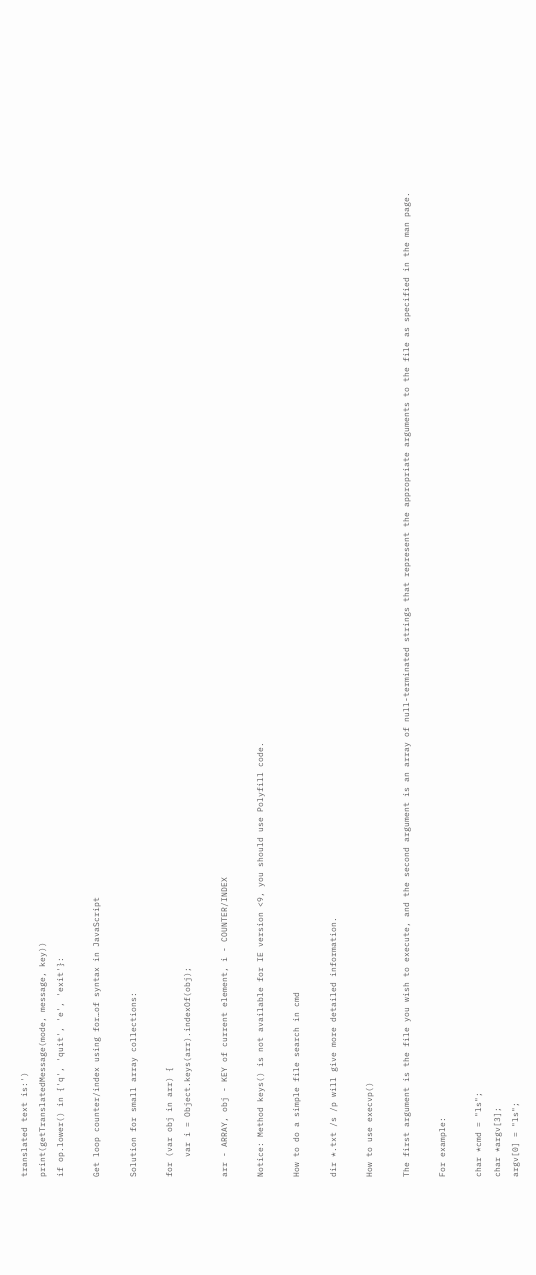translated text is:')
print(getTranslatedMessage(mode, message, key))
if op.lower() in {'q', 'quit', 'e', 'exit'}:

Get loop counter/index using for…of syntax in JavaScript

Solution for small array collections:

for (var obj in arr) {
    var i = Object.keys(arr).indexOf(obj);

arr - ARRAY, obj - KEY of current element, i - COUNTER/INDEX

Notice: Method keys() is not available for IE version <9, you should use Polyfill code.

How to do a simple file search in cmd

dir *.txt /s /p will give more detailed information.

How to use execvp()

The first argument is the file you wish to execute, and the second argument is an array of null-terminated strings that represent the appropriate arguments to the file as specified in the man page.

For example:

char *cmd = "ls";
char *argv[3];
argv[0] = "ls";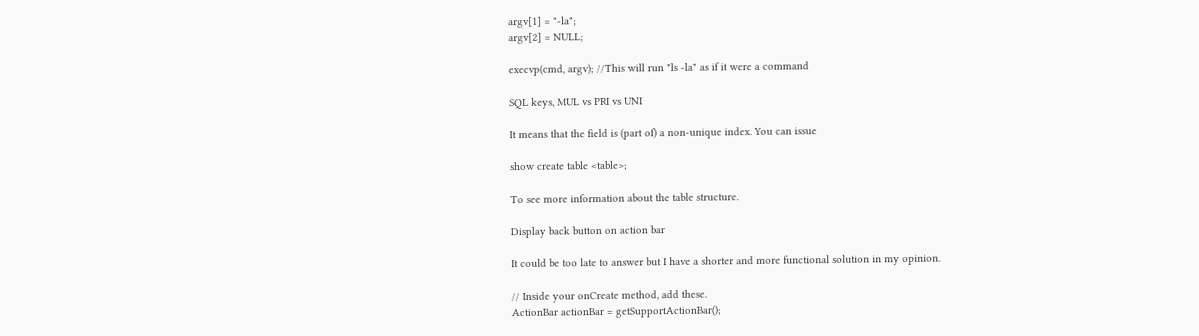argv[1] = "-la";
argv[2] = NULL;

execvp(cmd, argv); //This will run "ls -la" as if it were a command

SQL keys, MUL vs PRI vs UNI

It means that the field is (part of) a non-unique index. You can issue

show create table <table>;

To see more information about the table structure.

Display back button on action bar

It could be too late to answer but I have a shorter and more functional solution in my opinion.

// Inside your onCreate method, add these.
ActionBar actionBar = getSupportActionBar();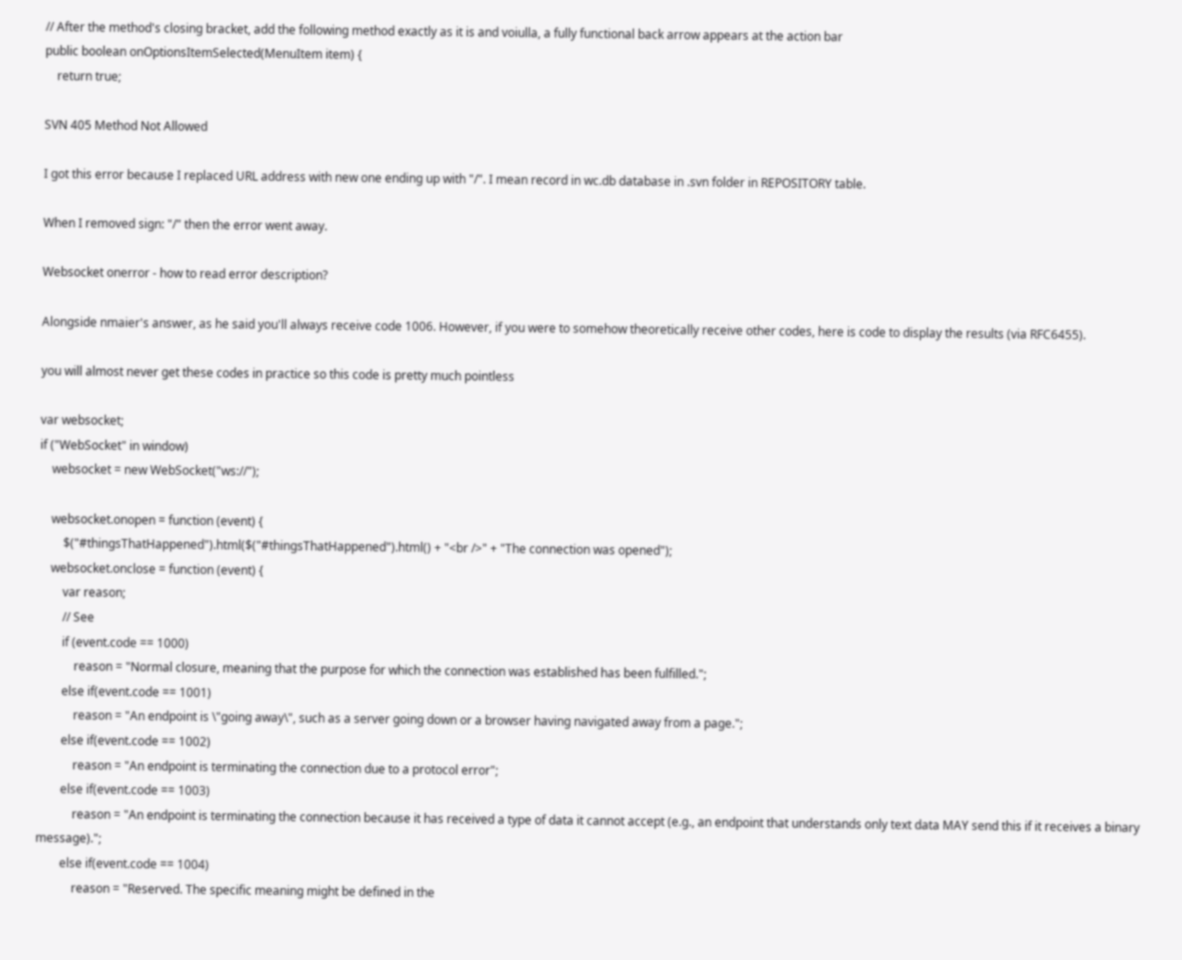// After the method's closing bracket, add the following method exactly as it is and voiulla, a fully functional back arrow appears at the action bar
public boolean onOptionsItemSelected(MenuItem item) {
    return true;

SVN 405 Method Not Allowed

I got this error because I replaced URL address with new one ending up with "/". I mean record in wc.db database in .svn folder in REPOSITORY table.

When I removed sign: "/" then the error went away.

Websocket onerror - how to read error description?

Alongside nmaier's answer, as he said you'll always receive code 1006. However, if you were to somehow theoretically receive other codes, here is code to display the results (via RFC6455).

you will almost never get these codes in practice so this code is pretty much pointless

var websocket;
if ("WebSocket" in window)
    websocket = new WebSocket("ws://");

    websocket.onopen = function (event) {
        $("#thingsThatHappened").html($("#thingsThatHappened").html() + "<br />" + "The connection was opened");
    websocket.onclose = function (event) {
        var reason;
        // See
        if (event.code == 1000)
            reason = "Normal closure, meaning that the purpose for which the connection was established has been fulfilled.";
        else if(event.code == 1001)
            reason = "An endpoint is \"going away\", such as a server going down or a browser having navigated away from a page.";
        else if(event.code == 1002)
            reason = "An endpoint is terminating the connection due to a protocol error";
        else if(event.code == 1003)
            reason = "An endpoint is terminating the connection because it has received a type of data it cannot accept (e.g., an endpoint that understands only text data MAY send this if it receives a binary message).";
        else if(event.code == 1004)
            reason = "Reserved. The specific meaning might be defined in the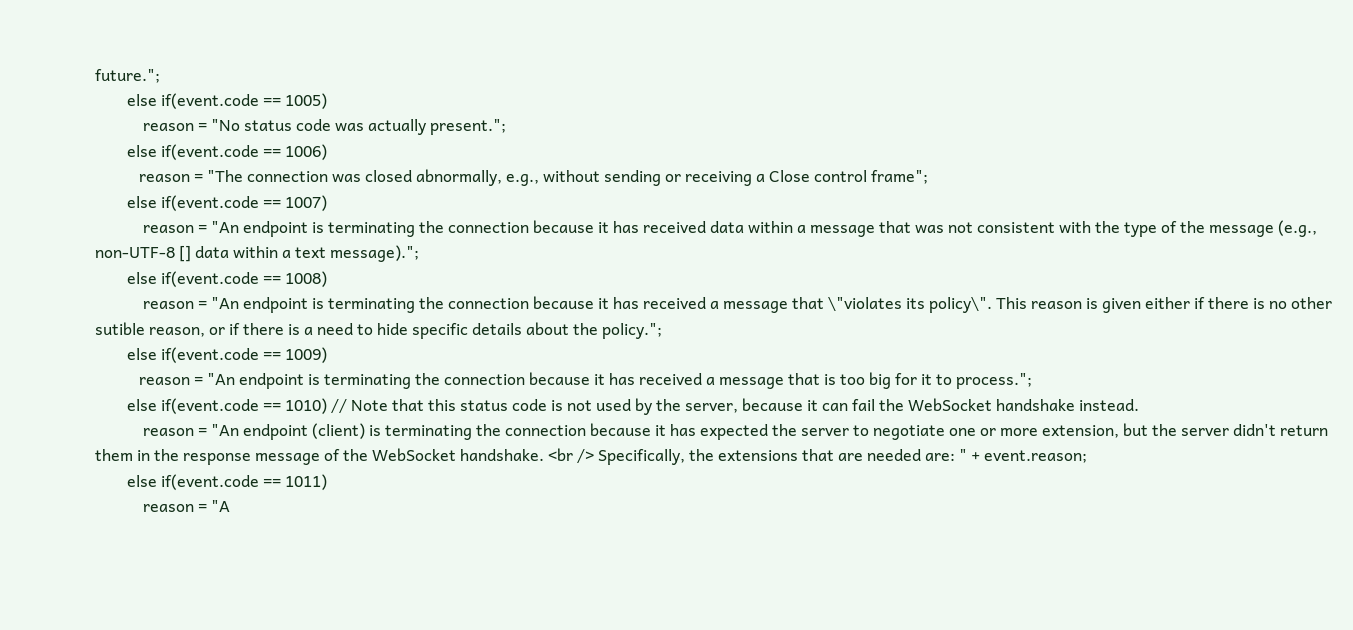future.";
        else if(event.code == 1005)
            reason = "No status code was actually present.";
        else if(event.code == 1006)
           reason = "The connection was closed abnormally, e.g., without sending or receiving a Close control frame";
        else if(event.code == 1007)
            reason = "An endpoint is terminating the connection because it has received data within a message that was not consistent with the type of the message (e.g., non-UTF-8 [] data within a text message).";
        else if(event.code == 1008)
            reason = "An endpoint is terminating the connection because it has received a message that \"violates its policy\". This reason is given either if there is no other sutible reason, or if there is a need to hide specific details about the policy.";
        else if(event.code == 1009)
           reason = "An endpoint is terminating the connection because it has received a message that is too big for it to process.";
        else if(event.code == 1010) // Note that this status code is not used by the server, because it can fail the WebSocket handshake instead.
            reason = "An endpoint (client) is terminating the connection because it has expected the server to negotiate one or more extension, but the server didn't return them in the response message of the WebSocket handshake. <br /> Specifically, the extensions that are needed are: " + event.reason;
        else if(event.code == 1011)
            reason = "A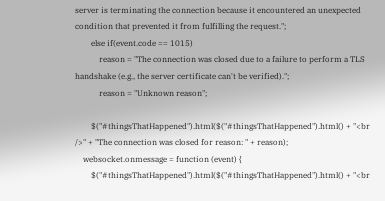server is terminating the connection because it encountered an unexpected condition that prevented it from fulfilling the request.";
        else if(event.code == 1015)
            reason = "The connection was closed due to a failure to perform a TLS handshake (e.g., the server certificate can't be verified).";
            reason = "Unknown reason";

        $("#thingsThatHappened").html($("#thingsThatHappened").html() + "<br />" + "The connection was closed for reason: " + reason);
    websocket.onmessage = function (event) {
        $("#thingsThatHappened").html($("#thingsThatHappened").html() + "<br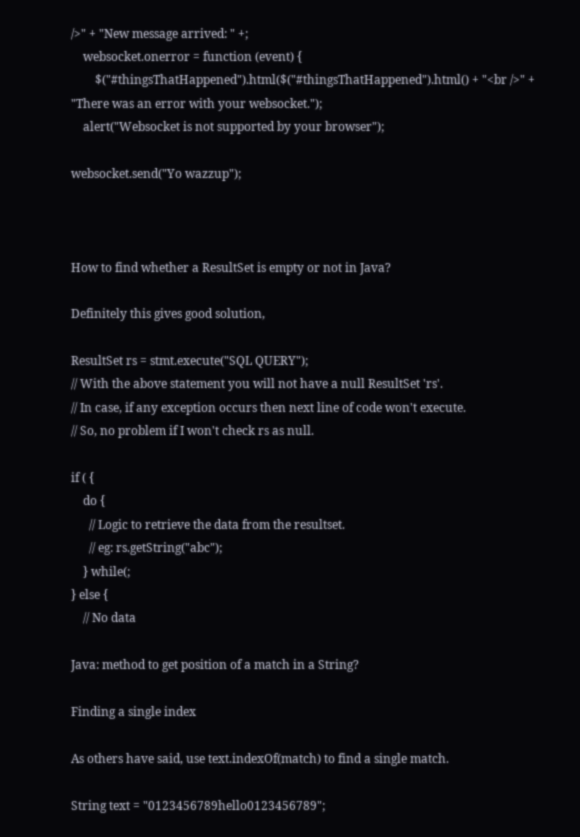/>" + "New message arrived: " +;
    websocket.onerror = function (event) {
        $("#thingsThatHappened").html($("#thingsThatHappened").html() + "<br />" + "There was an error with your websocket.");
    alert("Websocket is not supported by your browser");

websocket.send("Yo wazzup");



How to find whether a ResultSet is empty or not in Java?

Definitely this gives good solution,

ResultSet rs = stmt.execute("SQL QUERY");
// With the above statement you will not have a null ResultSet 'rs'.
// In case, if any exception occurs then next line of code won't execute.
// So, no problem if I won't check rs as null.

if ( {
    do {
      // Logic to retrieve the data from the resultset.
      // eg: rs.getString("abc");
    } while(;
} else {
    // No data

Java: method to get position of a match in a String?

Finding a single index

As others have said, use text.indexOf(match) to find a single match.

String text = "0123456789hello0123456789";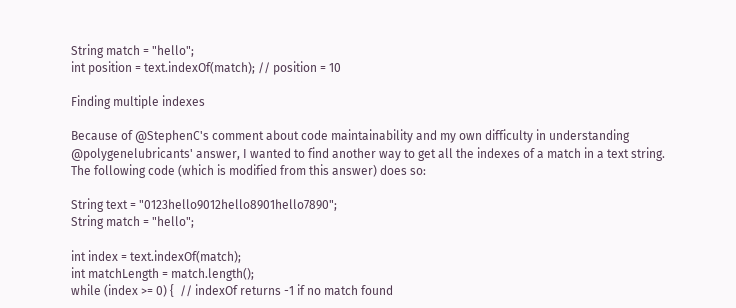String match = "hello";
int position = text.indexOf(match); // position = 10

Finding multiple indexes

Because of @StephenC's comment about code maintainability and my own difficulty in understanding @polygenelubricants' answer, I wanted to find another way to get all the indexes of a match in a text string. The following code (which is modified from this answer) does so:

String text = "0123hello9012hello8901hello7890";
String match = "hello";

int index = text.indexOf(match);
int matchLength = match.length();
while (index >= 0) {  // indexOf returns -1 if no match found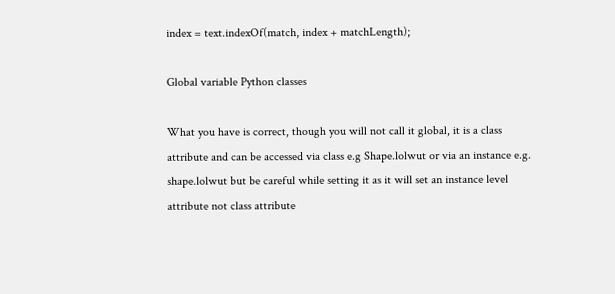index = text.indexOf(match, index + matchLength);

Global variable Python classes

What you have is correct, though you will not call it global, it is a class attribute and can be accessed via class e.g Shape.lolwut or via an instance e.g. shape.lolwut but be careful while setting it as it will set an instance level attribute not class attribute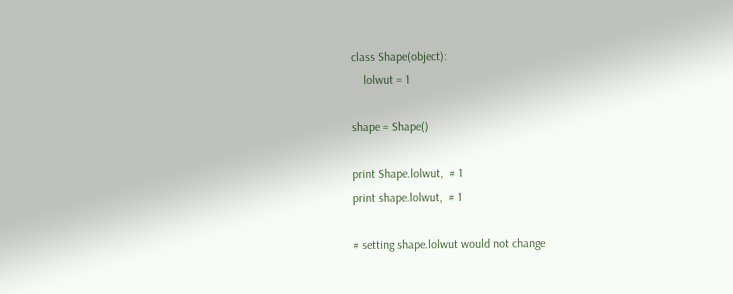class Shape(object):
    lolwut = 1

shape = Shape()

print Shape.lolwut,  # 1
print shape.lolwut,  # 1

# setting shape.lolwut would not change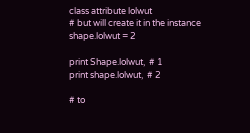class attribute lolwut
# but will create it in the instance
shape.lolwut = 2

print Shape.lolwut,  # 1
print shape.lolwut,  # 2

# to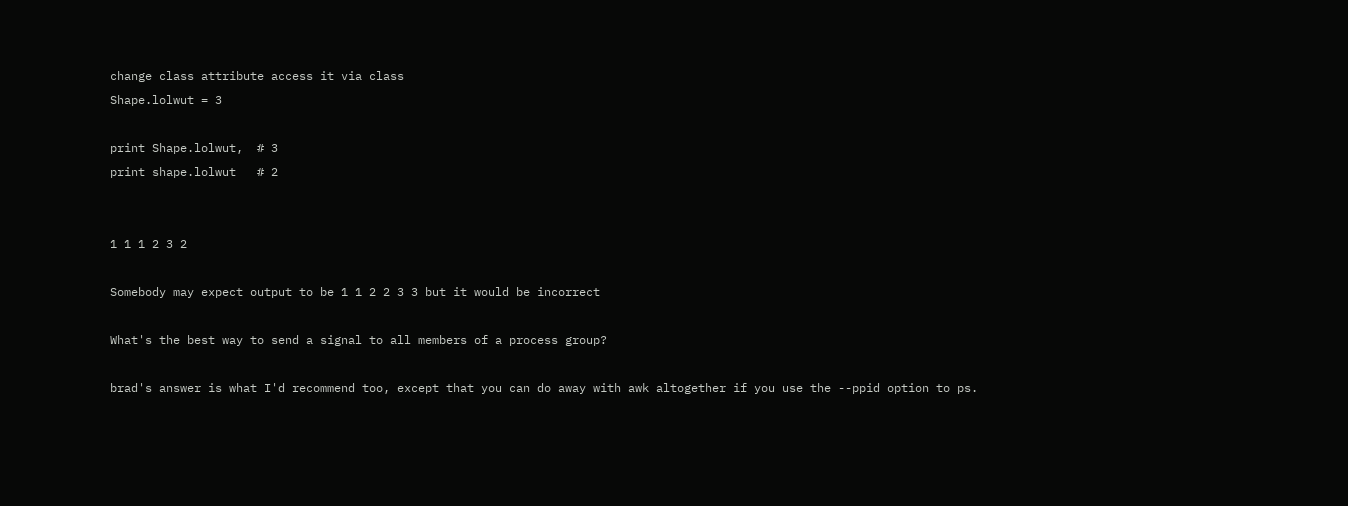change class attribute access it via class
Shape.lolwut = 3

print Shape.lolwut,  # 3
print shape.lolwut   # 2


1 1 1 2 3 2

Somebody may expect output to be 1 1 2 2 3 3 but it would be incorrect

What's the best way to send a signal to all members of a process group?

brad's answer is what I'd recommend too, except that you can do away with awk altogether if you use the --ppid option to ps.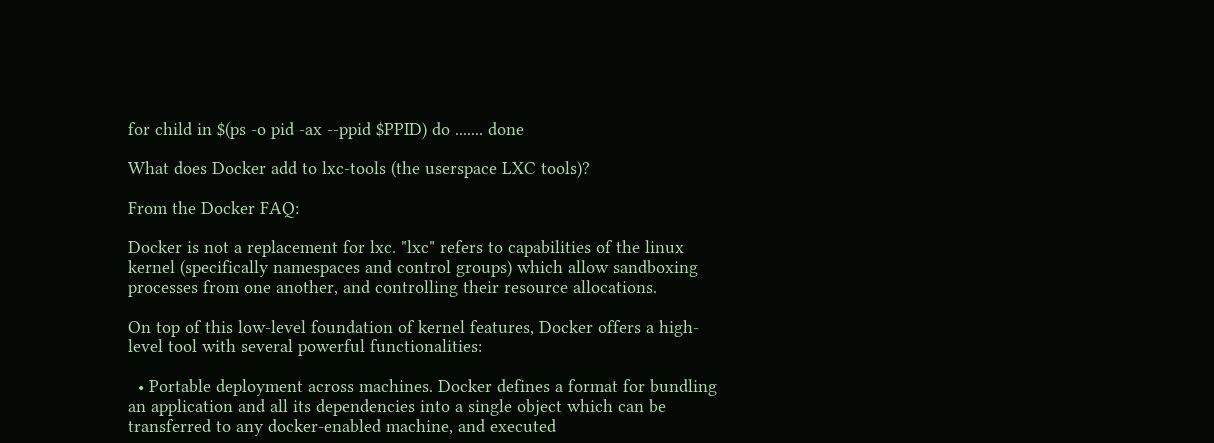for child in $(ps -o pid -ax --ppid $PPID) do ....... done

What does Docker add to lxc-tools (the userspace LXC tools)?

From the Docker FAQ:

Docker is not a replacement for lxc. "lxc" refers to capabilities of the linux kernel (specifically namespaces and control groups) which allow sandboxing processes from one another, and controlling their resource allocations.

On top of this low-level foundation of kernel features, Docker offers a high-level tool with several powerful functionalities:

  • Portable deployment across machines. Docker defines a format for bundling an application and all its dependencies into a single object which can be transferred to any docker-enabled machine, and executed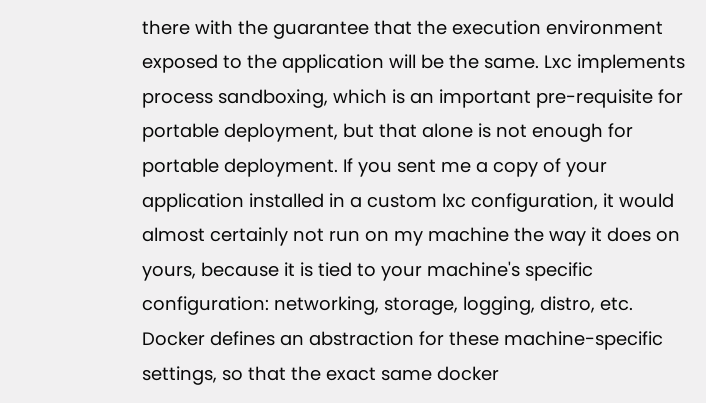there with the guarantee that the execution environment exposed to the application will be the same. Lxc implements process sandboxing, which is an important pre-requisite for portable deployment, but that alone is not enough for portable deployment. If you sent me a copy of your application installed in a custom lxc configuration, it would almost certainly not run on my machine the way it does on yours, because it is tied to your machine's specific configuration: networking, storage, logging, distro, etc. Docker defines an abstraction for these machine-specific settings, so that the exact same docker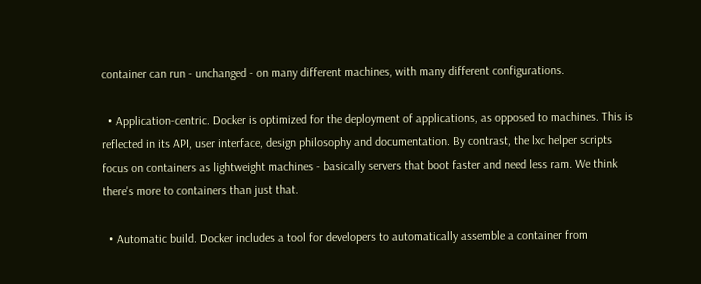container can run - unchanged - on many different machines, with many different configurations.

  • Application-centric. Docker is optimized for the deployment of applications, as opposed to machines. This is reflected in its API, user interface, design philosophy and documentation. By contrast, the lxc helper scripts focus on containers as lightweight machines - basically servers that boot faster and need less ram. We think there's more to containers than just that.

  • Automatic build. Docker includes a tool for developers to automatically assemble a container from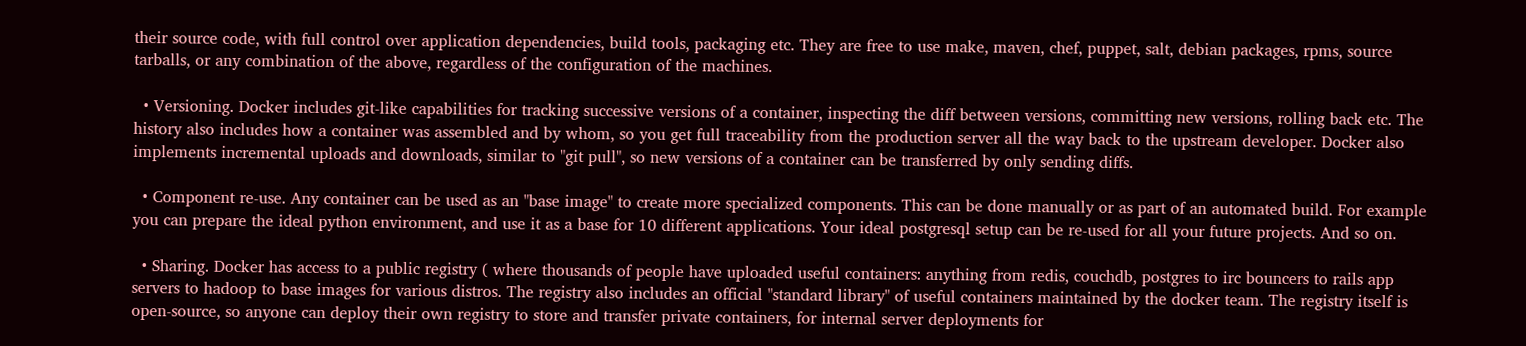their source code, with full control over application dependencies, build tools, packaging etc. They are free to use make, maven, chef, puppet, salt, debian packages, rpms, source tarballs, or any combination of the above, regardless of the configuration of the machines.

  • Versioning. Docker includes git-like capabilities for tracking successive versions of a container, inspecting the diff between versions, committing new versions, rolling back etc. The history also includes how a container was assembled and by whom, so you get full traceability from the production server all the way back to the upstream developer. Docker also implements incremental uploads and downloads, similar to "git pull", so new versions of a container can be transferred by only sending diffs.

  • Component re-use. Any container can be used as an "base image" to create more specialized components. This can be done manually or as part of an automated build. For example you can prepare the ideal python environment, and use it as a base for 10 different applications. Your ideal postgresql setup can be re-used for all your future projects. And so on.

  • Sharing. Docker has access to a public registry ( where thousands of people have uploaded useful containers: anything from redis, couchdb, postgres to irc bouncers to rails app servers to hadoop to base images for various distros. The registry also includes an official "standard library" of useful containers maintained by the docker team. The registry itself is open-source, so anyone can deploy their own registry to store and transfer private containers, for internal server deployments for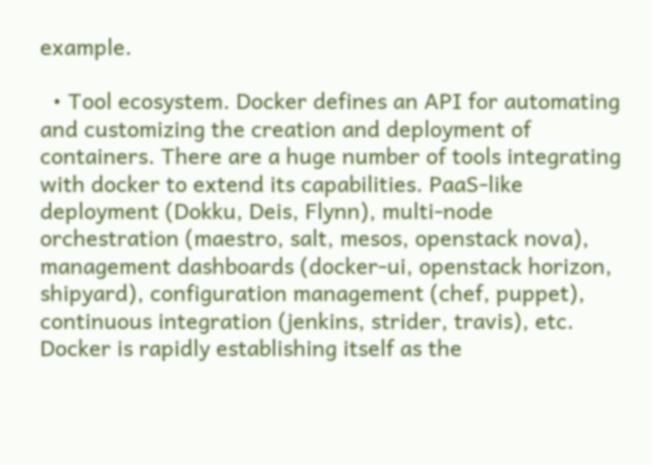example.

  • Tool ecosystem. Docker defines an API for automating and customizing the creation and deployment of containers. There are a huge number of tools integrating with docker to extend its capabilities. PaaS-like deployment (Dokku, Deis, Flynn), multi-node orchestration (maestro, salt, mesos, openstack nova), management dashboards (docker-ui, openstack horizon, shipyard), configuration management (chef, puppet), continuous integration (jenkins, strider, travis), etc. Docker is rapidly establishing itself as the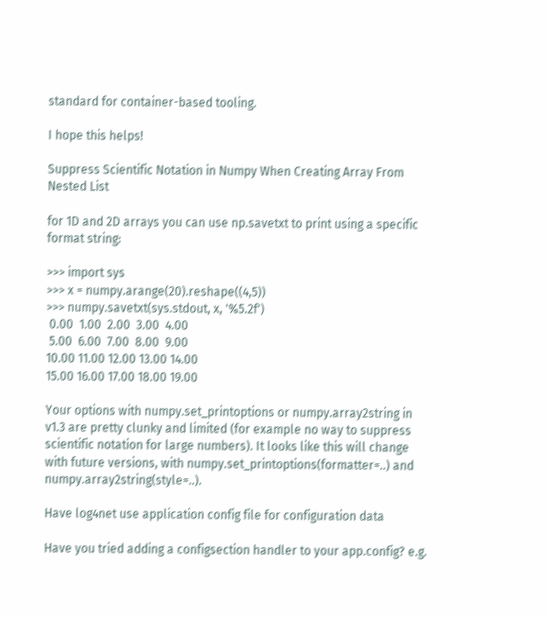standard for container-based tooling.

I hope this helps!

Suppress Scientific Notation in Numpy When Creating Array From Nested List

for 1D and 2D arrays you can use np.savetxt to print using a specific format string:

>>> import sys
>>> x = numpy.arange(20).reshape((4,5))
>>> numpy.savetxt(sys.stdout, x, '%5.2f')
 0.00  1.00  2.00  3.00  4.00
 5.00  6.00  7.00  8.00  9.00
10.00 11.00 12.00 13.00 14.00
15.00 16.00 17.00 18.00 19.00

Your options with numpy.set_printoptions or numpy.array2string in v1.3 are pretty clunky and limited (for example no way to suppress scientific notation for large numbers). It looks like this will change with future versions, with numpy.set_printoptions(formatter=..) and numpy.array2string(style=..).

Have log4net use application config file for configuration data

Have you tried adding a configsection handler to your app.config? e.g.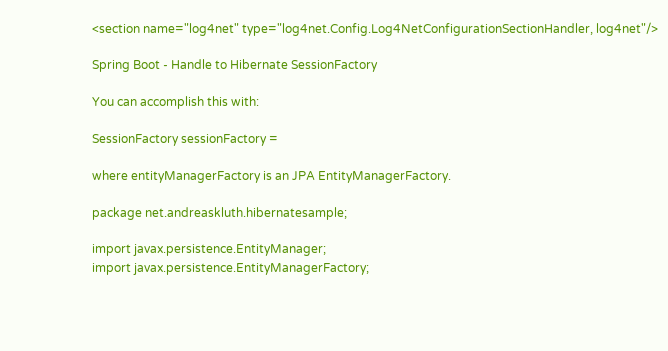<section name="log4net" type="log4net.Config.Log4NetConfigurationSectionHandler, log4net"/>

Spring Boot - Handle to Hibernate SessionFactory

You can accomplish this with:

SessionFactory sessionFactory =

where entityManagerFactory is an JPA EntityManagerFactory.

package net.andreaskluth.hibernatesample;

import javax.persistence.EntityManager;
import javax.persistence.EntityManagerFactory;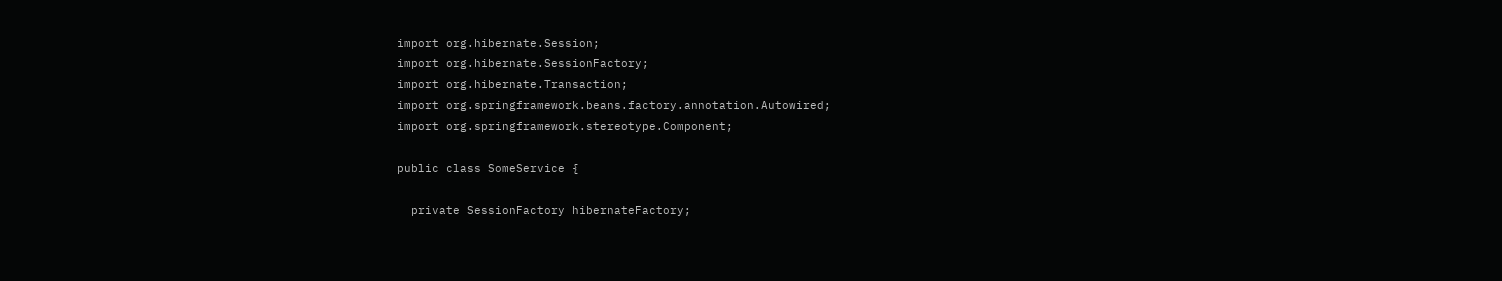import org.hibernate.Session;
import org.hibernate.SessionFactory;
import org.hibernate.Transaction;
import org.springframework.beans.factory.annotation.Autowired;
import org.springframework.stereotype.Component;

public class SomeService {

  private SessionFactory hibernateFactory;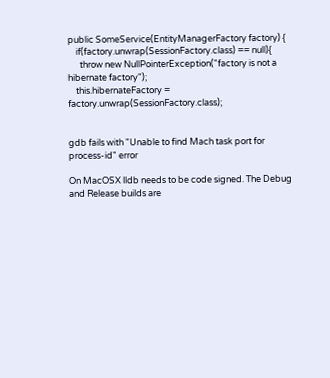public SomeService(EntityManagerFactory factory) {
    if(factory.unwrap(SessionFactory.class) == null){
      throw new NullPointerException("factory is not a hibernate factory");
    this.hibernateFactory = factory.unwrap(SessionFactory.class);


gdb fails with "Unable to find Mach task port for process-id" error

On MacOSX lldb needs to be code signed. The Debug and Release builds are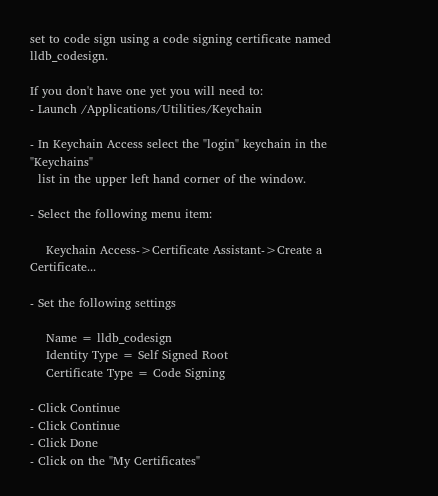set to code sign using a code signing certificate named lldb_codesign.

If you don't have one yet you will need to:
- Launch /Applications/Utilities/Keychain

- In Keychain Access select the "login" keychain in the "Keychains"
  list in the upper left hand corner of the window.

- Select the following menu item:

    Keychain Access->Certificate Assistant->Create a Certificate...

- Set the following settings

    Name = lldb_codesign
    Identity Type = Self Signed Root
    Certificate Type = Code Signing

- Click Continue
- Click Continue
- Click Done
- Click on the "My Certificates"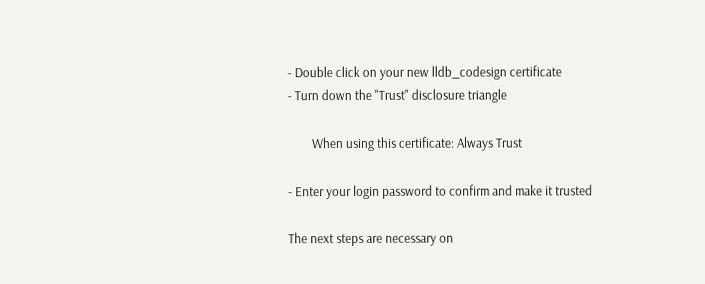- Double click on your new lldb_codesign certificate
- Turn down the "Trust" disclosure triangle

        When using this certificate: Always Trust

- Enter your login password to confirm and make it trusted

The next steps are necessary on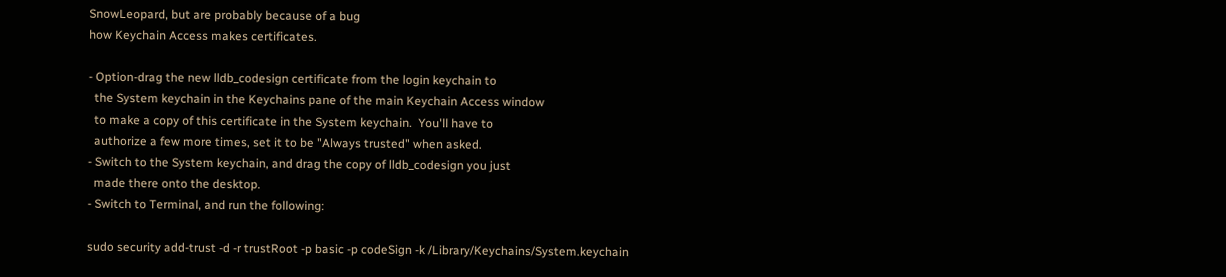SnowLeopard, but are probably because of a bug
how Keychain Access makes certificates.

- Option-drag the new lldb_codesign certificate from the login keychain to
  the System keychain in the Keychains pane of the main Keychain Access window
  to make a copy of this certificate in the System keychain.  You'll have to
  authorize a few more times, set it to be "Always trusted" when asked.
- Switch to the System keychain, and drag the copy of lldb_codesign you just
  made there onto the desktop.
- Switch to Terminal, and run the following:

sudo security add-trust -d -r trustRoot -p basic -p codeSign -k /Library/Keychains/System.keychain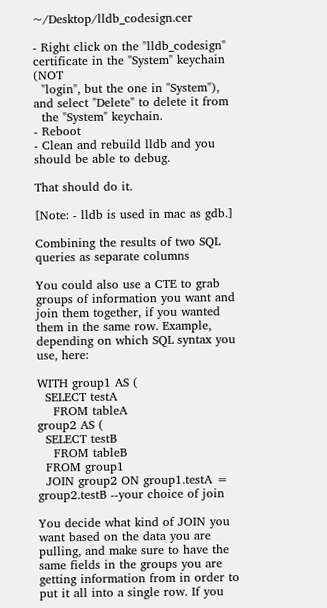~/Desktop/lldb_codesign.cer

- Right click on the "lldb_codesign" certificate in the "System" keychain (NOT
  "login", but the one in "System"), and select "Delete" to delete it from
  the "System" keychain.
- Reboot
- Clean and rebuild lldb and you should be able to debug.

That should do it.

[Note: - lldb is used in mac as gdb.]

Combining the results of two SQL queries as separate columns

You could also use a CTE to grab groups of information you want and join them together, if you wanted them in the same row. Example, depending on which SQL syntax you use, here:

WITH group1 AS (
  SELECT testA
    FROM tableA
group2 AS (
  SELECT testB
    FROM tableB
  FROM group1
  JOIN group2 ON group1.testA = group2.testB --your choice of join

You decide what kind of JOIN you want based on the data you are pulling, and make sure to have the same fields in the groups you are getting information from in order to put it all into a single row. If you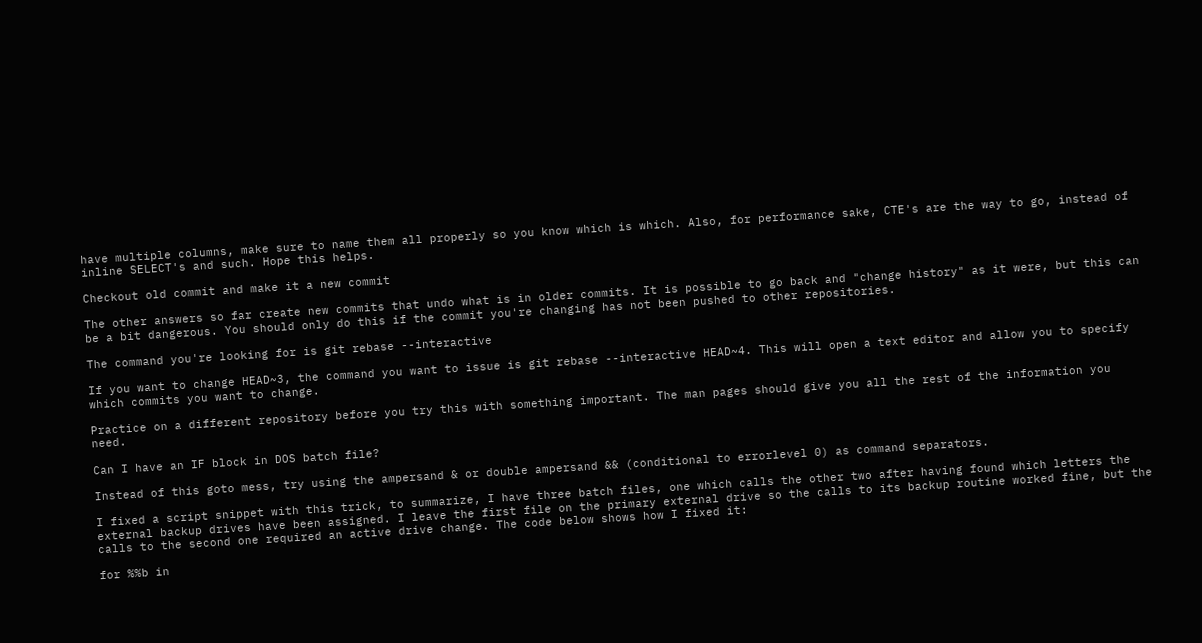have multiple columns, make sure to name them all properly so you know which is which. Also, for performance sake, CTE's are the way to go, instead of inline SELECT's and such. Hope this helps.

Checkout old commit and make it a new commit

The other answers so far create new commits that undo what is in older commits. It is possible to go back and "change history" as it were, but this can be a bit dangerous. You should only do this if the commit you're changing has not been pushed to other repositories.

The command you're looking for is git rebase --interactive

If you want to change HEAD~3, the command you want to issue is git rebase --interactive HEAD~4. This will open a text editor and allow you to specify which commits you want to change.

Practice on a different repository before you try this with something important. The man pages should give you all the rest of the information you need.

Can I have an IF block in DOS batch file?

Instead of this goto mess, try using the ampersand & or double ampersand && (conditional to errorlevel 0) as command separators.

I fixed a script snippet with this trick, to summarize, I have three batch files, one which calls the other two after having found which letters the external backup drives have been assigned. I leave the first file on the primary external drive so the calls to its backup routine worked fine, but the calls to the second one required an active drive change. The code below shows how I fixed it:

for %%b in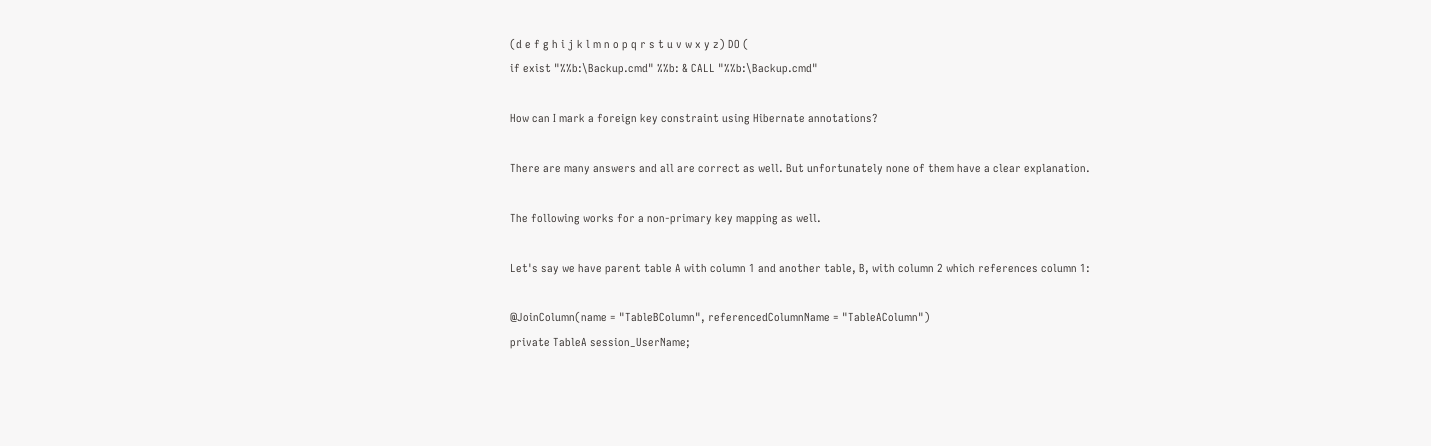(d e f g h i j k l m n o p q r s t u v w x y z) DO (
if exist "%%b:\Backup.cmd" %%b: & CALL "%%b:\Backup.cmd"

How can I mark a foreign key constraint using Hibernate annotations?

There are many answers and all are correct as well. But unfortunately none of them have a clear explanation.

The following works for a non-primary key mapping as well.

Let's say we have parent table A with column 1 and another table, B, with column 2 which references column 1:

@JoinColumn(name = "TableBColumn", referencedColumnName = "TableAColumn")
private TableA session_UserName;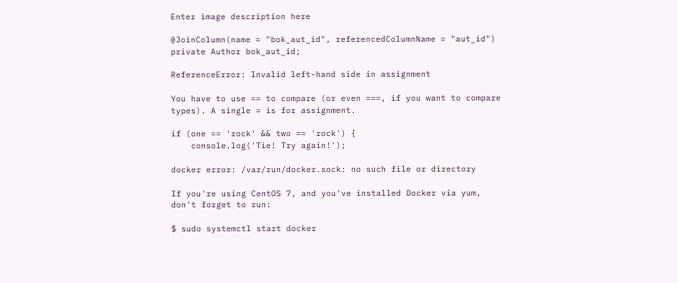Enter image description here

@JoinColumn(name = "bok_aut_id", referencedColumnName = "aut_id")
private Author bok_aut_id;

ReferenceError: Invalid left-hand side in assignment

You have to use == to compare (or even ===, if you want to compare types). A single = is for assignment.

if (one == 'rock' && two == 'rock') {
    console.log('Tie! Try again!');

docker error: /var/run/docker.sock: no such file or directory

If you're using CentOS 7, and you've installed Docker via yum, don't forget to run:

$ sudo systemctl start docker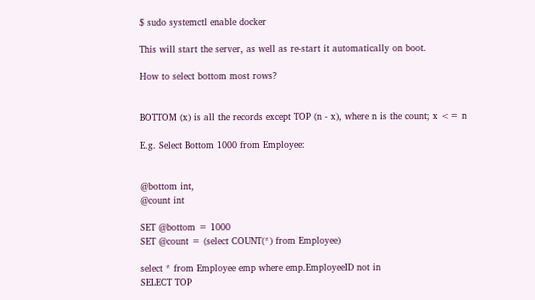$ sudo systemctl enable docker

This will start the server, as well as re-start it automatically on boot.

How to select bottom most rows?


BOTTOM (x) is all the records except TOP (n - x), where n is the count; x <= n

E.g. Select Bottom 1000 from Employee:


@bottom int,
@count int

SET @bottom = 1000
SET @count = (select COUNT(*) from Employee)

select * from Employee emp where emp.EmployeeID not in
SELECT TOP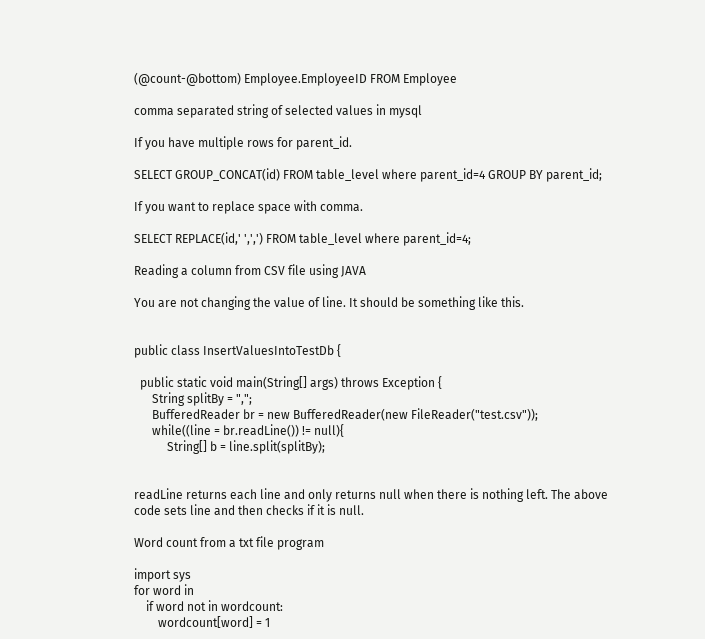(@count-@bottom) Employee.EmployeeID FROM Employee

comma separated string of selected values in mysql

If you have multiple rows for parent_id.

SELECT GROUP_CONCAT(id) FROM table_level where parent_id=4 GROUP BY parent_id;

If you want to replace space with comma.

SELECT REPLACE(id,' ',',') FROM table_level where parent_id=4;

Reading a column from CSV file using JAVA

You are not changing the value of line. It should be something like this.


public class InsertValuesIntoTestDb {

  public static void main(String[] args) throws Exception {
      String splitBy = ",";
      BufferedReader br = new BufferedReader(new FileReader("test.csv"));
      while((line = br.readLine()) != null){
           String[] b = line.split(splitBy);


readLine returns each line and only returns null when there is nothing left. The above code sets line and then checks if it is null.

Word count from a txt file program

import sys
for word in
    if word not in wordcount:
        wordcount[word] = 1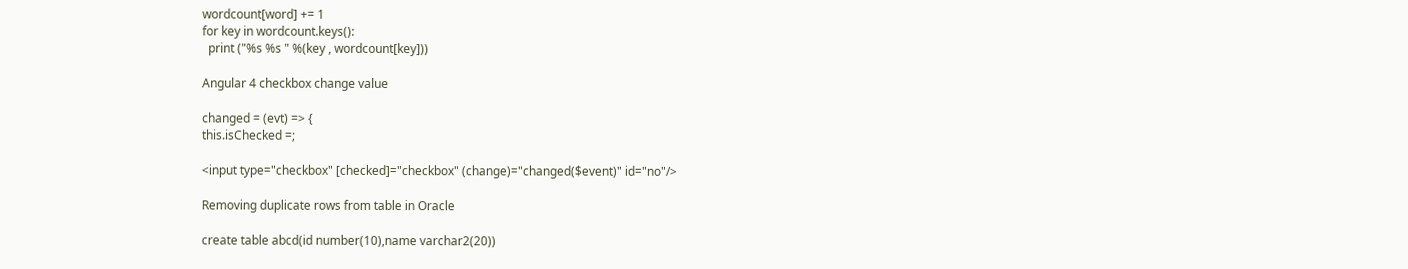wordcount[word] += 1
for key in wordcount.keys():
  print ("%s %s " %(key , wordcount[key]))

Angular 4 checkbox change value

changed = (evt) => {
this.isChecked =;

<input type="checkbox" [checked]="checkbox" (change)="changed($event)" id="no"/>

Removing duplicate rows from table in Oracle

create table abcd(id number(10),name varchar2(20))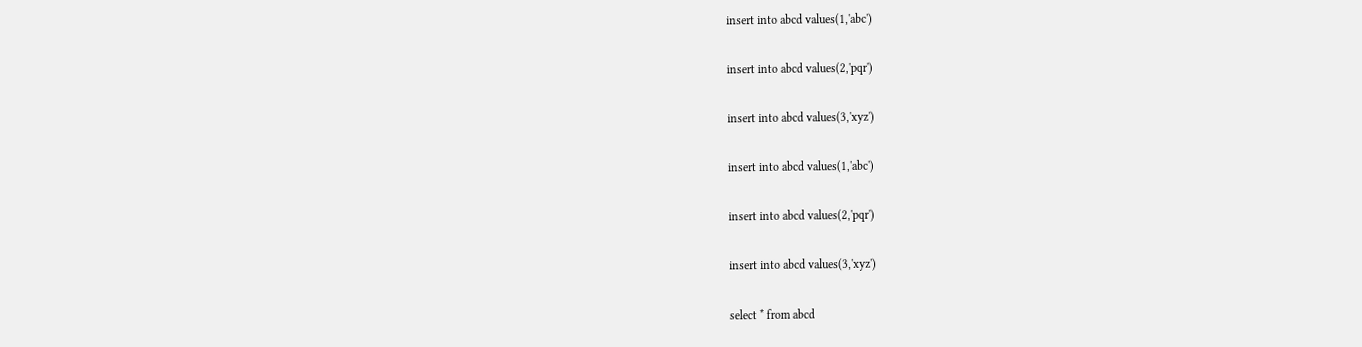insert into abcd values(1,'abc')

insert into abcd values(2,'pqr')

insert into abcd values(3,'xyz')

insert into abcd values(1,'abc')

insert into abcd values(2,'pqr')

insert into abcd values(3,'xyz')

select * from abcd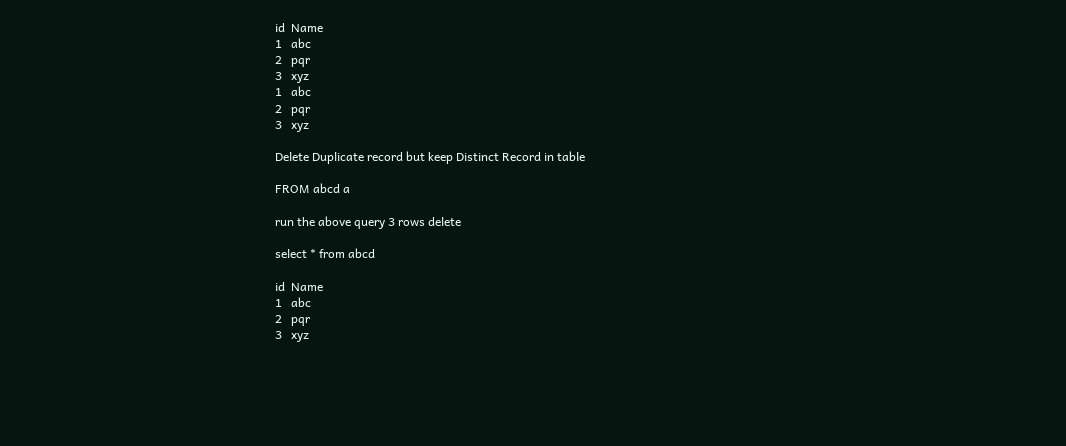id  Name
1   abc
2   pqr
3   xyz
1   abc
2   pqr
3   xyz

Delete Duplicate record but keep Distinct Record in table

FROM abcd a

run the above query 3 rows delete

select * from abcd

id  Name
1   abc
2   pqr
3   xyz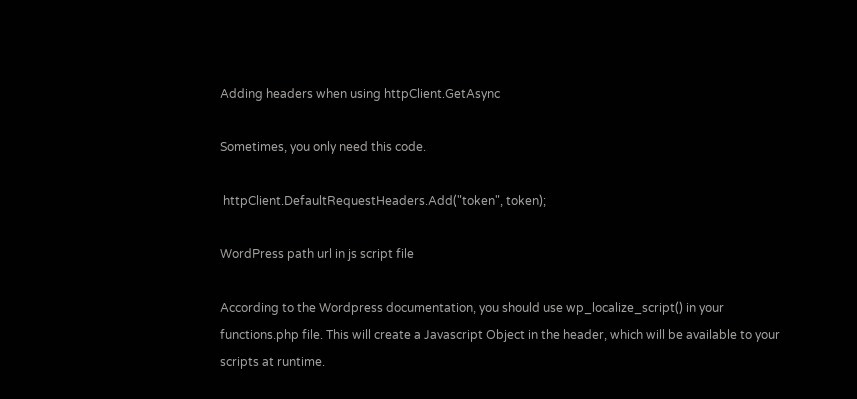Adding headers when using httpClient.GetAsync

Sometimes, you only need this code.

 httpClient.DefaultRequestHeaders.Add("token", token);

WordPress path url in js script file

According to the Wordpress documentation, you should use wp_localize_script() in your functions.php file. This will create a Javascript Object in the header, which will be available to your scripts at runtime.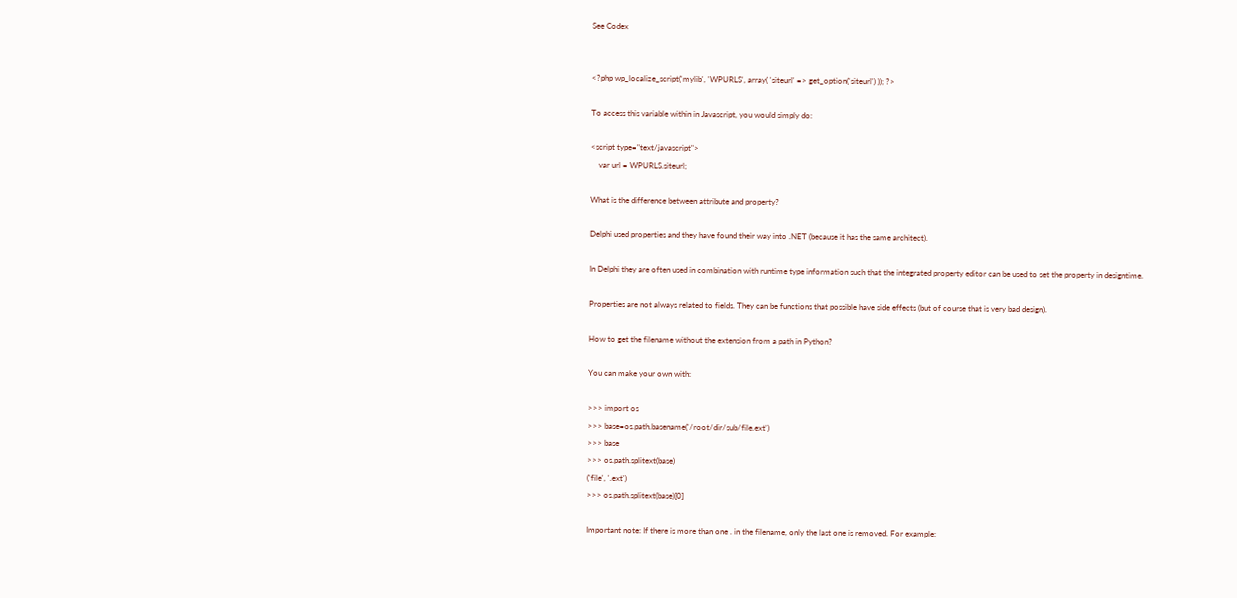See Codex


<?php wp_localize_script('mylib', 'WPURLS', array( 'siteurl' => get_option('siteurl') )); ?>

To access this variable within in Javascript, you would simply do:

<script type="text/javascript">
    var url = WPURLS.siteurl;

What is the difference between attribute and property?

Delphi used properties and they have found their way into .NET (because it has the same architect).

In Delphi they are often used in combination with runtime type information such that the integrated property editor can be used to set the property in designtime.

Properties are not always related to fields. They can be functions that possible have side effects (but of course that is very bad design).

How to get the filename without the extension from a path in Python?

You can make your own with:

>>> import os
>>> base=os.path.basename('/root/dir/sub/file.ext')
>>> base
>>> os.path.splitext(base)
('file', '.ext')
>>> os.path.splitext(base)[0]

Important note: If there is more than one . in the filename, only the last one is removed. For example: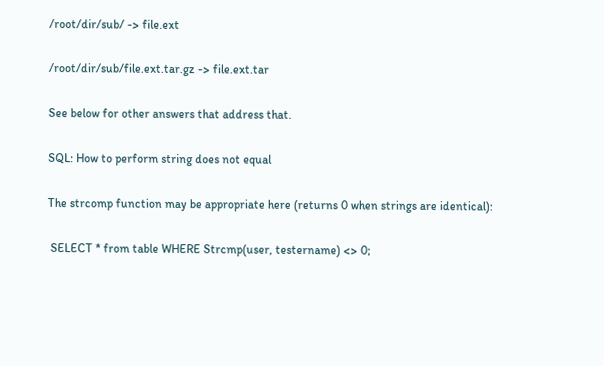/root/dir/sub/ -> file.ext

/root/dir/sub/file.ext.tar.gz -> file.ext.tar

See below for other answers that address that.

SQL: How to perform string does not equal

The strcomp function may be appropriate here (returns 0 when strings are identical):

 SELECT * from table WHERE Strcmp(user, testername) <> 0;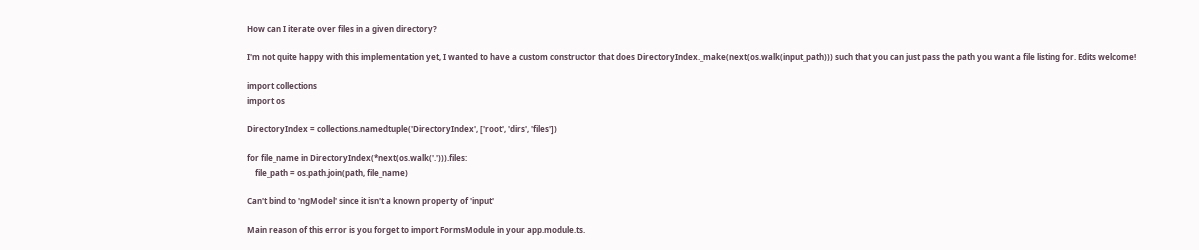How can I iterate over files in a given directory?

I'm not quite happy with this implementation yet, I wanted to have a custom constructor that does DirectoryIndex._make(next(os.walk(input_path))) such that you can just pass the path you want a file listing for. Edits welcome!

import collections
import os

DirectoryIndex = collections.namedtuple('DirectoryIndex', ['root', 'dirs', 'files'])

for file_name in DirectoryIndex(*next(os.walk('.'))).files:
    file_path = os.path.join(path, file_name)

Can't bind to 'ngModel' since it isn't a known property of 'input'

Main reason of this error is you forget to import FormsModule in your app.module.ts.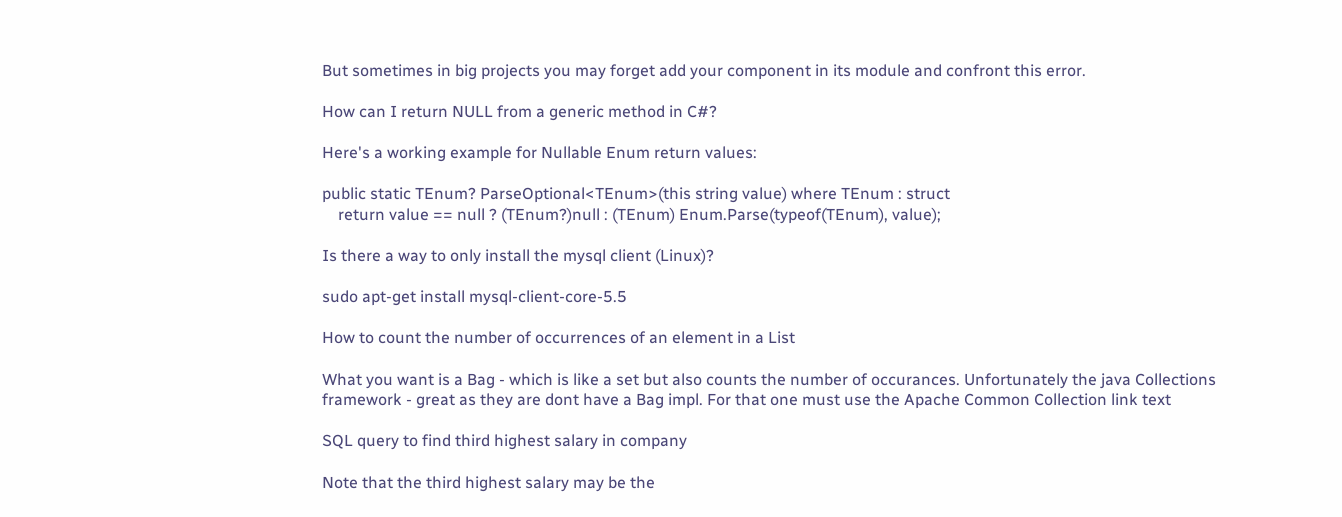But sometimes in big projects you may forget add your component in its module and confront this error.

How can I return NULL from a generic method in C#?

Here's a working example for Nullable Enum return values:

public static TEnum? ParseOptional<TEnum>(this string value) where TEnum : struct
    return value == null ? (TEnum?)null : (TEnum) Enum.Parse(typeof(TEnum), value);

Is there a way to only install the mysql client (Linux)?

sudo apt-get install mysql-client-core-5.5

How to count the number of occurrences of an element in a List

What you want is a Bag - which is like a set but also counts the number of occurances. Unfortunately the java Collections framework - great as they are dont have a Bag impl. For that one must use the Apache Common Collection link text

SQL query to find third highest salary in company

Note that the third highest salary may be the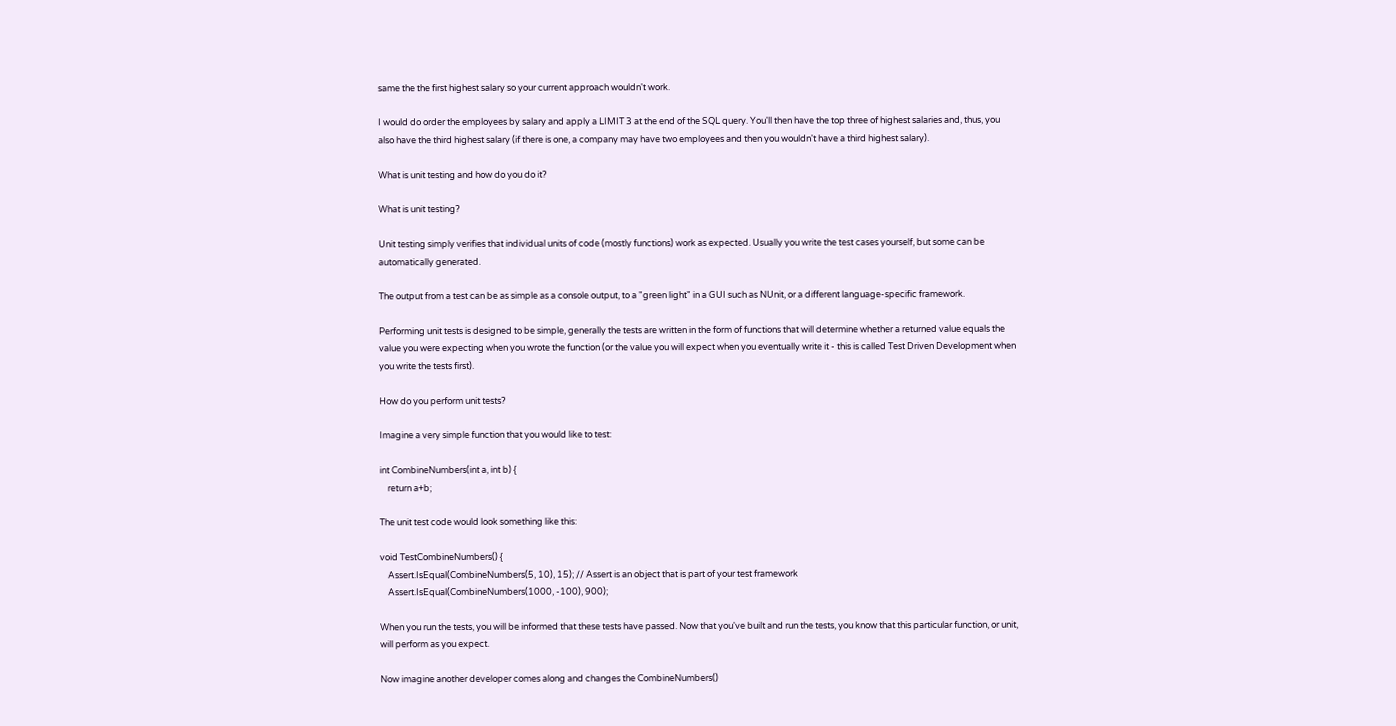same the the first highest salary so your current approach wouldn't work.

I would do order the employees by salary and apply a LIMIT 3 at the end of the SQL query. You'll then have the top three of highest salaries and, thus, you also have the third highest salary (if there is one, a company may have two employees and then you wouldn't have a third highest salary).

What is unit testing and how do you do it?

What is unit testing?

Unit testing simply verifies that individual units of code (mostly functions) work as expected. Usually you write the test cases yourself, but some can be automatically generated.

The output from a test can be as simple as a console output, to a "green light" in a GUI such as NUnit, or a different language-specific framework.

Performing unit tests is designed to be simple, generally the tests are written in the form of functions that will determine whether a returned value equals the value you were expecting when you wrote the function (or the value you will expect when you eventually write it - this is called Test Driven Development when you write the tests first).

How do you perform unit tests?

Imagine a very simple function that you would like to test:

int CombineNumbers(int a, int b) {
    return a+b;

The unit test code would look something like this:

void TestCombineNumbers() {
    Assert.IsEqual(CombineNumbers(5, 10), 15); // Assert is an object that is part of your test framework
    Assert.IsEqual(CombineNumbers(1000, -100), 900);

When you run the tests, you will be informed that these tests have passed. Now that you've built and run the tests, you know that this particular function, or unit, will perform as you expect.

Now imagine another developer comes along and changes the CombineNumbers()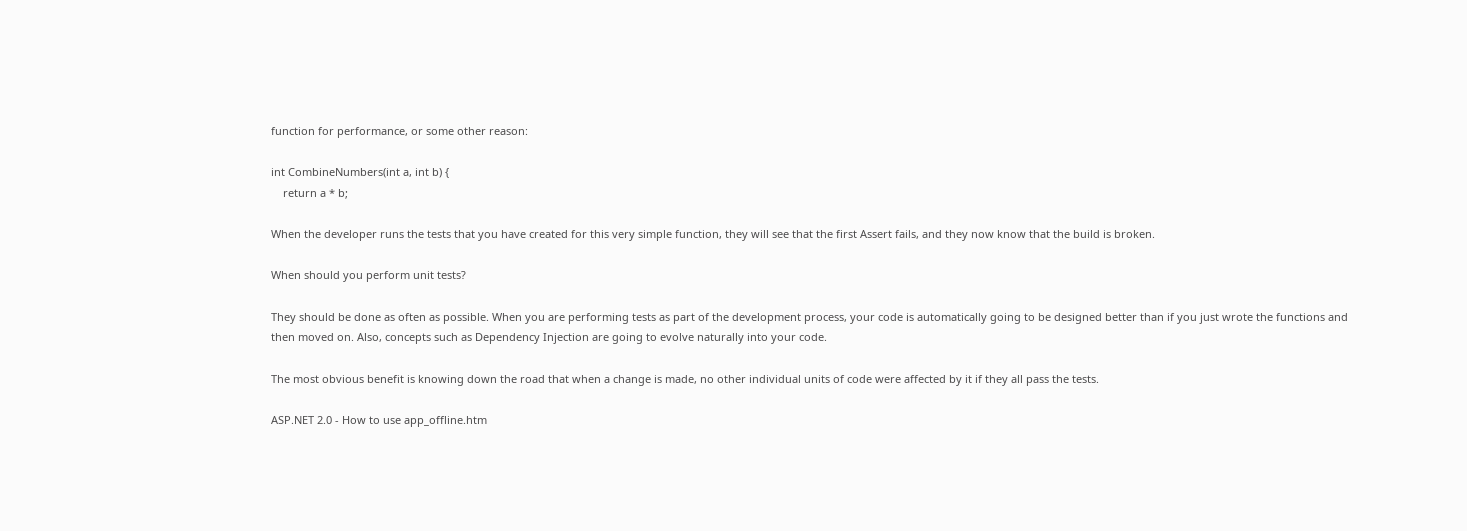function for performance, or some other reason:

int CombineNumbers(int a, int b) {
    return a * b;

When the developer runs the tests that you have created for this very simple function, they will see that the first Assert fails, and they now know that the build is broken.

When should you perform unit tests?

They should be done as often as possible. When you are performing tests as part of the development process, your code is automatically going to be designed better than if you just wrote the functions and then moved on. Also, concepts such as Dependency Injection are going to evolve naturally into your code.

The most obvious benefit is knowing down the road that when a change is made, no other individual units of code were affected by it if they all pass the tests.

ASP.NET 2.0 - How to use app_offline.htm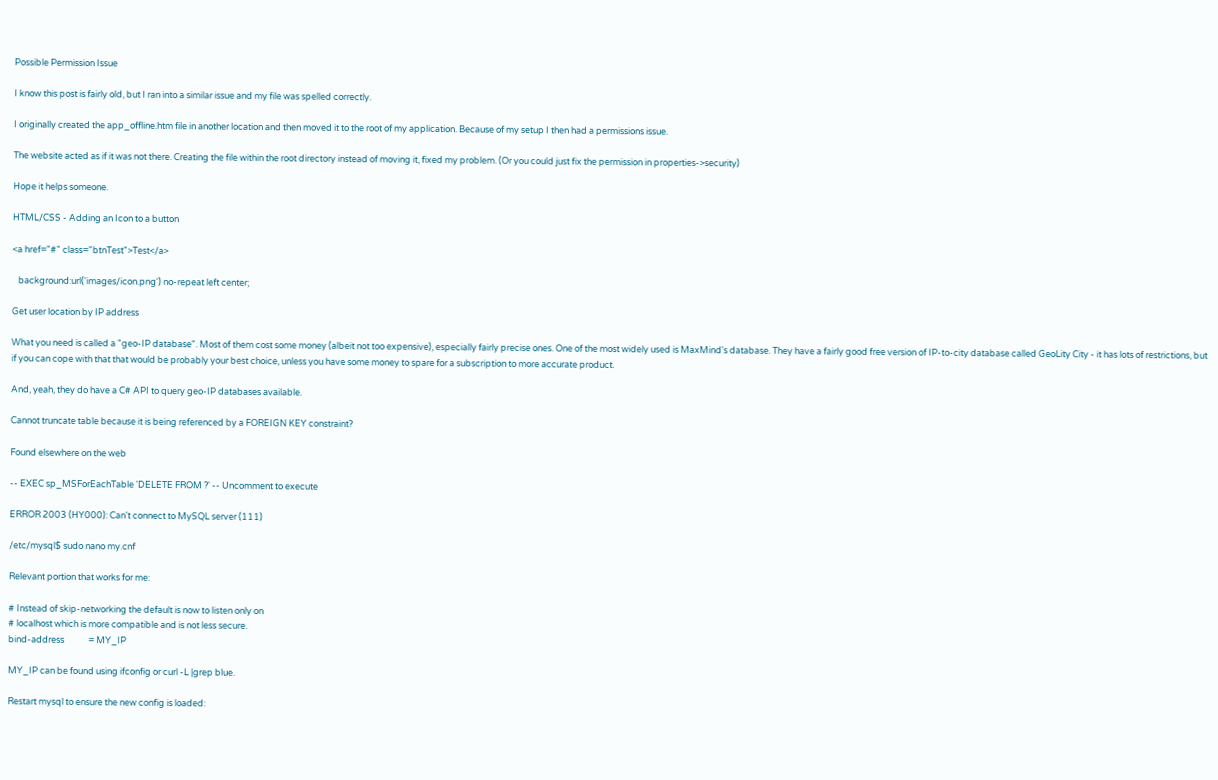Possible Permission Issue

I know this post is fairly old, but I ran into a similar issue and my file was spelled correctly.

I originally created the app_offline.htm file in another location and then moved it to the root of my application. Because of my setup I then had a permissions issue.

The website acted as if it was not there. Creating the file within the root directory instead of moving it, fixed my problem. (Or you could just fix the permission in properties->security)

Hope it helps someone.

HTML/CSS - Adding an Icon to a button

<a href="#" class="btnTest">Test</a>

   background:url('images/icon.png') no-repeat left center;

Get user location by IP address

What you need is called a "geo-IP database". Most of them cost some money (albeit not too expensive), especially fairly precise ones. One of the most widely used is MaxMind's database. They have a fairly good free version of IP-to-city database called GeoLity City - it has lots of restrictions, but if you can cope with that that would be probably your best choice, unless you have some money to spare for a subscription to more accurate product.

And, yeah, they do have a C# API to query geo-IP databases available.

Cannot truncate table because it is being referenced by a FOREIGN KEY constraint?

Found elsewhere on the web

-- EXEC sp_MSForEachTable 'DELETE FROM ?' -- Uncomment to execute

ERROR 2003 (HY000): Can't connect to MySQL server (111)

/etc/mysql$ sudo nano my.cnf

Relevant portion that works for me:

# Instead of skip-networking the default is now to listen only on
# localhost which is more compatible and is not less secure.
bind-address            = MY_IP

MY_IP can be found using ifconfig or curl -L |grep blue.

Restart mysql to ensure the new config is loaded: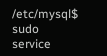/etc/mysql$ sudo service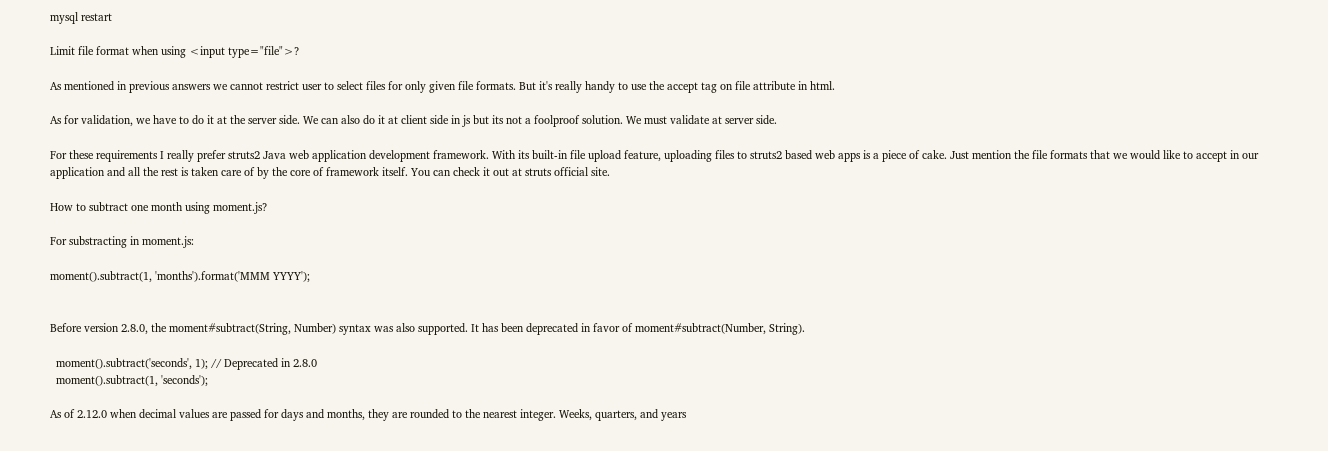mysql restart

Limit file format when using <input type="file">?

As mentioned in previous answers we cannot restrict user to select files for only given file formats. But it's really handy to use the accept tag on file attribute in html.

As for validation, we have to do it at the server side. We can also do it at client side in js but its not a foolproof solution. We must validate at server side.

For these requirements I really prefer struts2 Java web application development framework. With its built-in file upload feature, uploading files to struts2 based web apps is a piece of cake. Just mention the file formats that we would like to accept in our application and all the rest is taken care of by the core of framework itself. You can check it out at struts official site.

How to subtract one month using moment.js?

For substracting in moment.js:

moment().subtract(1, 'months').format('MMM YYYY');


Before version 2.8.0, the moment#subtract(String, Number) syntax was also supported. It has been deprecated in favor of moment#subtract(Number, String).

  moment().subtract('seconds', 1); // Deprecated in 2.8.0
  moment().subtract(1, 'seconds');

As of 2.12.0 when decimal values are passed for days and months, they are rounded to the nearest integer. Weeks, quarters, and years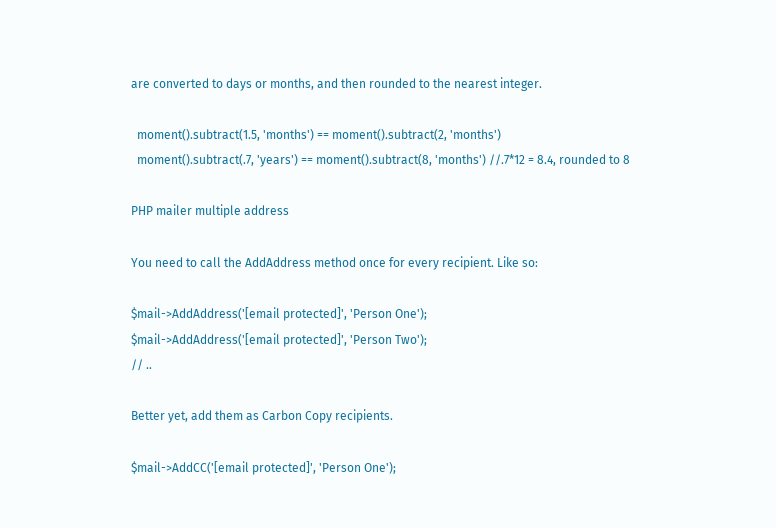are converted to days or months, and then rounded to the nearest integer.

  moment().subtract(1.5, 'months') == moment().subtract(2, 'months')
  moment().subtract(.7, 'years') == moment().subtract(8, 'months') //.7*12 = 8.4, rounded to 8

PHP mailer multiple address

You need to call the AddAddress method once for every recipient. Like so:

$mail->AddAddress('[email protected]', 'Person One');
$mail->AddAddress('[email protected]', 'Person Two');
// ..

Better yet, add them as Carbon Copy recipients.

$mail->AddCC('[email protected]', 'Person One');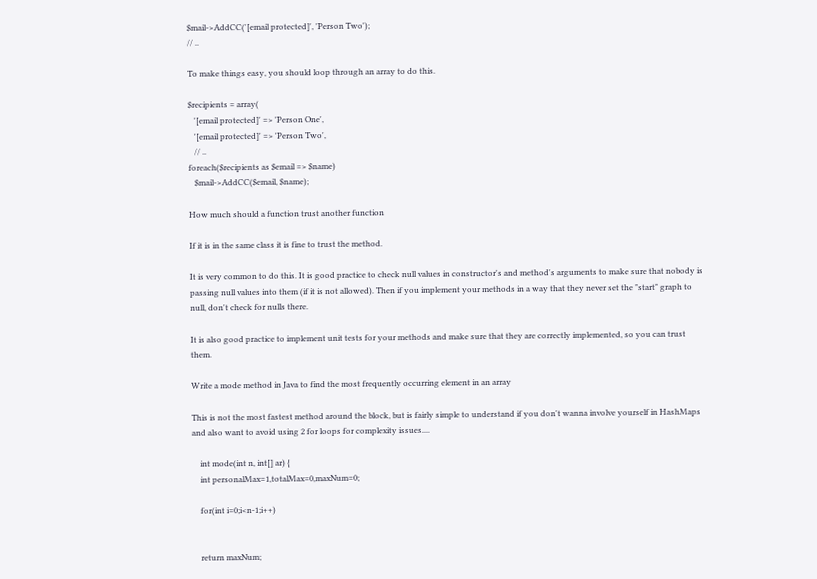$mail->AddCC('[email protected]', 'Person Two');
// ..

To make things easy, you should loop through an array to do this.

$recipients = array(
   '[email protected]' => 'Person One',
   '[email protected]' => 'Person Two',
   // ..
foreach($recipients as $email => $name)
   $mail->AddCC($email, $name);

How much should a function trust another function

If it is in the same class it is fine to trust the method.

It is very common to do this. It is good practice to check null values in constructor's and method's arguments to make sure that nobody is passing null values into them (if it is not allowed). Then if you implement your methods in a way that they never set the "start" graph to null, don't check for nulls there.

It is also good practice to implement unit tests for your methods and make sure that they are correctly implemented, so you can trust them.

Write a mode method in Java to find the most frequently occurring element in an array

This is not the most fastest method around the block, but is fairly simple to understand if you don't wanna involve yourself in HashMaps and also want to avoid using 2 for loops for complexity issues....

    int mode(int n, int[] ar) {
    int personalMax=1,totalMax=0,maxNum=0;

    for(int i=0;i<n-1;i++)


    return maxNum;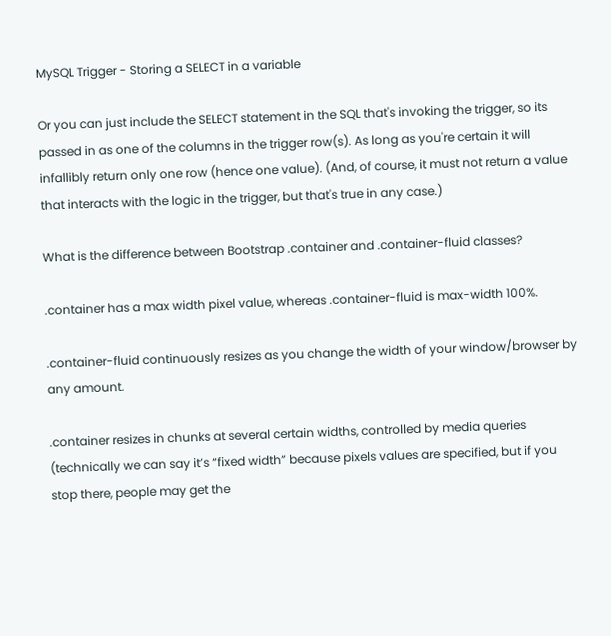MySQL Trigger - Storing a SELECT in a variable

Or you can just include the SELECT statement in the SQL that's invoking the trigger, so its passed in as one of the columns in the trigger row(s). As long as you're certain it will infallibly return only one row (hence one value). (And, of course, it must not return a value that interacts with the logic in the trigger, but that's true in any case.)

What is the difference between Bootstrap .container and .container-fluid classes?

.container has a max width pixel value, whereas .container-fluid is max-width 100%.

.container-fluid continuously resizes as you change the width of your window/browser by any amount.

.container resizes in chunks at several certain widths, controlled by media queries (technically we can say it’s “fixed width” because pixels values are specified, but if you stop there, people may get the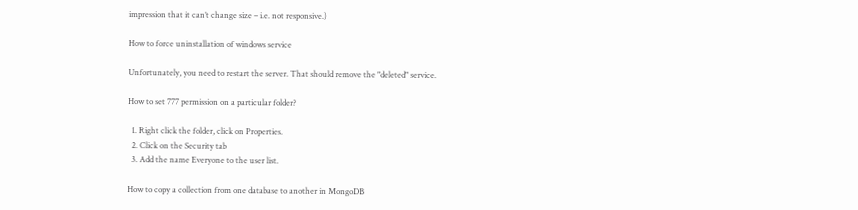impression that it can’t change size – i.e. not responsive.)

How to force uninstallation of windows service

Unfortunately, you need to restart the server. That should remove the "deleted" service.

How to set 777 permission on a particular folder?

  1. Right click the folder, click on Properties.
  2. Click on the Security tab
  3. Add the name Everyone to the user list.

How to copy a collection from one database to another in MongoDB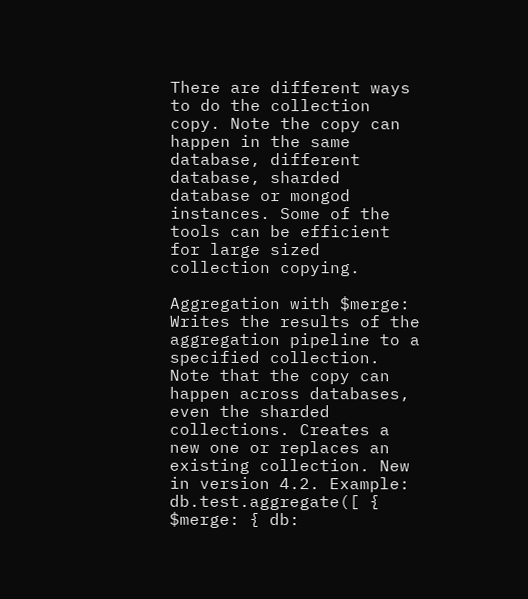There are different ways to do the collection copy. Note the copy can happen in the same database, different database, sharded database or mongod instances. Some of the tools can be efficient for large sized collection copying.

Aggregation with $merge: Writes the results of the aggregation pipeline to a specified collection. Note that the copy can happen across databases, even the sharded collections. Creates a new one or replaces an existing collection. New in version 4.2. Example: db.test.aggregate([ { $merge: { db: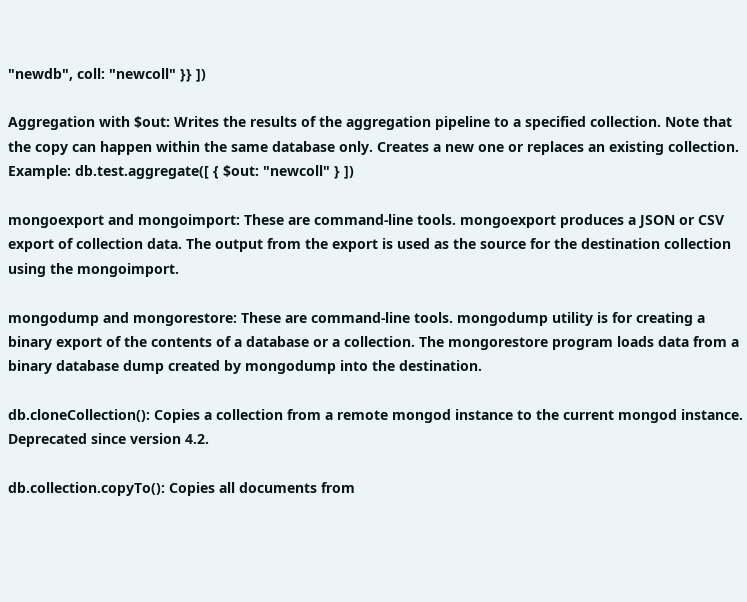"newdb", coll: "newcoll" }} ])

Aggregation with $out: Writes the results of the aggregation pipeline to a specified collection. Note that the copy can happen within the same database only. Creates a new one or replaces an existing collection. Example: db.test.aggregate([ { $out: "newcoll" } ])

mongoexport and mongoimport: These are command-line tools. mongoexport produces a JSON or CSV export of collection data. The output from the export is used as the source for the destination collection using the mongoimport.

mongodump and mongorestore: These are command-line tools. mongodump utility is for creating a binary export of the contents of a database or a collection. The mongorestore program loads data from a binary database dump created by mongodump into the destination.

db.cloneCollection(): Copies a collection from a remote mongod instance to the current mongod instance. Deprecated since version 4.2.

db.collection.copyTo(): Copies all documents from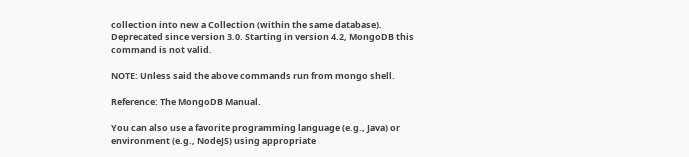collection into new a Collection (within the same database). Deprecated since version 3.0. Starting in version 4.2, MongoDB this command is not valid.

NOTE: Unless said the above commands run from mongo shell.

Reference: The MongoDB Manual.

You can also use a favorite programming language (e.g., Java) or environment (e.g., NodeJS) using appropriate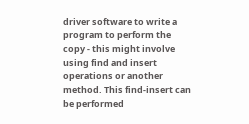driver software to write a program to perform the copy - this might involve using find and insert operations or another method. This find-insert can be performed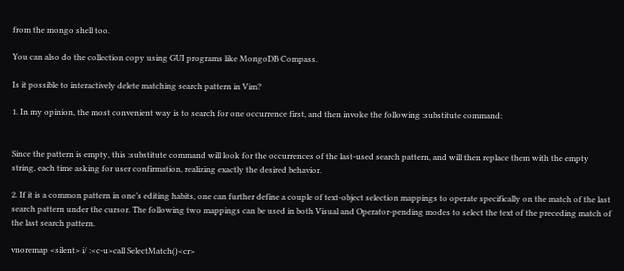from the mongo shell too.

You can also do the collection copy using GUI programs like MongoDB Compass.

Is it possible to interactively delete matching search pattern in Vim?

1. In my opinion, the most convenient way is to search for one occurrence first, and then invoke the following :substitute command:


Since the pattern is empty, this :substitute command will look for the occurrences of the last-used search pattern, and will then replace them with the empty string, each time asking for user confirmation, realizing exactly the desired behavior.

2. If it is a common pattern in one’s editing habits, one can further define a couple of text-object selection mappings to operate specifically on the match of the last search pattern under the cursor. The following two mappings can be used in both Visual and Operator-pending modes to select the text of the preceding match of the last search pattern.

vnoremap <silent> i/ :<c-u>call SelectMatch()<cr>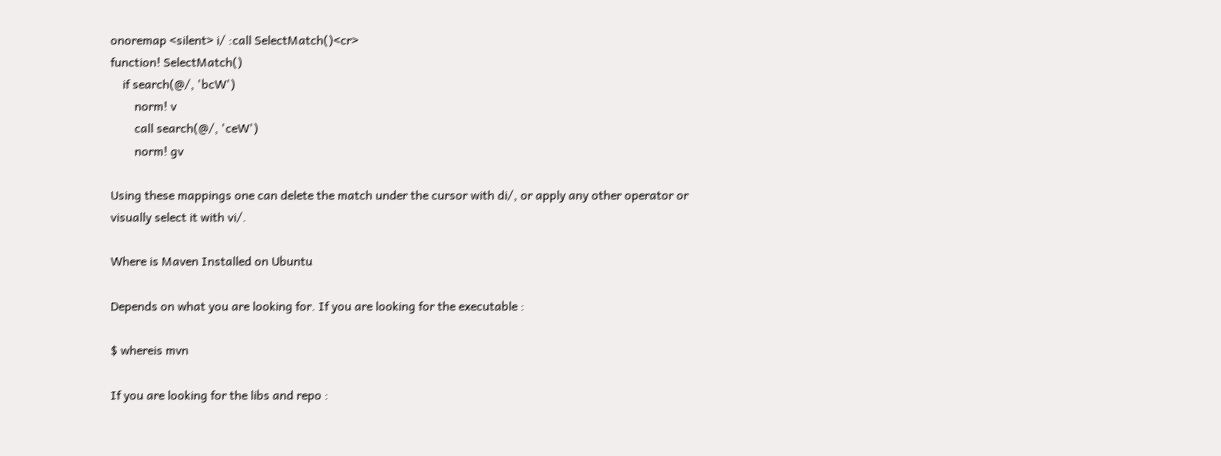onoremap <silent> i/ :call SelectMatch()<cr>
function! SelectMatch()
    if search(@/, 'bcW')
        norm! v
        call search(@/, 'ceW')
        norm! gv

Using these mappings one can delete the match under the cursor with di/, or apply any other operator or visually select it with vi/.

Where is Maven Installed on Ubuntu

Depends on what you are looking for. If you are looking for the executable :

$ whereis mvn

If you are looking for the libs and repo :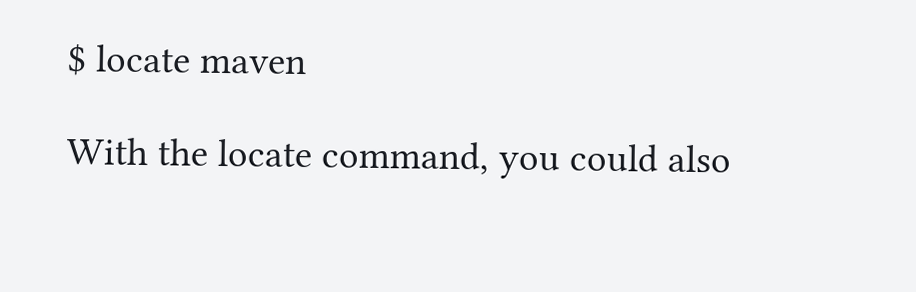$ locate maven

With the locate command, you could also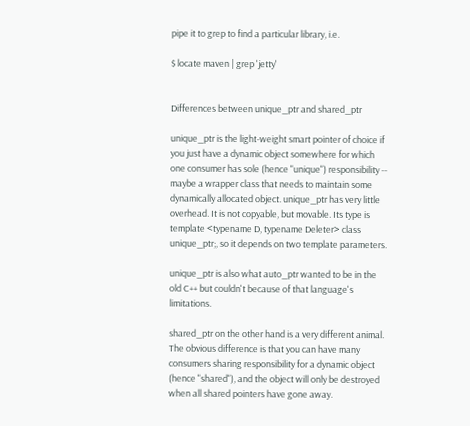pipe it to grep to find a particular library, i.e.

$ locate maven | grep 'jetty'


Differences between unique_ptr and shared_ptr

unique_ptr is the light-weight smart pointer of choice if you just have a dynamic object somewhere for which one consumer has sole (hence "unique") responsibility -- maybe a wrapper class that needs to maintain some dynamically allocated object. unique_ptr has very little overhead. It is not copyable, but movable. Its type is template <typename D, typename Deleter> class unique_ptr;, so it depends on two template parameters.

unique_ptr is also what auto_ptr wanted to be in the old C++ but couldn't because of that language's limitations.

shared_ptr on the other hand is a very different animal. The obvious difference is that you can have many consumers sharing responsibility for a dynamic object (hence "shared"), and the object will only be destroyed when all shared pointers have gone away.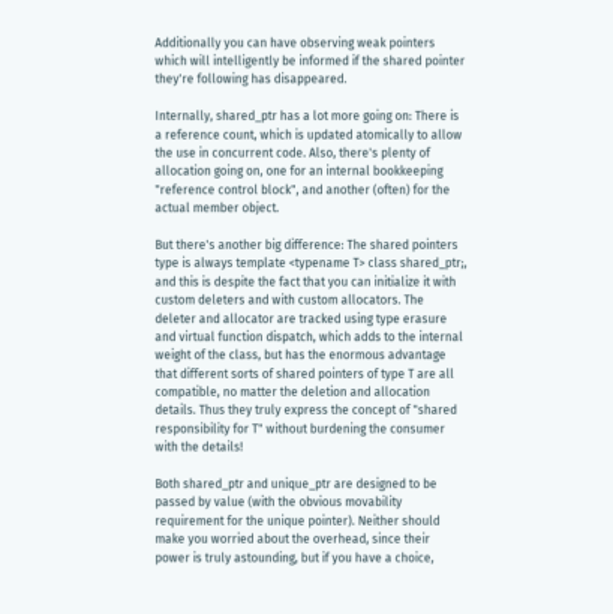Additionally you can have observing weak pointers which will intelligently be informed if the shared pointer they're following has disappeared.

Internally, shared_ptr has a lot more going on: There is a reference count, which is updated atomically to allow the use in concurrent code. Also, there's plenty of allocation going on, one for an internal bookkeeping "reference control block", and another (often) for the actual member object.

But there's another big difference: The shared pointers type is always template <typename T> class shared_ptr;, and this is despite the fact that you can initialize it with custom deleters and with custom allocators. The deleter and allocator are tracked using type erasure and virtual function dispatch, which adds to the internal weight of the class, but has the enormous advantage that different sorts of shared pointers of type T are all compatible, no matter the deletion and allocation details. Thus they truly express the concept of "shared responsibility for T" without burdening the consumer with the details!

Both shared_ptr and unique_ptr are designed to be passed by value (with the obvious movability requirement for the unique pointer). Neither should make you worried about the overhead, since their power is truly astounding, but if you have a choice,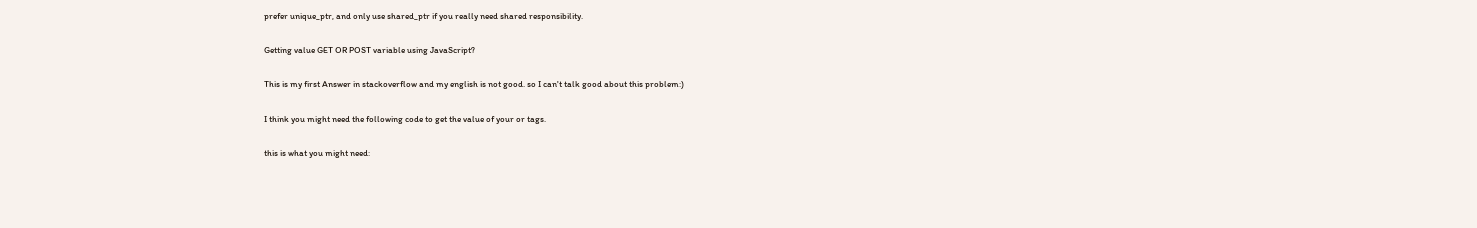prefer unique_ptr, and only use shared_ptr if you really need shared responsibility.

Getting value GET OR POST variable using JavaScript?

This is my first Answer in stackoverflow and my english is not good. so I can't talk good about this problem:)

I think you might need the following code to get the value of your or tags.

this is what you might need: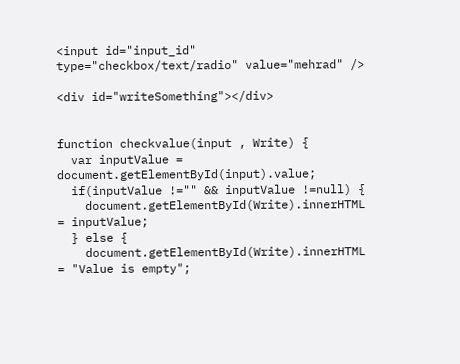<input id="input_id" type="checkbox/text/radio" value="mehrad" />

<div id="writeSomething"></div>


function checkvalue(input , Write) {
  var inputValue = document.getElementById(input).value;
  if(inputValue !="" && inputValue !=null) {
    document.getElementById(Write).innerHTML = inputValue;
  } else {
    document.getElementById(Write).innerHTML = "Value is empty";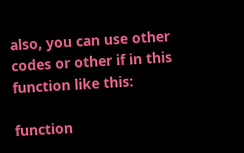also, you can use other codes or other if in this function like this:

function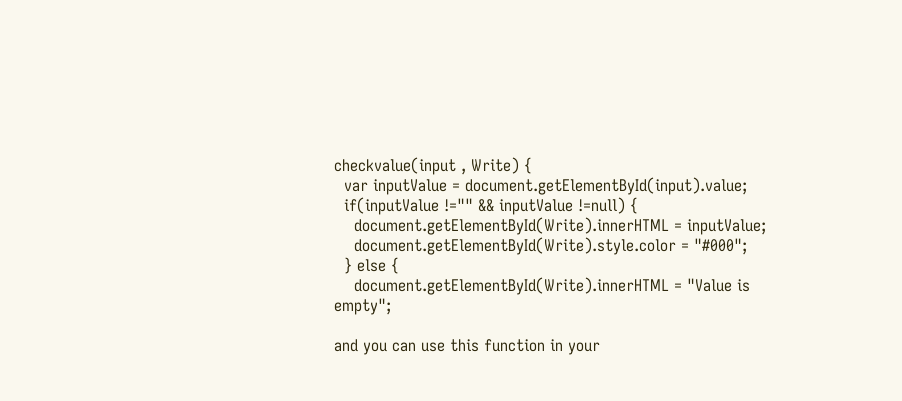checkvalue(input , Write) {
  var inputValue = document.getElementById(input).value;
  if(inputValue !="" && inputValue !=null) {
    document.getElementById(Write).innerHTML = inputValue;
    document.getElementById(Write).style.color = "#000";
  } else {
    document.getElementById(Write).innerHTML = "Value is empty";

and you can use this function in your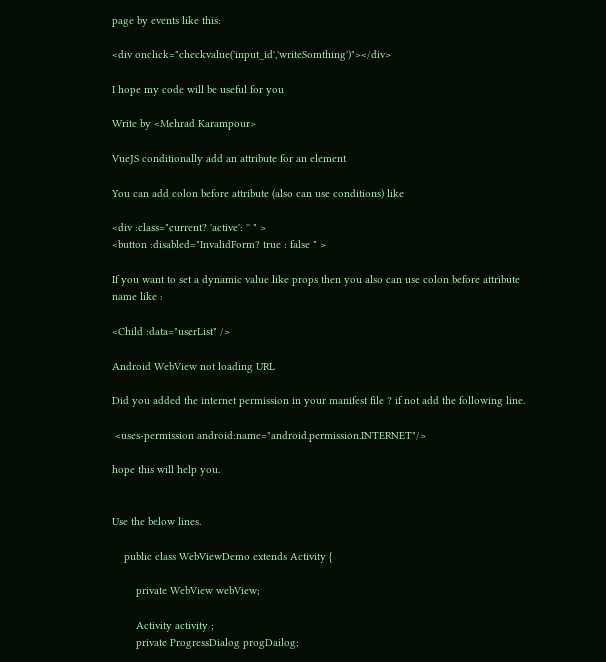page by events like this:

<div onclick="checkvalue('input_id','writeSomthing')"></div>

I hope my code will be useful for you

Write by <Mehrad Karampour>

VueJS conditionally add an attribute for an element

You can add colon before attribute (also can use conditions) like

<div :class="current? 'active': '' " >
<button :disabled="InvalidForm? true : false " >

If you want to set a dynamic value like props then you also can use colon before attribute name like :

<Child :data="userList" />

Android WebView not loading URL

Did you added the internet permission in your manifest file ? if not add the following line.

 <uses-permission android:name="android.permission.INTERNET"/>

hope this will help you.


Use the below lines.

    public class WebViewDemo extends Activity {

        private WebView webView;

        Activity activity ;
        private ProgressDialog progDailog;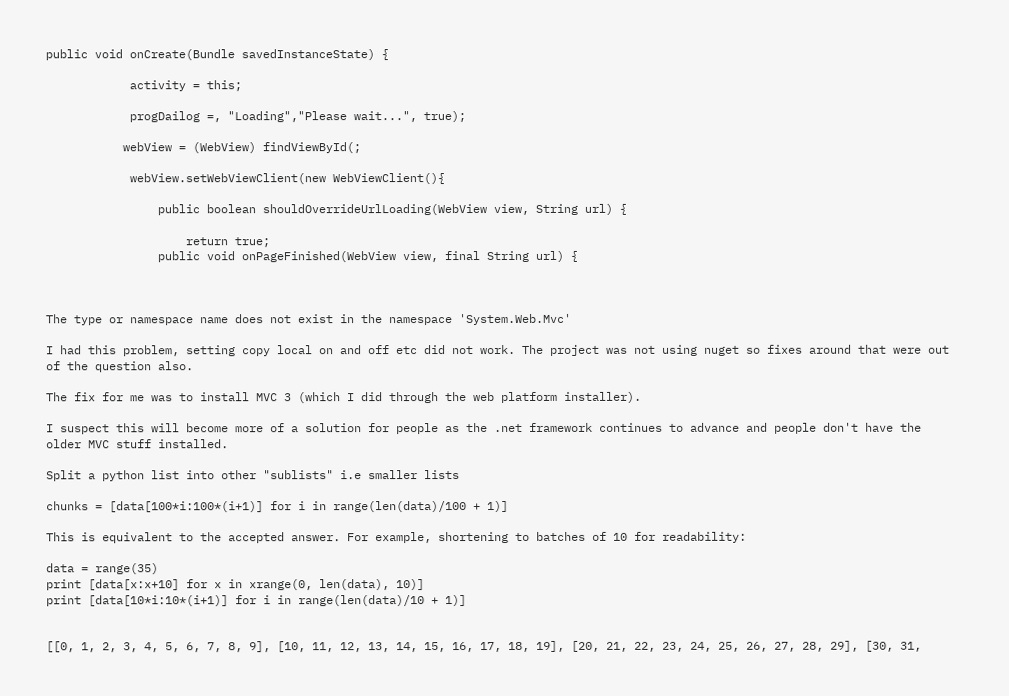public void onCreate(Bundle savedInstanceState) {

            activity = this;

            progDailog =, "Loading","Please wait...", true);

           webView = (WebView) findViewById(;

            webView.setWebViewClient(new WebViewClient(){

                public boolean shouldOverrideUrlLoading(WebView view, String url) {

                    return true;
                public void onPageFinished(WebView view, final String url) {



The type or namespace name does not exist in the namespace 'System.Web.Mvc'

I had this problem, setting copy local on and off etc did not work. The project was not using nuget so fixes around that were out of the question also.

The fix for me was to install MVC 3 (which I did through the web platform installer).

I suspect this will become more of a solution for people as the .net framework continues to advance and people don't have the older MVC stuff installed.

Split a python list into other "sublists" i.e smaller lists

chunks = [data[100*i:100*(i+1)] for i in range(len(data)/100 + 1)]

This is equivalent to the accepted answer. For example, shortening to batches of 10 for readability:

data = range(35)
print [data[x:x+10] for x in xrange(0, len(data), 10)]
print [data[10*i:10*(i+1)] for i in range(len(data)/10 + 1)]


[[0, 1, 2, 3, 4, 5, 6, 7, 8, 9], [10, 11, 12, 13, 14, 15, 16, 17, 18, 19], [20, 21, 22, 23, 24, 25, 26, 27, 28, 29], [30, 31,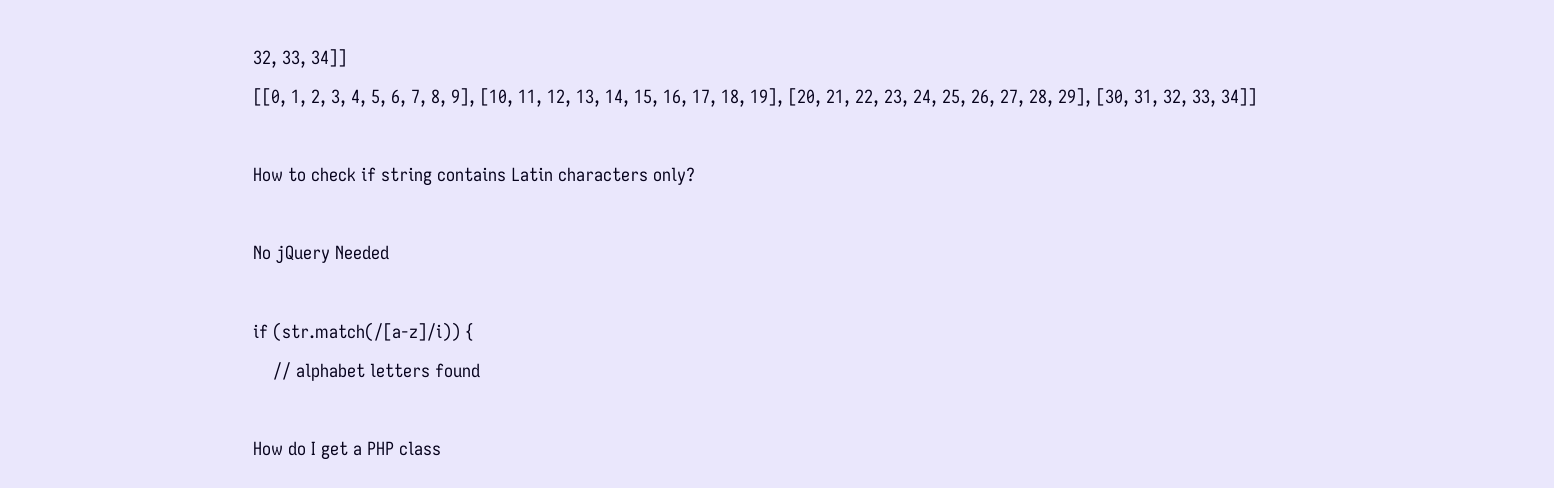32, 33, 34]]
[[0, 1, 2, 3, 4, 5, 6, 7, 8, 9], [10, 11, 12, 13, 14, 15, 16, 17, 18, 19], [20, 21, 22, 23, 24, 25, 26, 27, 28, 29], [30, 31, 32, 33, 34]]

How to check if string contains Latin characters only?

No jQuery Needed

if (str.match(/[a-z]/i)) {
    // alphabet letters found

How do I get a PHP class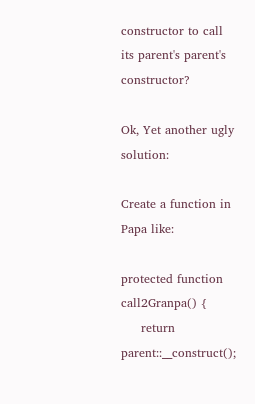constructor to call its parent's parent's constructor?

Ok, Yet another ugly solution:

Create a function in Papa like:

protected function call2Granpa() {
     return parent::__construct();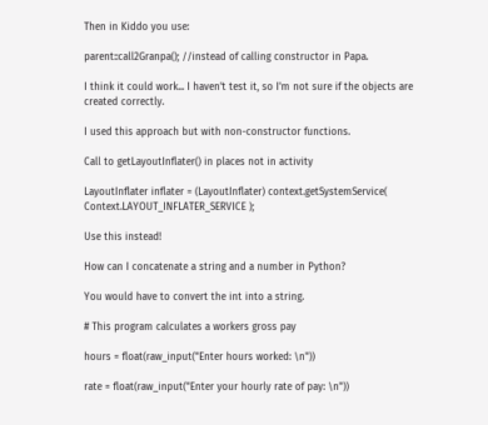Then in Kiddo you use:

parent::call2Granpa(); //instead of calling constructor in Papa.

I think it could work... I haven't test it, so I'm not sure if the objects are created correctly.

I used this approach but with non-constructor functions.

Call to getLayoutInflater() in places not in activity

LayoutInflater inflater = (LayoutInflater) context.getSystemService( Context.LAYOUT_INFLATER_SERVICE );

Use this instead!

How can I concatenate a string and a number in Python?

You would have to convert the int into a string.

# This program calculates a workers gross pay

hours = float(raw_input("Enter hours worked: \n"))

rate = float(raw_input("Enter your hourly rate of pay: \n"))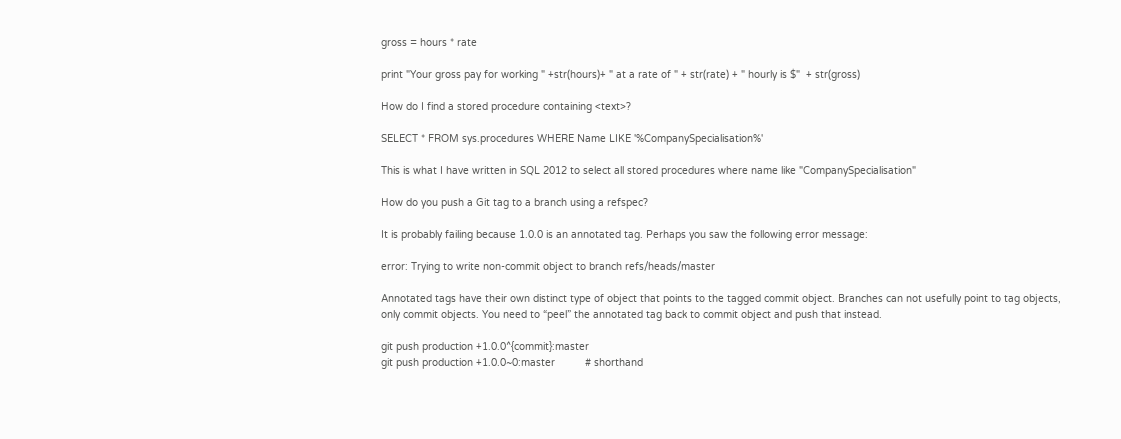gross = hours * rate

print "Your gross pay for working " +str(hours)+ " at a rate of " + str(rate) + " hourly is $"  + str(gross)

How do I find a stored procedure containing <text>?

SELECT * FROM sys.procedures WHERE Name LIKE '%CompanySpecialisation%'

This is what I have written in SQL 2012 to select all stored procedures where name like "CompanySpecialisation"

How do you push a Git tag to a branch using a refspec?

It is probably failing because 1.0.0 is an annotated tag. Perhaps you saw the following error message:

error: Trying to write non-commit object to branch refs/heads/master

Annotated tags have their own distinct type of object that points to the tagged commit object. Branches can not usefully point to tag objects, only commit objects. You need to “peel” the annotated tag back to commit object and push that instead.

git push production +1.0.0^{commit}:master
git push production +1.0.0~0:master          # shorthand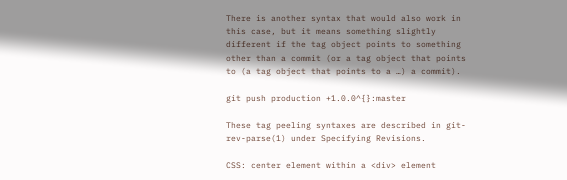There is another syntax that would also work in this case, but it means something slightly different if the tag object points to something other than a commit (or a tag object that points to (a tag object that points to a …) a commit).

git push production +1.0.0^{}:master

These tag peeling syntaxes are described in git-rev-parse(1) under Specifying Revisions.

CSS: center element within a <div> element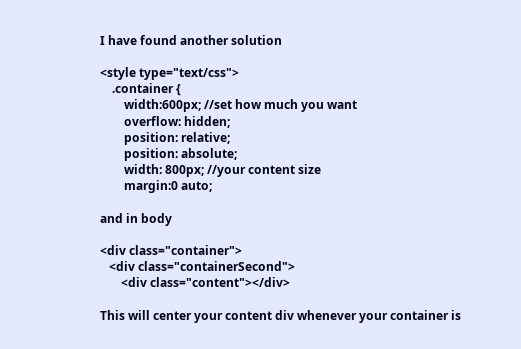I have found another solution

<style type="text/css">
    .container {
        width:600px; //set how much you want
        overflow: hidden;
        position: relative;
        position: absolute;
        width: 800px; //your content size
        margin:0 auto;

and in body

<div class="container">
   <div class="containerSecond">
       <div class="content"></div>

This will center your content div whenever your container is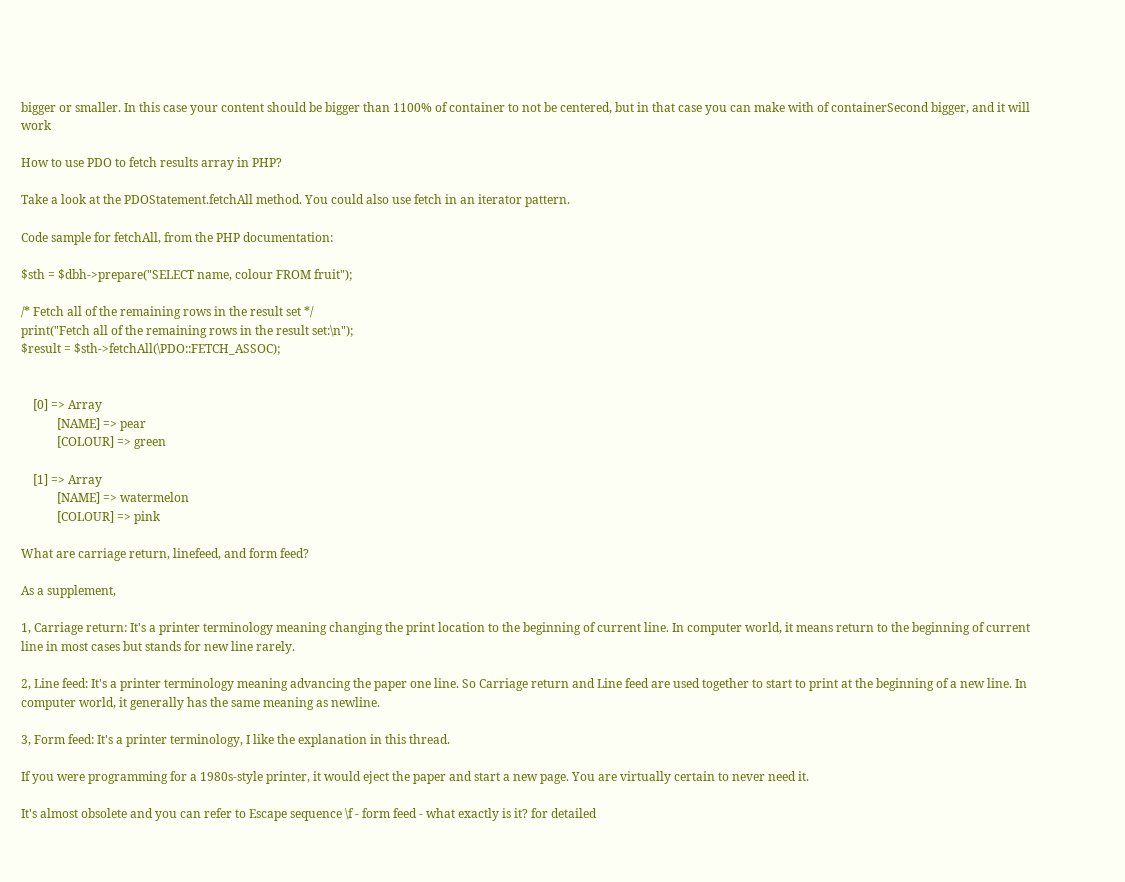bigger or smaller. In this case your content should be bigger than 1100% of container to not be centered, but in that case you can make with of containerSecond bigger, and it will work

How to use PDO to fetch results array in PHP?

Take a look at the PDOStatement.fetchAll method. You could also use fetch in an iterator pattern.

Code sample for fetchAll, from the PHP documentation:

$sth = $dbh->prepare("SELECT name, colour FROM fruit");

/* Fetch all of the remaining rows in the result set */
print("Fetch all of the remaining rows in the result set:\n");
$result = $sth->fetchAll(\PDO::FETCH_ASSOC);


    [0] => Array
            [NAME] => pear
            [COLOUR] => green

    [1] => Array
            [NAME] => watermelon
            [COLOUR] => pink

What are carriage return, linefeed, and form feed?

As a supplement,

1, Carriage return: It's a printer terminology meaning changing the print location to the beginning of current line. In computer world, it means return to the beginning of current line in most cases but stands for new line rarely.

2, Line feed: It's a printer terminology meaning advancing the paper one line. So Carriage return and Line feed are used together to start to print at the beginning of a new line. In computer world, it generally has the same meaning as newline.

3, Form feed: It's a printer terminology, I like the explanation in this thread.

If you were programming for a 1980s-style printer, it would eject the paper and start a new page. You are virtually certain to never need it.

It's almost obsolete and you can refer to Escape sequence \f - form feed - what exactly is it? for detailed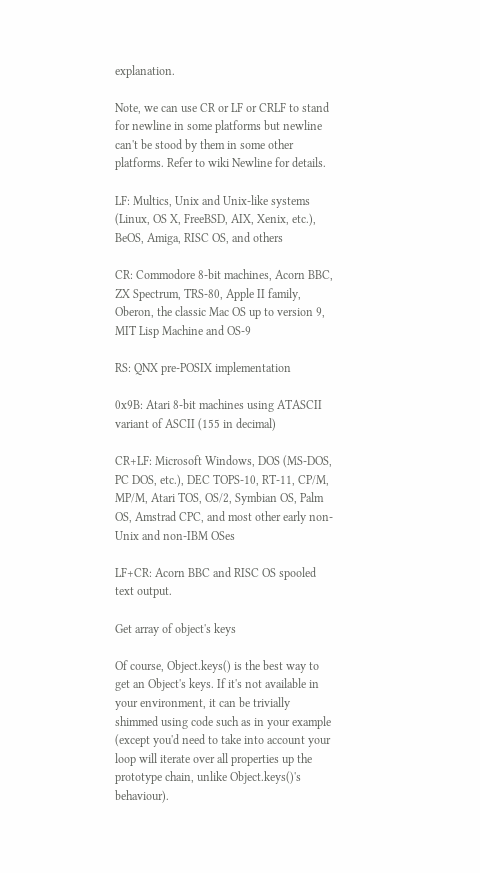explanation.

Note, we can use CR or LF or CRLF to stand for newline in some platforms but newline can't be stood by them in some other platforms. Refer to wiki Newline for details.

LF: Multics, Unix and Unix-like systems (Linux, OS X, FreeBSD, AIX, Xenix, etc.), BeOS, Amiga, RISC OS, and others

CR: Commodore 8-bit machines, Acorn BBC, ZX Spectrum, TRS-80, Apple II family, Oberon, the classic Mac OS up to version 9, MIT Lisp Machine and OS-9

RS: QNX pre-POSIX implementation

0x9B: Atari 8-bit machines using ATASCII variant of ASCII (155 in decimal)

CR+LF: Microsoft Windows, DOS (MS-DOS, PC DOS, etc.), DEC TOPS-10, RT-11, CP/M, MP/M, Atari TOS, OS/2, Symbian OS, Palm OS, Amstrad CPC, and most other early non-Unix and non-IBM OSes

LF+CR: Acorn BBC and RISC OS spooled text output.

Get array of object's keys

Of course, Object.keys() is the best way to get an Object's keys. If it's not available in your environment, it can be trivially shimmed using code such as in your example (except you'd need to take into account your loop will iterate over all properties up the prototype chain, unlike Object.keys()'s behaviour).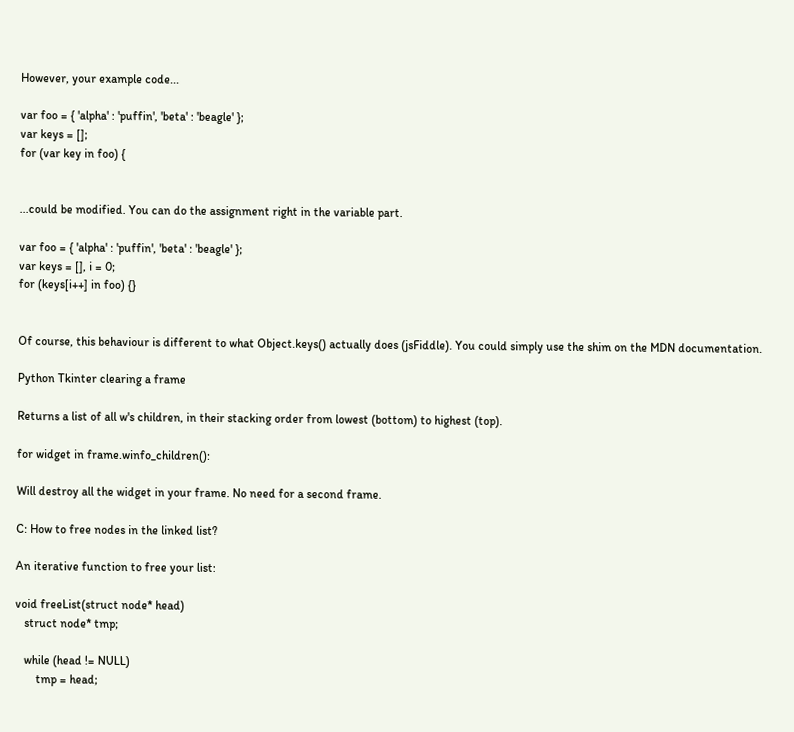However, your example code...

var foo = { 'alpha' : 'puffin', 'beta' : 'beagle' };
var keys = [];
for (var key in foo) {


...could be modified. You can do the assignment right in the variable part.

var foo = { 'alpha' : 'puffin', 'beta' : 'beagle' };
var keys = [], i = 0;
for (keys[i++] in foo) {}


Of course, this behaviour is different to what Object.keys() actually does (jsFiddle). You could simply use the shim on the MDN documentation.

Python Tkinter clearing a frame

Returns a list of all w's children, in their stacking order from lowest (bottom) to highest (top).

for widget in frame.winfo_children():

Will destroy all the widget in your frame. No need for a second frame.

C: How to free nodes in the linked list?

An iterative function to free your list:

void freeList(struct node* head)
   struct node* tmp;

   while (head != NULL)
       tmp = head;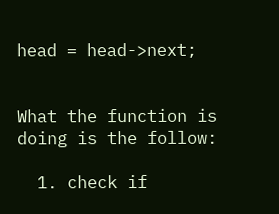head = head->next;


What the function is doing is the follow:

  1. check if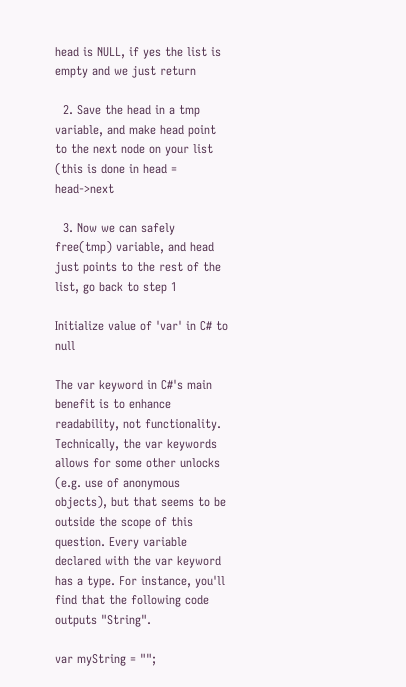head is NULL, if yes the list is empty and we just return

  2. Save the head in a tmp variable, and make head point to the next node on your list (this is done in head = head->next

  3. Now we can safely free(tmp) variable, and head just points to the rest of the list, go back to step 1

Initialize value of 'var' in C# to null

The var keyword in C#'s main benefit is to enhance readability, not functionality. Technically, the var keywords allows for some other unlocks (e.g. use of anonymous objects), but that seems to be outside the scope of this question. Every variable declared with the var keyword has a type. For instance, you'll find that the following code outputs "String".

var myString = "";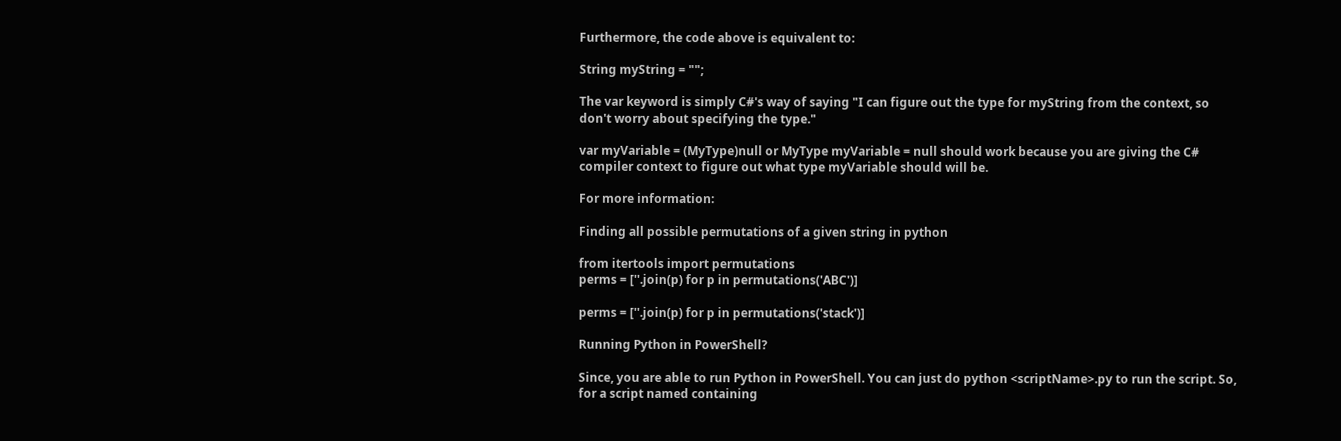Furthermore, the code above is equivalent to:

String myString = "";

The var keyword is simply C#'s way of saying "I can figure out the type for myString from the context, so don't worry about specifying the type."

var myVariable = (MyType)null or MyType myVariable = null should work because you are giving the C# compiler context to figure out what type myVariable should will be.

For more information:

Finding all possible permutations of a given string in python

from itertools import permutations
perms = [''.join(p) for p in permutations('ABC')]

perms = [''.join(p) for p in permutations('stack')]

Running Python in PowerShell?

Since, you are able to run Python in PowerShell. You can just do python <scriptName>.py to run the script. So, for a script named containing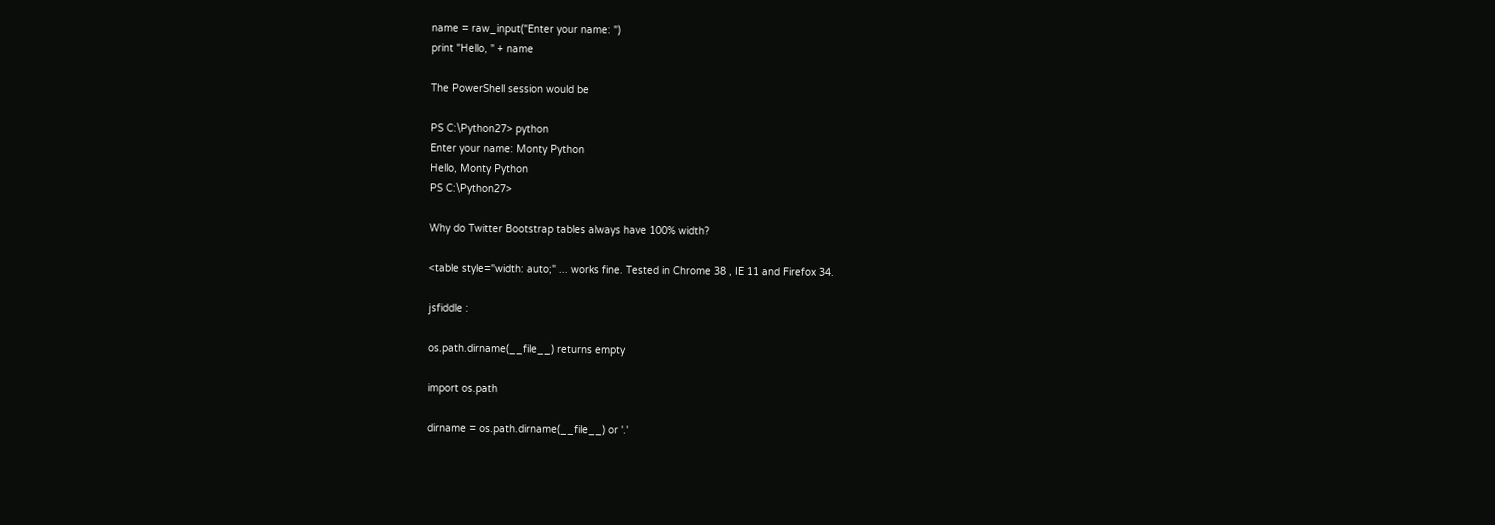name = raw_input("Enter your name: ")
print "Hello, " + name

The PowerShell session would be

PS C:\Python27> python
Enter your name: Monty Python
Hello, Monty Python
PS C:\Python27>

Why do Twitter Bootstrap tables always have 100% width?

<table style="width: auto;" ... works fine. Tested in Chrome 38 , IE 11 and Firefox 34.

jsfiddle :

os.path.dirname(__file__) returns empty

import os.path

dirname = os.path.dirname(__file__) or '.'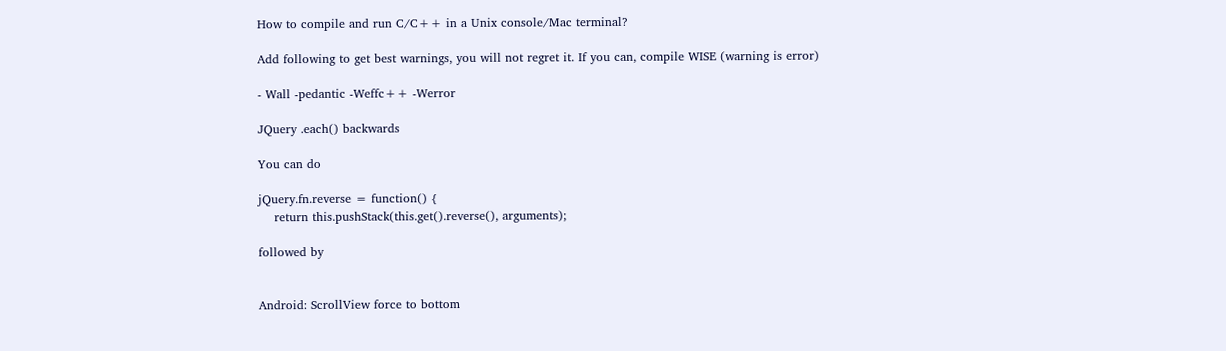How to compile and run C/C++ in a Unix console/Mac terminal?

Add following to get best warnings, you will not regret it. If you can, compile WISE (warning is error)

- Wall -pedantic -Weffc++ -Werror

JQuery .each() backwards

You can do

jQuery.fn.reverse = function() {
    return this.pushStack(this.get().reverse(), arguments);

followed by


Android: ScrollView force to bottom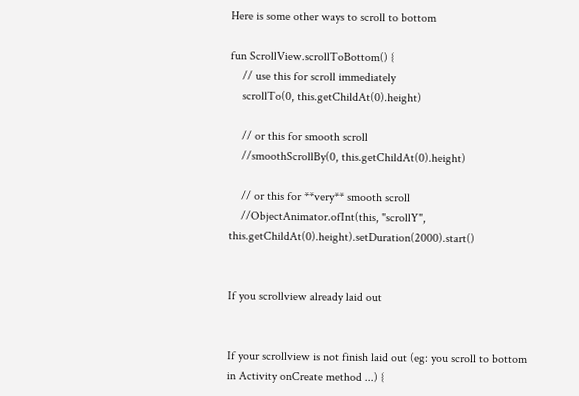Here is some other ways to scroll to bottom

fun ScrollView.scrollToBottom() {
    // use this for scroll immediately
    scrollTo(0, this.getChildAt(0).height)

    // or this for smooth scroll
    //smoothScrollBy(0, this.getChildAt(0).height)

    // or this for **very** smooth scroll
    //ObjectAnimator.ofInt(this, "scrollY", this.getChildAt(0).height).setDuration(2000).start()


If you scrollview already laid out


If your scrollview is not finish laid out (eg: you scroll to bottom in Activity onCreate method ...) {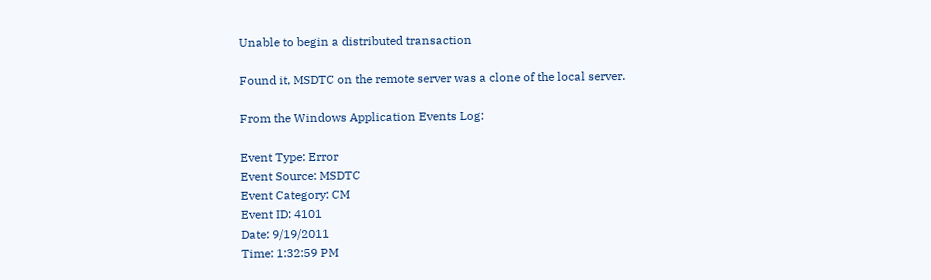Unable to begin a distributed transaction

Found it, MSDTC on the remote server was a clone of the local server.

From the Windows Application Events Log:

Event Type: Error
Event Source: MSDTC
Event Category: CM
Event ID: 4101
Date: 9/19/2011
Time: 1:32:59 PM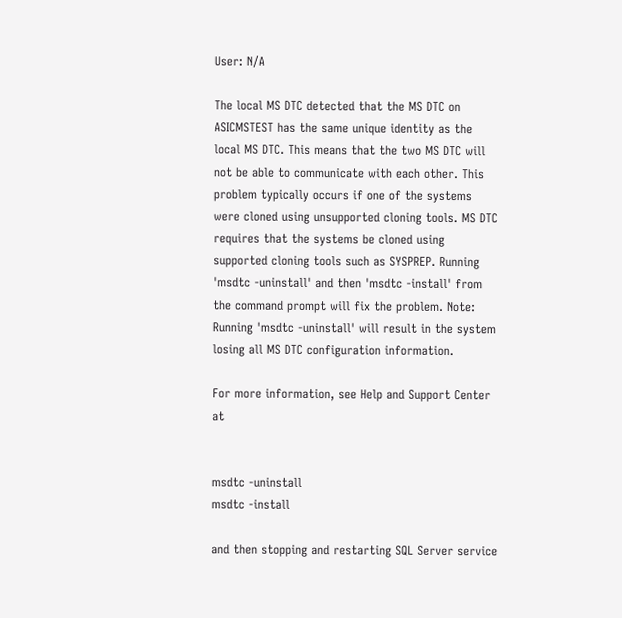User: N/A

The local MS DTC detected that the MS DTC on ASICMSTEST has the same unique identity as the local MS DTC. This means that the two MS DTC will not be able to communicate with each other. This problem typically occurs if one of the systems were cloned using unsupported cloning tools. MS DTC requires that the systems be cloned using supported cloning tools such as SYSPREP. Running 'msdtc -uninstall' and then 'msdtc -install' from the command prompt will fix the problem. Note: Running 'msdtc -uninstall' will result in the system losing all MS DTC configuration information.

For more information, see Help and Support Center at


msdtc -uninstall
msdtc -install

and then stopping and restarting SQL Server service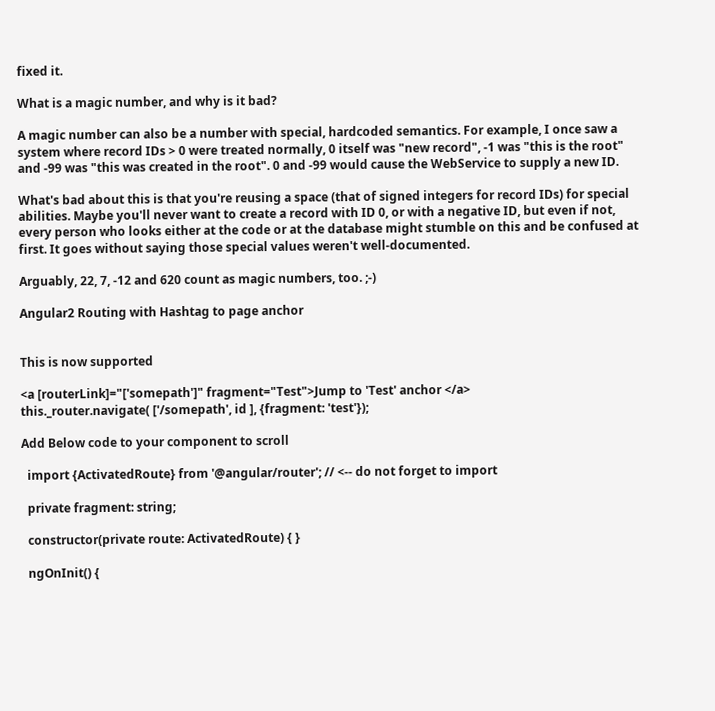fixed it.

What is a magic number, and why is it bad?

A magic number can also be a number with special, hardcoded semantics. For example, I once saw a system where record IDs > 0 were treated normally, 0 itself was "new record", -1 was "this is the root" and -99 was "this was created in the root". 0 and -99 would cause the WebService to supply a new ID.

What's bad about this is that you're reusing a space (that of signed integers for record IDs) for special abilities. Maybe you'll never want to create a record with ID 0, or with a negative ID, but even if not, every person who looks either at the code or at the database might stumble on this and be confused at first. It goes without saying those special values weren't well-documented.

Arguably, 22, 7, -12 and 620 count as magic numbers, too. ;-)

Angular2 Routing with Hashtag to page anchor


This is now supported

<a [routerLink]="['somepath']" fragment="Test">Jump to 'Test' anchor </a>
this._router.navigate( ['/somepath', id ], {fragment: 'test'});

Add Below code to your component to scroll

  import {ActivatedRoute} from '@angular/router'; // <-- do not forget to import

  private fragment: string;

  constructor(private route: ActivatedRoute) { }

  ngOnInit() {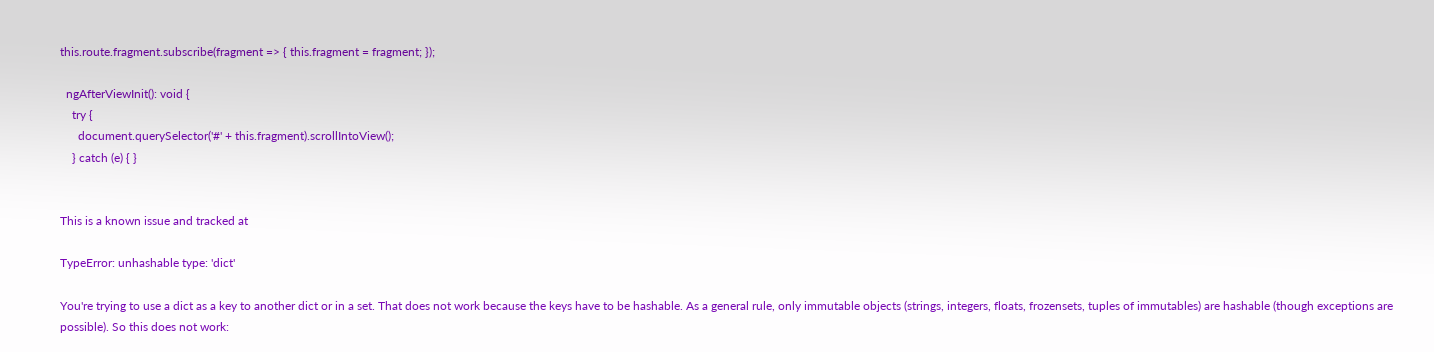this.route.fragment.subscribe(fragment => { this.fragment = fragment; });

  ngAfterViewInit(): void {
    try {
      document.querySelector('#' + this.fragment).scrollIntoView();
    } catch (e) { }


This is a known issue and tracked at

TypeError: unhashable type: 'dict'

You're trying to use a dict as a key to another dict or in a set. That does not work because the keys have to be hashable. As a general rule, only immutable objects (strings, integers, floats, frozensets, tuples of immutables) are hashable (though exceptions are possible). So this does not work: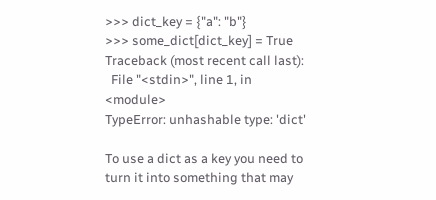>>> dict_key = {"a": "b"}
>>> some_dict[dict_key] = True
Traceback (most recent call last):
  File "<stdin>", line 1, in <module>
TypeError: unhashable type: 'dict'

To use a dict as a key you need to turn it into something that may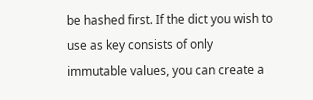be hashed first. If the dict you wish to use as key consists of only immutable values, you can create a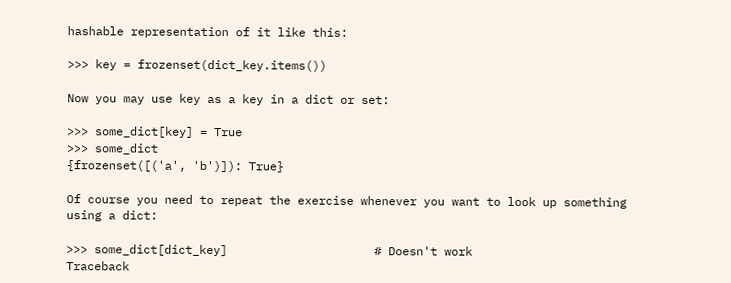hashable representation of it like this:

>>> key = frozenset(dict_key.items())

Now you may use key as a key in a dict or set:

>>> some_dict[key] = True
>>> some_dict
{frozenset([('a', 'b')]): True}

Of course you need to repeat the exercise whenever you want to look up something using a dict:

>>> some_dict[dict_key]                     # Doesn't work
Traceback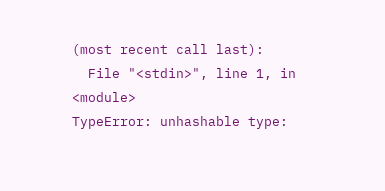(most recent call last):
  File "<stdin>", line 1, in <module>
TypeError: unhashable type: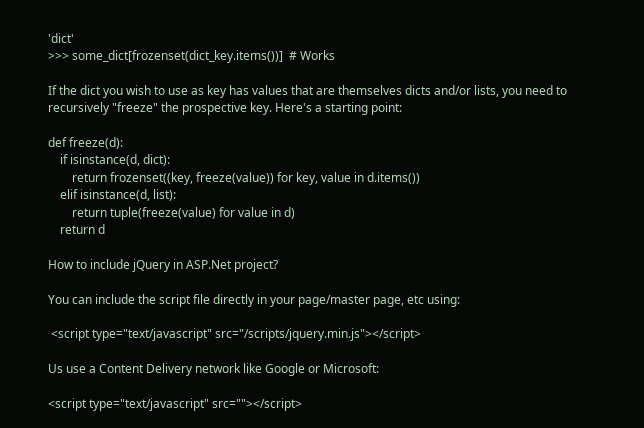'dict'
>>> some_dict[frozenset(dict_key.items())]  # Works

If the dict you wish to use as key has values that are themselves dicts and/or lists, you need to recursively "freeze" the prospective key. Here's a starting point:

def freeze(d):
    if isinstance(d, dict):
        return frozenset((key, freeze(value)) for key, value in d.items())
    elif isinstance(d, list):
        return tuple(freeze(value) for value in d)
    return d

How to include jQuery in ASP.Net project?

You can include the script file directly in your page/master page, etc using:

 <script type="text/javascript" src="/scripts/jquery.min.js"></script>

Us use a Content Delivery network like Google or Microsoft:

<script type="text/javascript" src=""></script>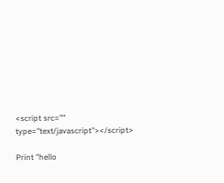<script src="" type="text/javascript"></script>

Print "hello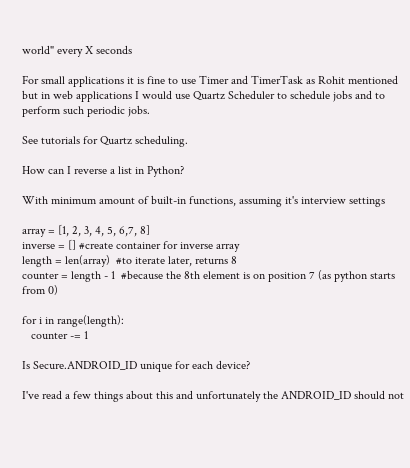world" every X seconds

For small applications it is fine to use Timer and TimerTask as Rohit mentioned but in web applications I would use Quartz Scheduler to schedule jobs and to perform such periodic jobs.

See tutorials for Quartz scheduling.

How can I reverse a list in Python?

With minimum amount of built-in functions, assuming it's interview settings

array = [1, 2, 3, 4, 5, 6,7, 8]
inverse = [] #create container for inverse array
length = len(array)  #to iterate later, returns 8
counter = length - 1  #because the 8th element is on position 7 (as python starts from 0)

for i in range(length):
   counter -= 1

Is Secure.ANDROID_ID unique for each device?

I've read a few things about this and unfortunately the ANDROID_ID should not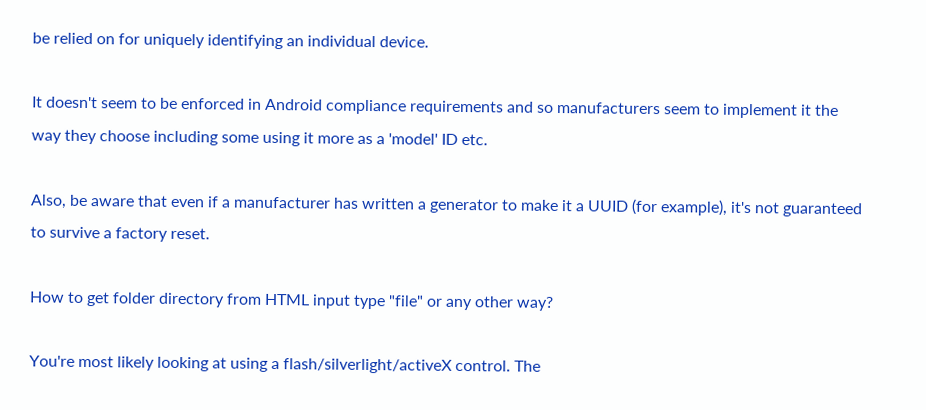be relied on for uniquely identifying an individual device.

It doesn't seem to be enforced in Android compliance requirements and so manufacturers seem to implement it the way they choose including some using it more as a 'model' ID etc.

Also, be aware that even if a manufacturer has written a generator to make it a UUID (for example), it's not guaranteed to survive a factory reset.

How to get folder directory from HTML input type "file" or any other way?

You're most likely looking at using a flash/silverlight/activeX control. The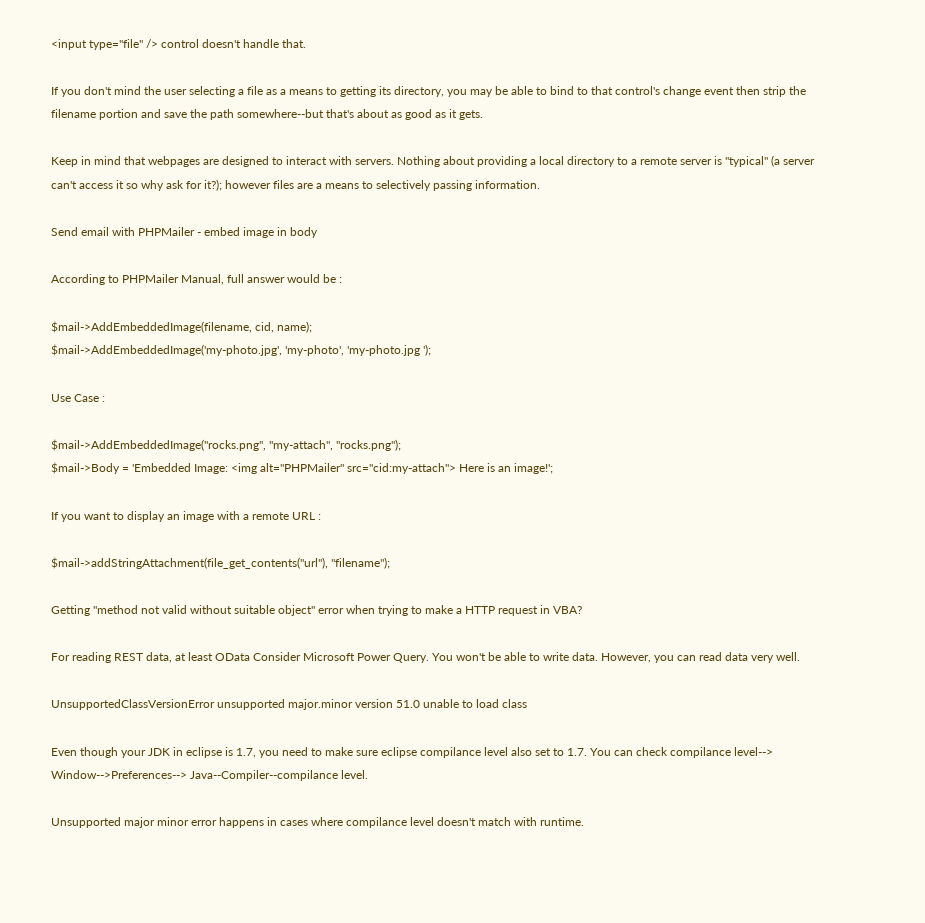<input type="file" /> control doesn't handle that.

If you don't mind the user selecting a file as a means to getting its directory, you may be able to bind to that control's change event then strip the filename portion and save the path somewhere--but that's about as good as it gets.

Keep in mind that webpages are designed to interact with servers. Nothing about providing a local directory to a remote server is "typical" (a server can't access it so why ask for it?); however files are a means to selectively passing information.

Send email with PHPMailer - embed image in body

According to PHPMailer Manual, full answer would be :

$mail->AddEmbeddedImage(filename, cid, name);
$mail->AddEmbeddedImage('my-photo.jpg', 'my-photo', 'my-photo.jpg ');

Use Case :

$mail->AddEmbeddedImage("rocks.png", "my-attach", "rocks.png");
$mail->Body = 'Embedded Image: <img alt="PHPMailer" src="cid:my-attach"> Here is an image!';

If you want to display an image with a remote URL :

$mail->addStringAttachment(file_get_contents("url"), "filename");

Getting "method not valid without suitable object" error when trying to make a HTTP request in VBA?

For reading REST data, at least OData Consider Microsoft Power Query. You won't be able to write data. However, you can read data very well.

UnsupportedClassVersionError unsupported major.minor version 51.0 unable to load class

Even though your JDK in eclipse is 1.7, you need to make sure eclipse compilance level also set to 1.7. You can check compilance level--> Window-->Preferences--> Java--Compiler--compilance level.

Unsupported major minor error happens in cases where compilance level doesn't match with runtime.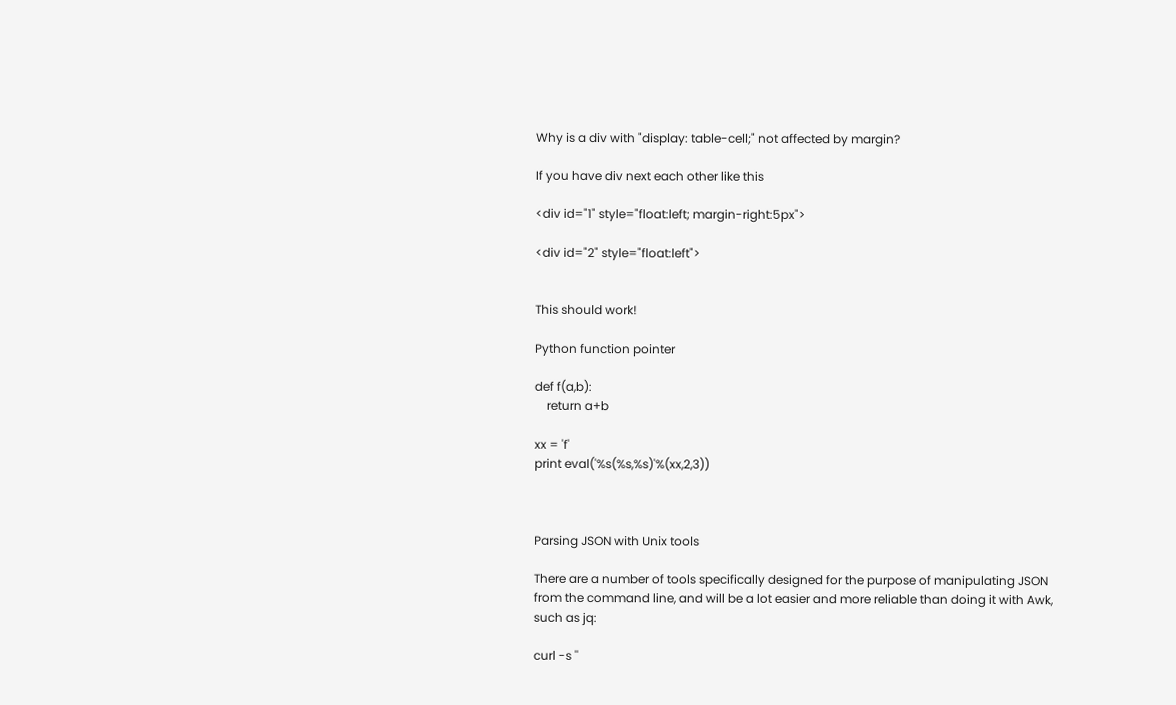Why is a div with "display: table-cell;" not affected by margin?

If you have div next each other like this

<div id="1" style="float:left; margin-right:5px">

<div id="2" style="float:left">


This should work!

Python function pointer

def f(a,b):
    return a+b

xx = 'f'
print eval('%s(%s,%s)'%(xx,2,3))



Parsing JSON with Unix tools

There are a number of tools specifically designed for the purpose of manipulating JSON from the command line, and will be a lot easier and more reliable than doing it with Awk, such as jq:

curl -s ''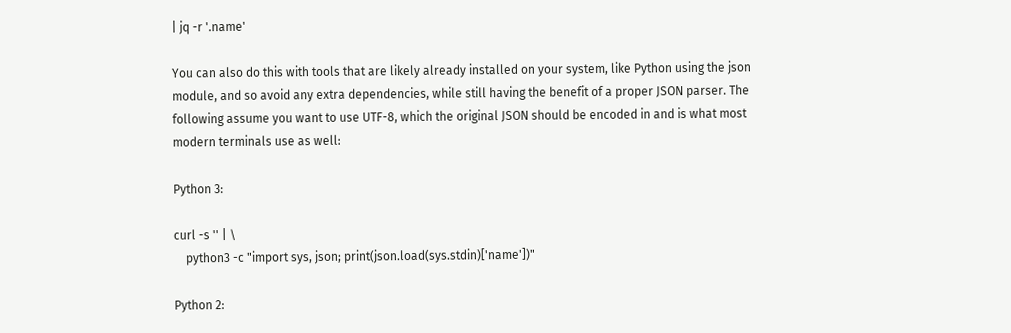| jq -r '.name'

You can also do this with tools that are likely already installed on your system, like Python using the json module, and so avoid any extra dependencies, while still having the benefit of a proper JSON parser. The following assume you want to use UTF-8, which the original JSON should be encoded in and is what most modern terminals use as well:

Python 3:

curl -s '' | \
    python3 -c "import sys, json; print(json.load(sys.stdin)['name'])"

Python 2: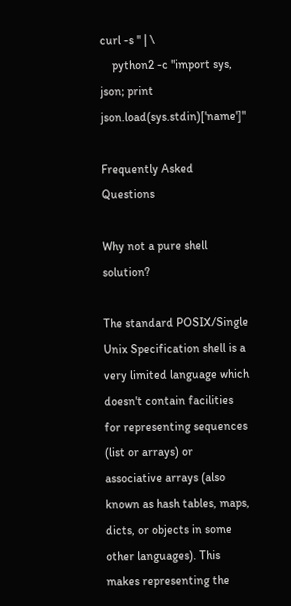curl -s '' | \
    python2 -c "import sys, json; print json.load(sys.stdin)['name']"

Frequently Asked Questions

Why not a pure shell solution?

The standard POSIX/Single Unix Specification shell is a very limited language which doesn't contain facilities for representing sequences (list or arrays) or associative arrays (also known as hash tables, maps, dicts, or objects in some other languages). This makes representing the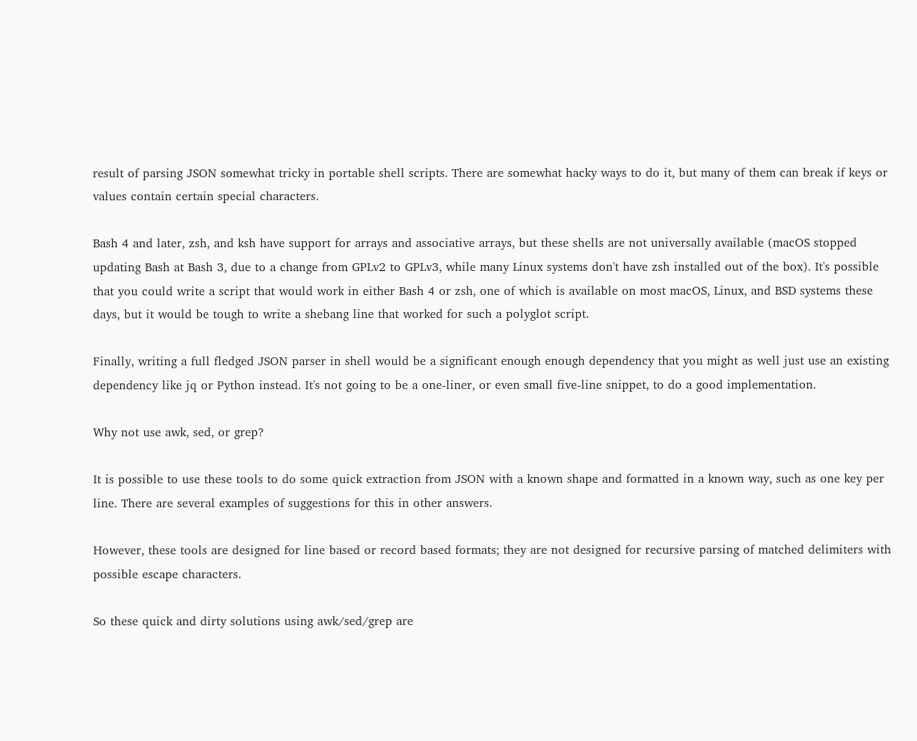result of parsing JSON somewhat tricky in portable shell scripts. There are somewhat hacky ways to do it, but many of them can break if keys or values contain certain special characters.

Bash 4 and later, zsh, and ksh have support for arrays and associative arrays, but these shells are not universally available (macOS stopped updating Bash at Bash 3, due to a change from GPLv2 to GPLv3, while many Linux systems don't have zsh installed out of the box). It's possible that you could write a script that would work in either Bash 4 or zsh, one of which is available on most macOS, Linux, and BSD systems these days, but it would be tough to write a shebang line that worked for such a polyglot script.

Finally, writing a full fledged JSON parser in shell would be a significant enough enough dependency that you might as well just use an existing dependency like jq or Python instead. It's not going to be a one-liner, or even small five-line snippet, to do a good implementation.

Why not use awk, sed, or grep?

It is possible to use these tools to do some quick extraction from JSON with a known shape and formatted in a known way, such as one key per line. There are several examples of suggestions for this in other answers.

However, these tools are designed for line based or record based formats; they are not designed for recursive parsing of matched delimiters with possible escape characters.

So these quick and dirty solutions using awk/sed/grep are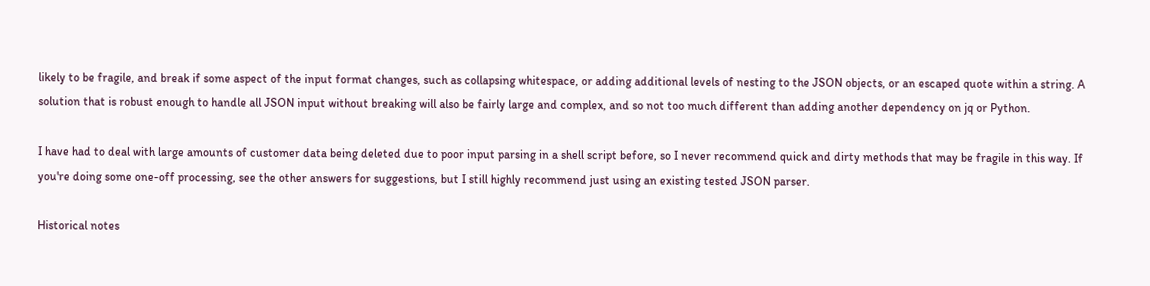likely to be fragile, and break if some aspect of the input format changes, such as collapsing whitespace, or adding additional levels of nesting to the JSON objects, or an escaped quote within a string. A solution that is robust enough to handle all JSON input without breaking will also be fairly large and complex, and so not too much different than adding another dependency on jq or Python.

I have had to deal with large amounts of customer data being deleted due to poor input parsing in a shell script before, so I never recommend quick and dirty methods that may be fragile in this way. If you're doing some one-off processing, see the other answers for suggestions, but I still highly recommend just using an existing tested JSON parser.

Historical notes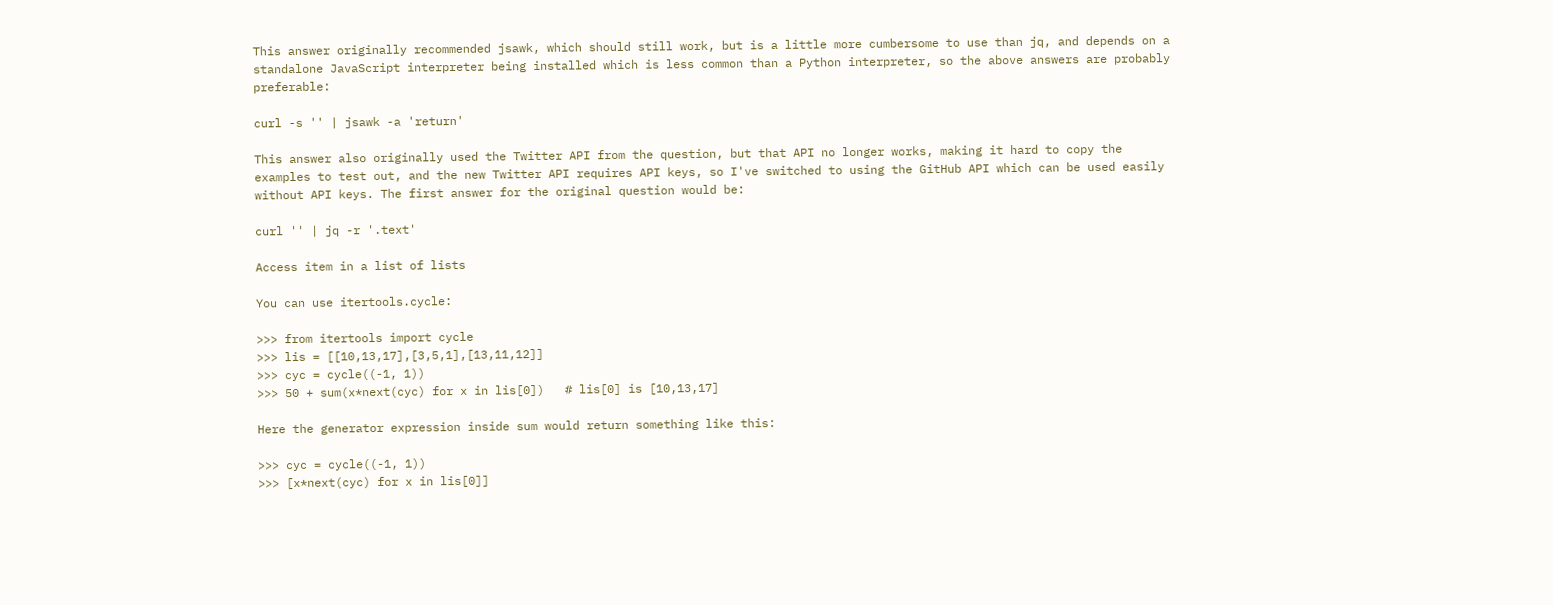This answer originally recommended jsawk, which should still work, but is a little more cumbersome to use than jq, and depends on a standalone JavaScript interpreter being installed which is less common than a Python interpreter, so the above answers are probably preferable:

curl -s '' | jsawk -a 'return'

This answer also originally used the Twitter API from the question, but that API no longer works, making it hard to copy the examples to test out, and the new Twitter API requires API keys, so I've switched to using the GitHub API which can be used easily without API keys. The first answer for the original question would be:

curl '' | jq -r '.text'

Access item in a list of lists

You can use itertools.cycle:

>>> from itertools import cycle
>>> lis = [[10,13,17],[3,5,1],[13,11,12]]
>>> cyc = cycle((-1, 1))
>>> 50 + sum(x*next(cyc) for x in lis[0])   # lis[0] is [10,13,17]

Here the generator expression inside sum would return something like this:

>>> cyc = cycle((-1, 1))
>>> [x*next(cyc) for x in lis[0]]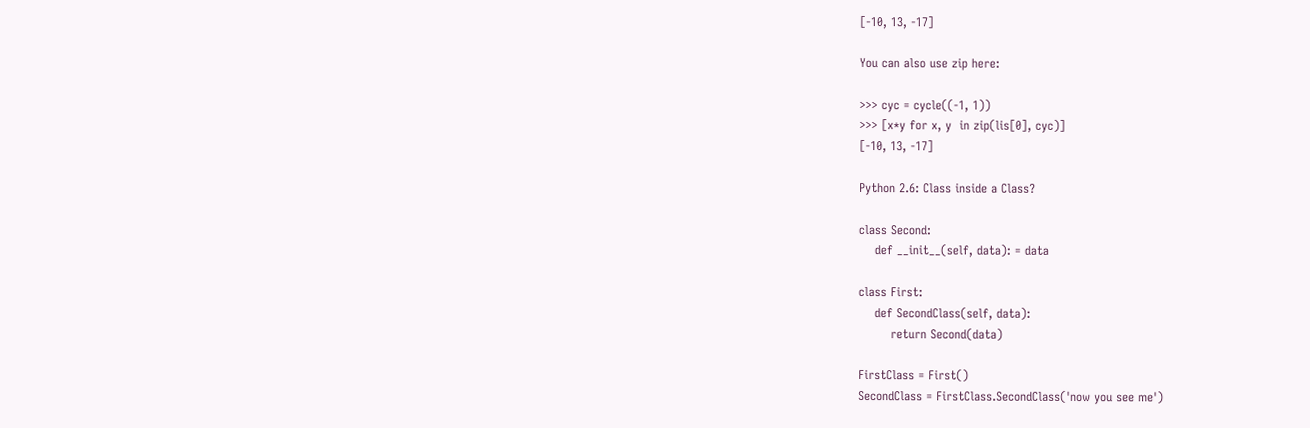[-10, 13, -17]

You can also use zip here:

>>> cyc = cycle((-1, 1))
>>> [x*y for x, y  in zip(lis[0], cyc)]
[-10, 13, -17]

Python 2.6: Class inside a Class?

class Second:
    def __init__(self, data): = data

class First:
    def SecondClass(self, data):
        return Second(data)

FirstClass = First()
SecondClass = FirstClass.SecondClass('now you see me')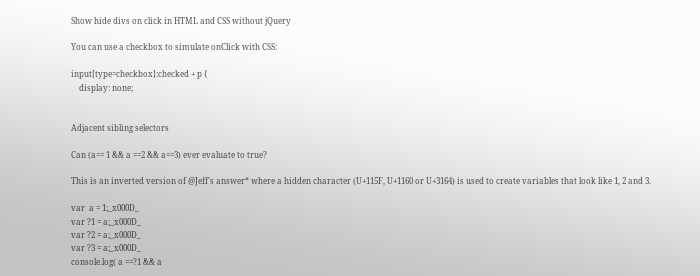Show hide divs on click in HTML and CSS without jQuery

You can use a checkbox to simulate onClick with CSS:

input[type=checkbox]:checked + p {
    display: none;


Adjacent sibling selectors

Can (a== 1 && a ==2 && a==3) ever evaluate to true?

This is an inverted version of @Jeff's answer* where a hidden character (U+115F, U+1160 or U+3164) is used to create variables that look like 1, 2 and 3.

var  a = 1;_x000D_
var ?1 = a;_x000D_
var ?2 = a;_x000D_
var ?3 = a;_x000D_
console.log( a ==?1 && a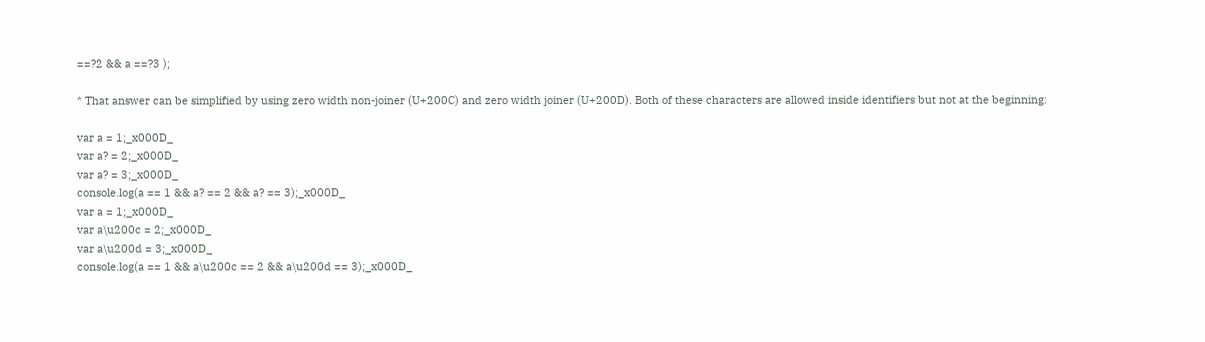==?2 && a ==?3 );

* That answer can be simplified by using zero width non-joiner (U+200C) and zero width joiner (U+200D). Both of these characters are allowed inside identifiers but not at the beginning:

var a = 1;_x000D_
var a? = 2;_x000D_
var a? = 3;_x000D_
console.log(a == 1 && a? == 2 && a? == 3);_x000D_
var a = 1;_x000D_
var a\u200c = 2;_x000D_
var a\u200d = 3;_x000D_
console.log(a == 1 && a\u200c == 2 && a\u200d == 3);_x000D_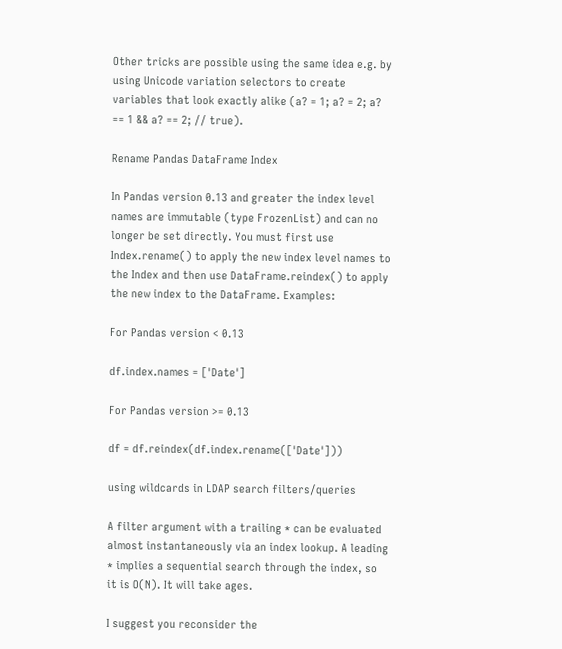Other tricks are possible using the same idea e.g. by using Unicode variation selectors to create variables that look exactly alike (a? = 1; a? = 2; a? == 1 && a? == 2; // true).

Rename Pandas DataFrame Index

In Pandas version 0.13 and greater the index level names are immutable (type FrozenList) and can no longer be set directly. You must first use Index.rename() to apply the new index level names to the Index and then use DataFrame.reindex() to apply the new index to the DataFrame. Examples:

For Pandas version < 0.13

df.index.names = ['Date']

For Pandas version >= 0.13

df = df.reindex(df.index.rename(['Date']))

using wildcards in LDAP search filters/queries

A filter argument with a trailing * can be evaluated almost instantaneously via an index lookup. A leading * implies a sequential search through the index, so it is O(N). It will take ages.

I suggest you reconsider the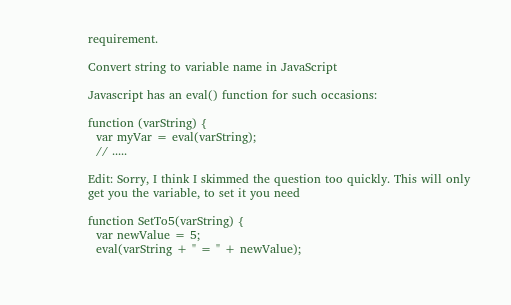requirement.

Convert string to variable name in JavaScript

Javascript has an eval() function for such occasions:

function (varString) {
  var myVar = eval(varString);
  // .....

Edit: Sorry, I think I skimmed the question too quickly. This will only get you the variable, to set it you need

function SetTo5(varString) {
  var newValue = 5;
  eval(varString + " = " + newValue);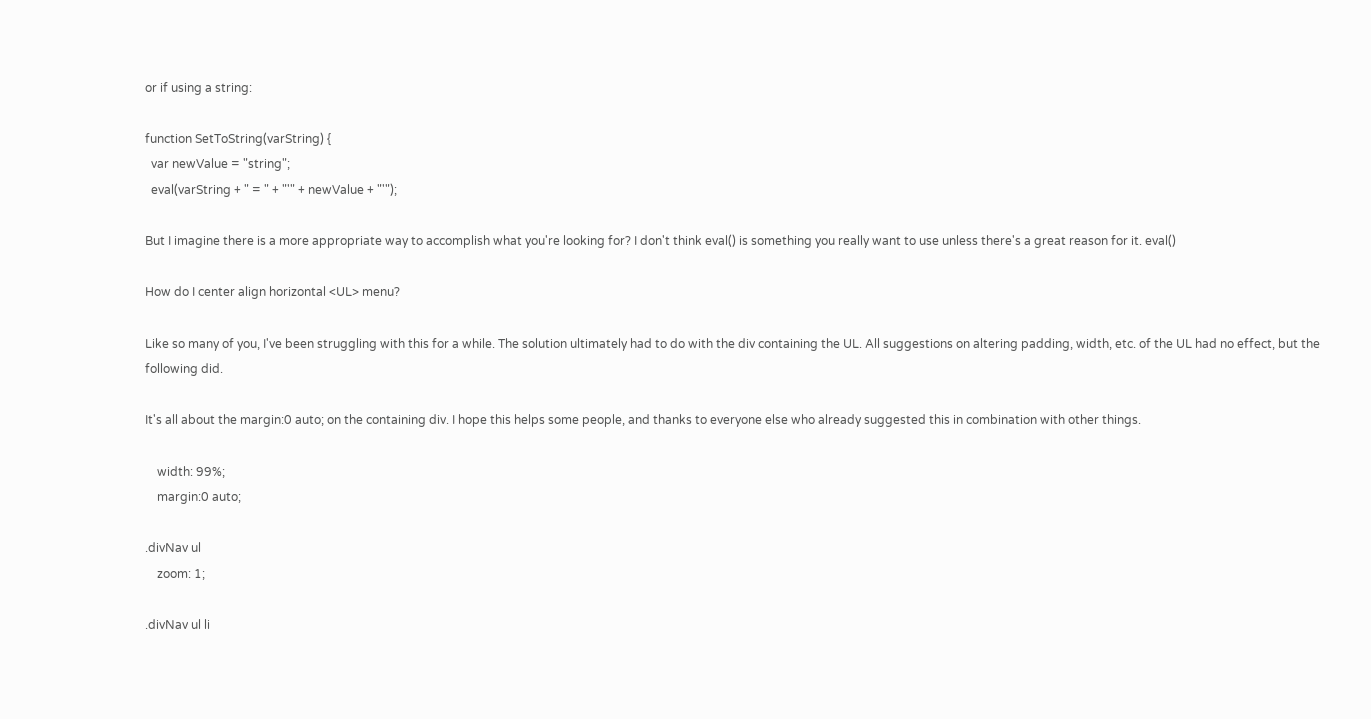or if using a string:

function SetToString(varString) {
  var newValue = "string";
  eval(varString + " = " + "'" + newValue + "'");

But I imagine there is a more appropriate way to accomplish what you're looking for? I don't think eval() is something you really want to use unless there's a great reason for it. eval()

How do I center align horizontal <UL> menu?

Like so many of you, I've been struggling with this for a while. The solution ultimately had to do with the div containing the UL. All suggestions on altering padding, width, etc. of the UL had no effect, but the following did.

It's all about the margin:0 auto; on the containing div. I hope this helps some people, and thanks to everyone else who already suggested this in combination with other things.

    width: 99%;
    margin:0 auto;

.divNav ul
    zoom: 1;

.divNav ul li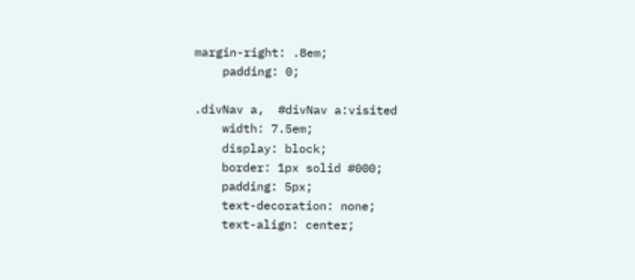margin-right: .8em;
    padding: 0;

.divNav a,  #divNav a:visited
    width: 7.5em;
    display: block;
    border: 1px solid #000;
    padding: 5px;
    text-decoration: none;
    text-align: center;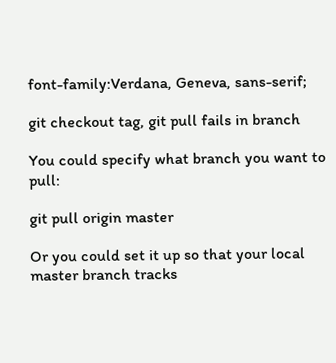font-family:Verdana, Geneva, sans-serif;

git checkout tag, git pull fails in branch

You could specify what branch you want to pull:

git pull origin master

Or you could set it up so that your local master branch tracks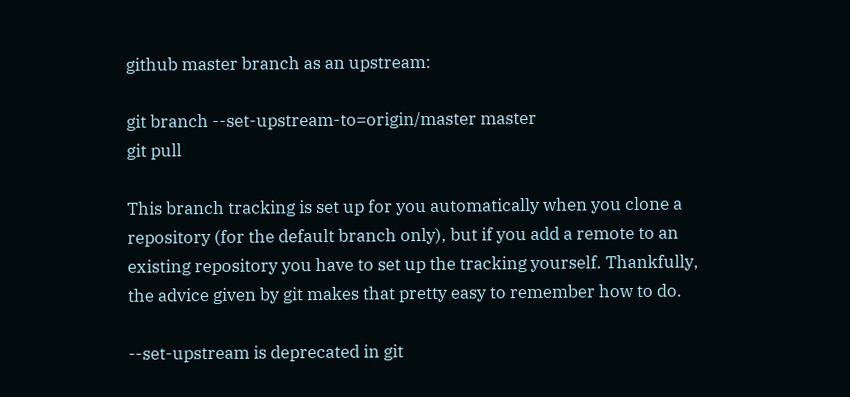github master branch as an upstream:

git branch --set-upstream-to=origin/master master
git pull

This branch tracking is set up for you automatically when you clone a repository (for the default branch only), but if you add a remote to an existing repository you have to set up the tracking yourself. Thankfully, the advice given by git makes that pretty easy to remember how to do.

--set-upstream is deprecated in git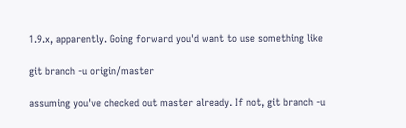1.9.x, apparently. Going forward you'd want to use something like

git branch -u origin/master

assuming you've checked out master already. If not, git branch -u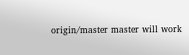origin/master master will work